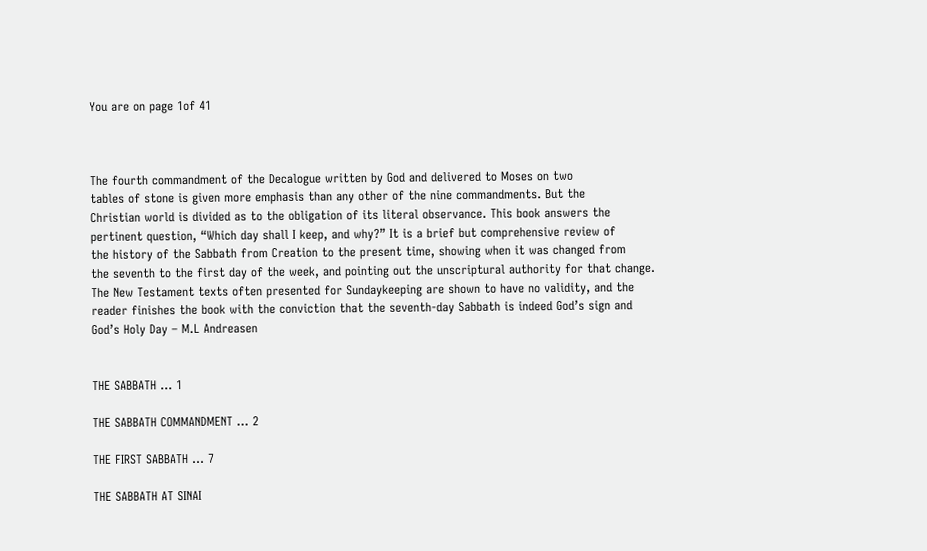You are on page 1of 41



The fourth commandment of the Decalogue written by God and delivered to Moses on two
tables of stone is given more emphasis than any other of the nine commandments. But the
Christian world is divided as to the obligation of its literal observance. This book answers the
pertinent question, “Which day shall I keep, and why?” It is a brief but comprehensive review of
the history of the Sabbath from Creation to the present time, showing when it was changed from
the seventh to the first day of the week, and pointing out the unscriptural authority for that change.
The New Testament texts often presented for Sundaykeeping are shown to have no validity, and the
reader finishes the book with the conviction that the seventh-day Sabbath is indeed God’s sign and
God’s Holy Day – M.L Andreasen


THE SABBATH ... 1

THE SABBATH COMMANDMENT ... 2

THE FIRST SABBATH ... 7

THE SABBATH AT SINAI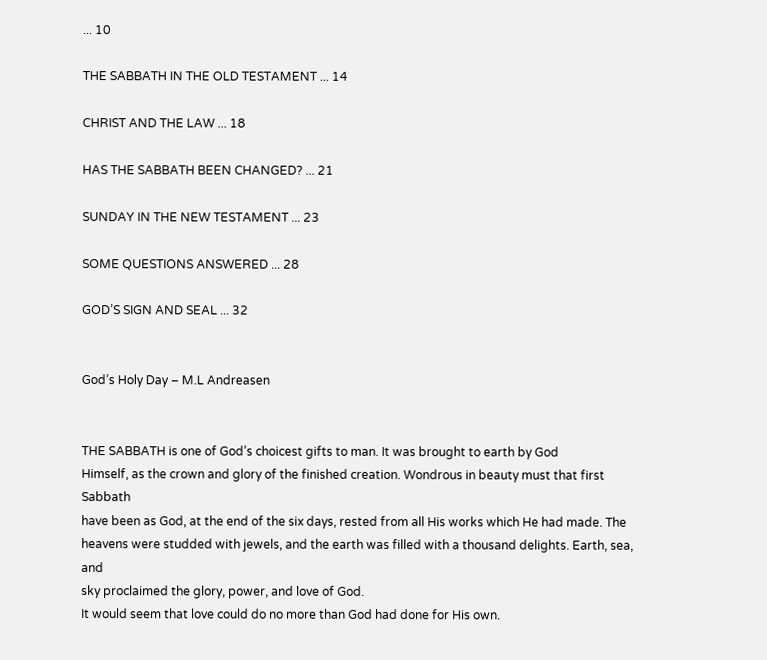... 10

THE SABBATH IN THE OLD TESTAMENT ... 14

CHRIST AND THE LAW ... 18

HAS THE SABBATH BEEN CHANGED? ... 21

SUNDAY IN THE NEW TESTAMENT ... 23

SOME QUESTIONS ANSWERED ... 28

GOD’S SIGN AND SEAL ... 32


God’s Holy Day – M.L Andreasen


THE SABBATH is one of God’s choicest gifts to man. It was brought to earth by God
Himself, as the crown and glory of the finished creation. Wondrous in beauty must that first Sabbath
have been as God, at the end of the six days, rested from all His works which He had made. The
heavens were studded with jewels, and the earth was filled with a thousand delights. Earth, sea, and
sky proclaimed the glory, power, and love of God.
It would seem that love could do no more than God had done for His own.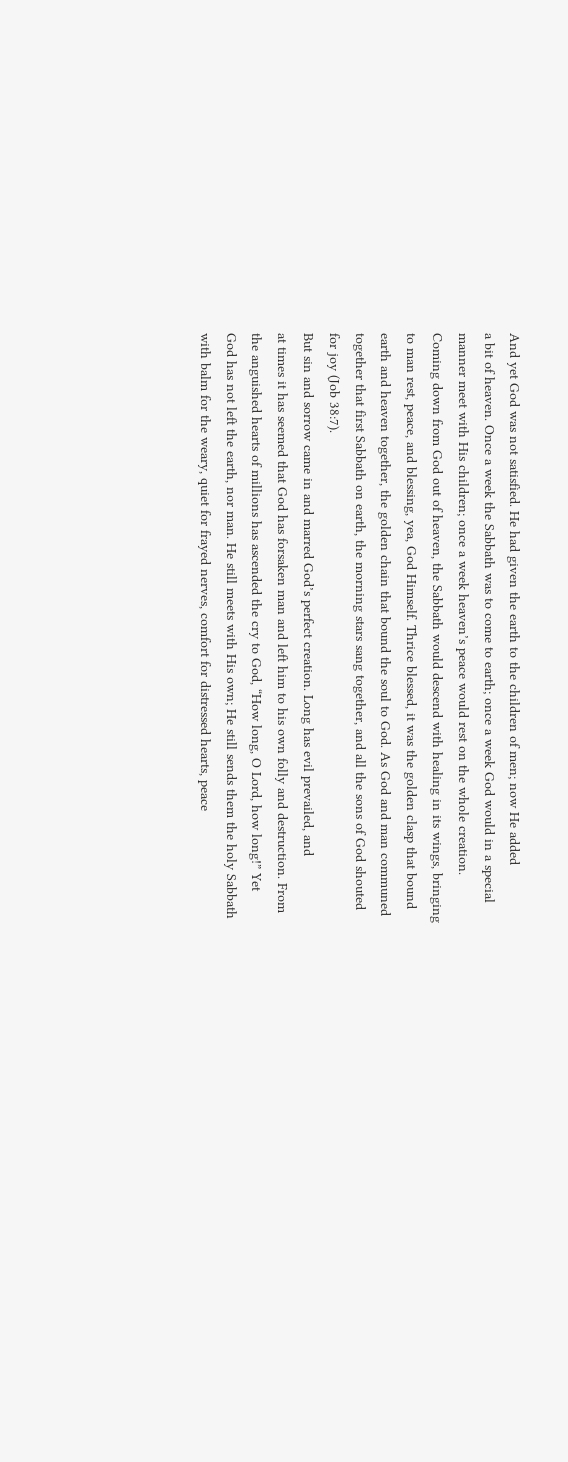And yet God was not satisfied. He had given the earth to the children of men; now He added
a bit of heaven. Once a week the Sabbath was to come to earth; once a week God would in a special
manner meet with His children; once a week heaven’s peace would rest on the whole creation.
Coming down from God out of heaven, the Sabbath would descend with healing in its wings, bringing
to man rest, peace, and blessing, yea, God Himself. Thrice blessed, it was the golden clasp that bound
earth and heaven together, the golden chain that bound the soul to God. As God and man communed
together that first Sabbath on earth, the morning stars sang together, and all the sons of God shouted
for joy (Job 38:7).
But sin and sorrow came in and marred God’s perfect creation. Long has evil prevailed, and
at times it has seemed that God has forsaken man and left him to his own folly and destruction. From
the anguished hearts of millions has ascended the cry to God, “How long, O Lord, how long!” Yet
God has not left the earth, nor man. He still meets with His own; He still sends them the holy Sabbath
with balm for the weary, quiet for frayed nerves, comfort for distressed hearts, peace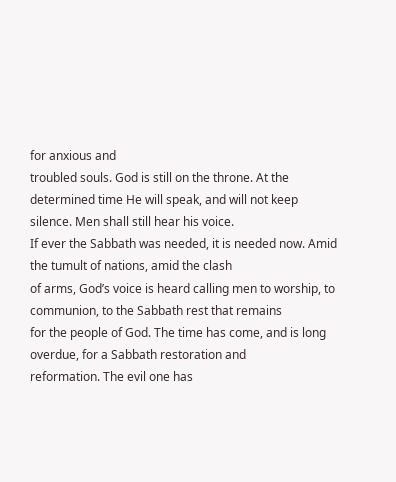for anxious and
troubled souls. God is still on the throne. At the determined time He will speak, and will not keep
silence. Men shall still hear his voice.
If ever the Sabbath was needed, it is needed now. Amid the tumult of nations, amid the clash
of arms, God’s voice is heard calling men to worship, to communion, to the Sabbath rest that remains
for the people of God. The time has come, and is long overdue, for a Sabbath restoration and
reformation. The evil one has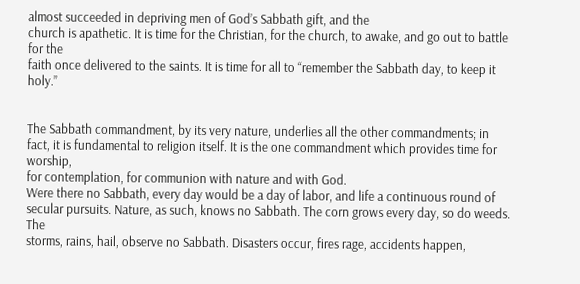almost succeeded in depriving men of God’s Sabbath gift, and the
church is apathetic. It is time for the Christian, for the church, to awake, and go out to battle for the
faith once delivered to the saints. It is time for all to “remember the Sabbath day, to keep it holy.”


The Sabbath commandment, by its very nature, underlies all the other commandments; in
fact, it is fundamental to religion itself. It is the one commandment which provides time for worship,
for contemplation, for communion with nature and with God.
Were there no Sabbath, every day would be a day of labor, and life a continuous round of
secular pursuits. Nature, as such, knows no Sabbath. The corn grows every day, so do weeds. The
storms, rains, hail, observe no Sabbath. Disasters occur, fires rage, accidents happen,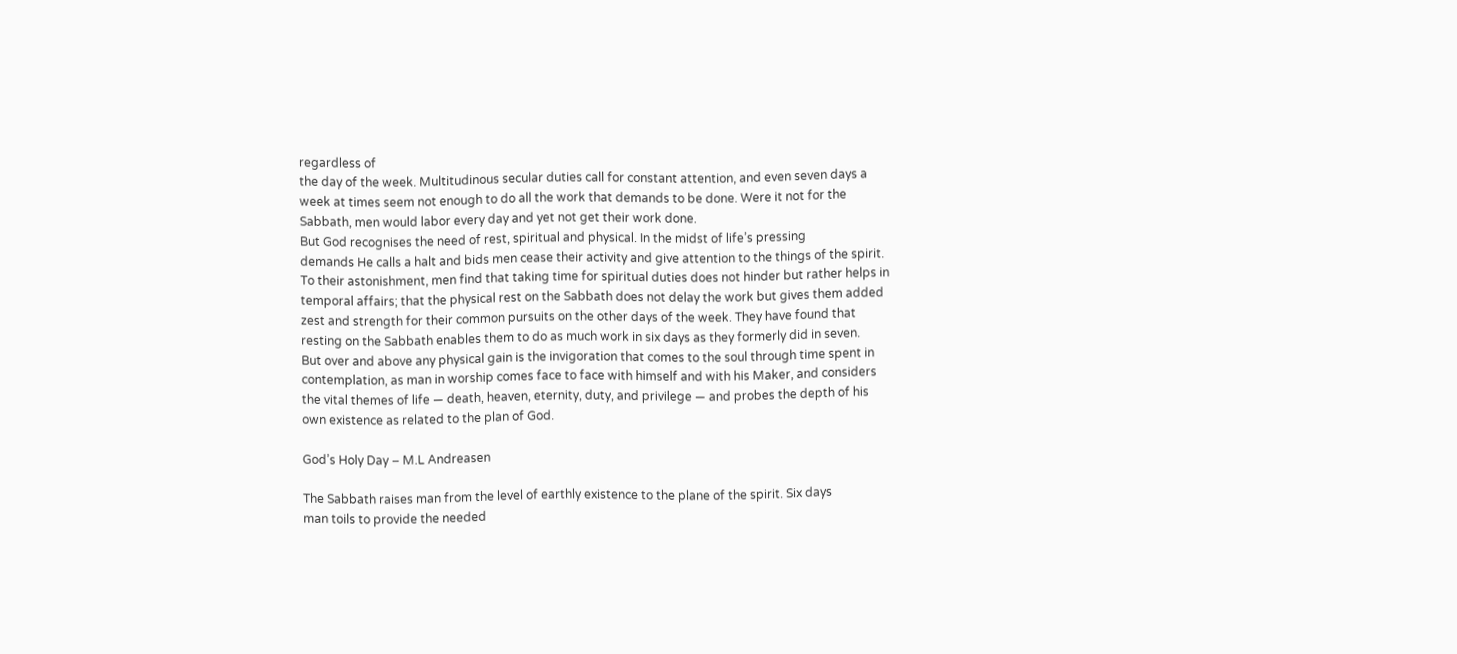regardless of
the day of the week. Multitudinous secular duties call for constant attention, and even seven days a
week at times seem not enough to do all the work that demands to be done. Were it not for the
Sabbath, men would labor every day and yet not get their work done.
But God recognises the need of rest, spiritual and physical. In the midst of life’s pressing
demands He calls a halt and bids men cease their activity and give attention to the things of the spirit.
To their astonishment, men find that taking time for spiritual duties does not hinder but rather helps in
temporal affairs; that the physical rest on the Sabbath does not delay the work but gives them added
zest and strength for their common pursuits on the other days of the week. They have found that
resting on the Sabbath enables them to do as much work in six days as they formerly did in seven.
But over and above any physical gain is the invigoration that comes to the soul through time spent in
contemplation, as man in worship comes face to face with himself and with his Maker, and considers
the vital themes of life — death, heaven, eternity, duty, and privilege — and probes the depth of his
own existence as related to the plan of God.

God’s Holy Day – M.L Andreasen

The Sabbath raises man from the level of earthly existence to the plane of the spirit. Six days
man toils to provide the needed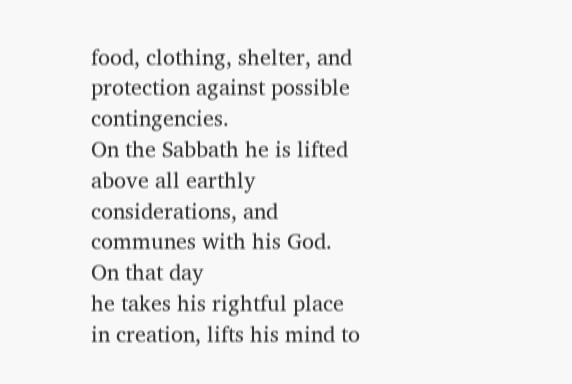food, clothing, shelter, and protection against possible contingencies.
On the Sabbath he is lifted above all earthly considerations, and communes with his God. On that day
he takes his rightful place in creation, lifts his mind to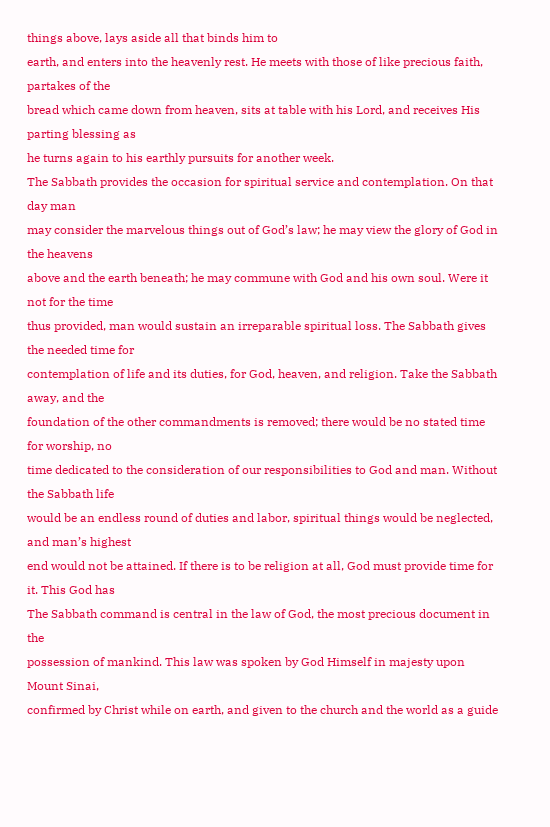things above, lays aside all that binds him to
earth, and enters into the heavenly rest. He meets with those of like precious faith, partakes of the
bread which came down from heaven, sits at table with his Lord, and receives His parting blessing as
he turns again to his earthly pursuits for another week.
The Sabbath provides the occasion for spiritual service and contemplation. On that day man
may consider the marvelous things out of God’s law; he may view the glory of God in the heavens
above and the earth beneath; he may commune with God and his own soul. Were it not for the time
thus provided, man would sustain an irreparable spiritual loss. The Sabbath gives the needed time for
contemplation of life and its duties, for God, heaven, and religion. Take the Sabbath away, and the
foundation of the other commandments is removed; there would be no stated time for worship, no
time dedicated to the consideration of our responsibilities to God and man. Without the Sabbath life
would be an endless round of duties and labor, spiritual things would be neglected, and man’s highest
end would not be attained. If there is to be religion at all, God must provide time for it. This God has
The Sabbath command is central in the law of God, the most precious document in the
possession of mankind. This law was spoken by God Himself in majesty upon Mount Sinai,
confirmed by Christ while on earth, and given to the church and the world as a guide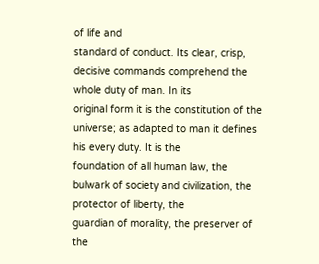of life and
standard of conduct. Its clear, crisp, decisive commands comprehend the whole duty of man. In its
original form it is the constitution of the universe; as adapted to man it defines his every duty. It is the
foundation of all human law, the bulwark of society and civilization, the protector of liberty, the
guardian of morality, the preserver of the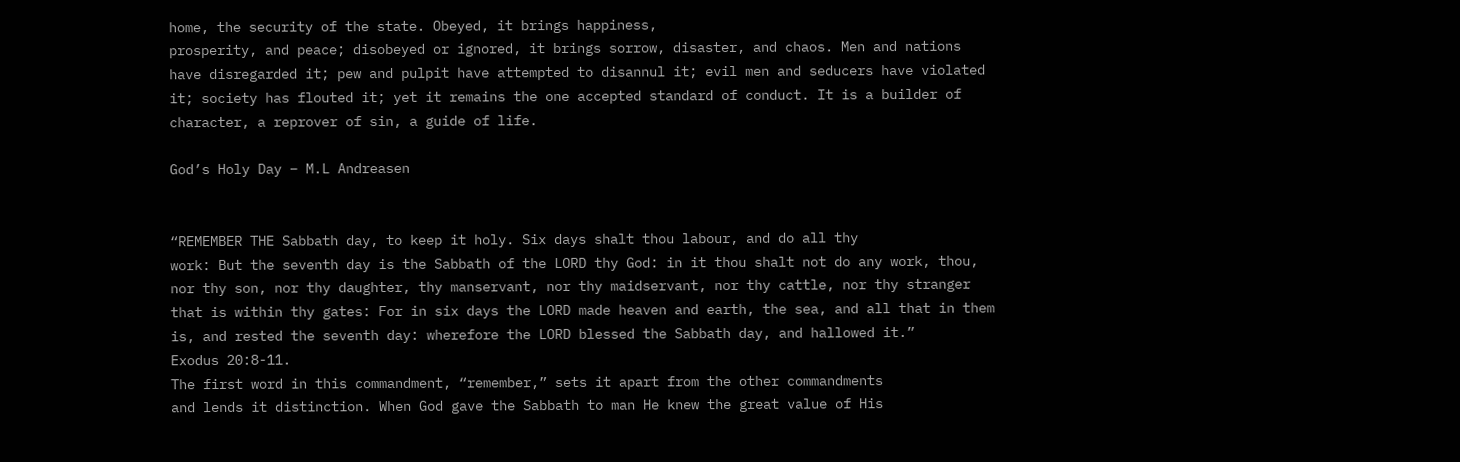home, the security of the state. Obeyed, it brings happiness,
prosperity, and peace; disobeyed or ignored, it brings sorrow, disaster, and chaos. Men and nations
have disregarded it; pew and pulpit have attempted to disannul it; evil men and seducers have violated
it; society has flouted it; yet it remains the one accepted standard of conduct. It is a builder of
character, a reprover of sin, a guide of life.

God’s Holy Day – M.L Andreasen


“REMEMBER THE Sabbath day, to keep it holy. Six days shalt thou labour, and do all thy
work: But the seventh day is the Sabbath of the LORD thy God: in it thou shalt not do any work, thou,
nor thy son, nor thy daughter, thy manservant, nor thy maidservant, nor thy cattle, nor thy stranger
that is within thy gates: For in six days the LORD made heaven and earth, the sea, and all that in them
is, and rested the seventh day: wherefore the LORD blessed the Sabbath day, and hallowed it.”
Exodus 20:8-11.
The first word in this commandment, “remember,” sets it apart from the other commandments
and lends it distinction. When God gave the Sabbath to man He knew the great value of His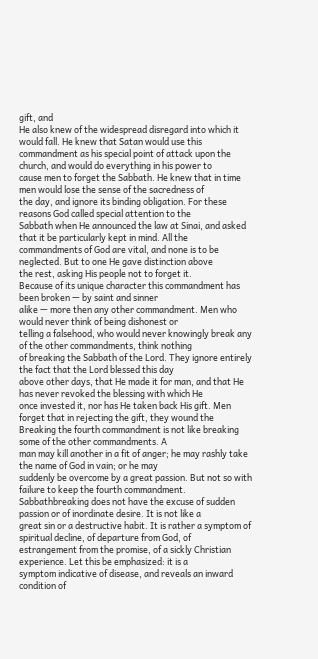gift, and
He also knew of the widespread disregard into which it would fall. He knew that Satan would use this
commandment as his special point of attack upon the church, and would do everything in his power to
cause men to forget the Sabbath. He knew that in time men would lose the sense of the sacredness of
the day, and ignore its binding obligation. For these reasons God called special attention to the
Sabbath when He announced the law at Sinai, and asked that it be particularly kept in mind. All the
commandments of God are vital, and none is to be neglected. But to one He gave distinction above
the rest, asking His people not to forget it.
Because of its unique character this commandment has been broken — by saint and sinner
alike — more then any other commandment. Men who would never think of being dishonest or
telling a falsehood, who would never knowingly break any of the other commandments, think nothing
of breaking the Sabbath of the Lord. They ignore entirely the fact that the Lord blessed this day
above other days, that He made it for man, and that He has never revoked the blessing with which He
once invested it, nor has He taken back His gift. Men forget that in rejecting the gift, they wound the
Breaking the fourth commandment is not like breaking some of the other commandments. A
man may kill another in a fit of anger; he may rashly take the name of God in vain; or he may
suddenly be overcome by a great passion. But not so with failure to keep the fourth commandment.
Sabbathbreaking does not have the excuse of sudden passion or of inordinate desire. It is not like a
great sin or a destructive habit. It is rather a symptom of spiritual decline, of departure from God, of
estrangement from the promise, of a sickly Christian experience. Let this be emphasized: it is a
symptom indicative of disease, and reveals an inward condition of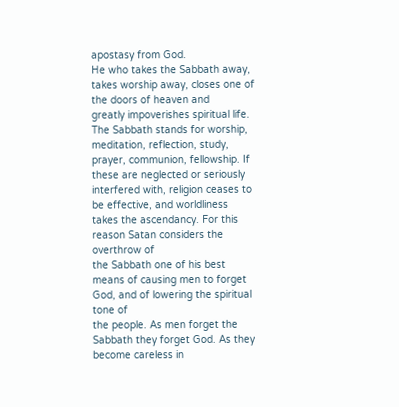apostasy from God.
He who takes the Sabbath away, takes worship away, closes one of the doors of heaven and
greatly impoverishes spiritual life. The Sabbath stands for worship, meditation, reflection, study,
prayer, communion, fellowship. If these are neglected or seriously interfered with, religion ceases to
be effective, and worldliness takes the ascendancy. For this reason Satan considers the overthrow of
the Sabbath one of his best means of causing men to forget God, and of lowering the spiritual tone of
the people. As men forget the Sabbath they forget God. As they become careless in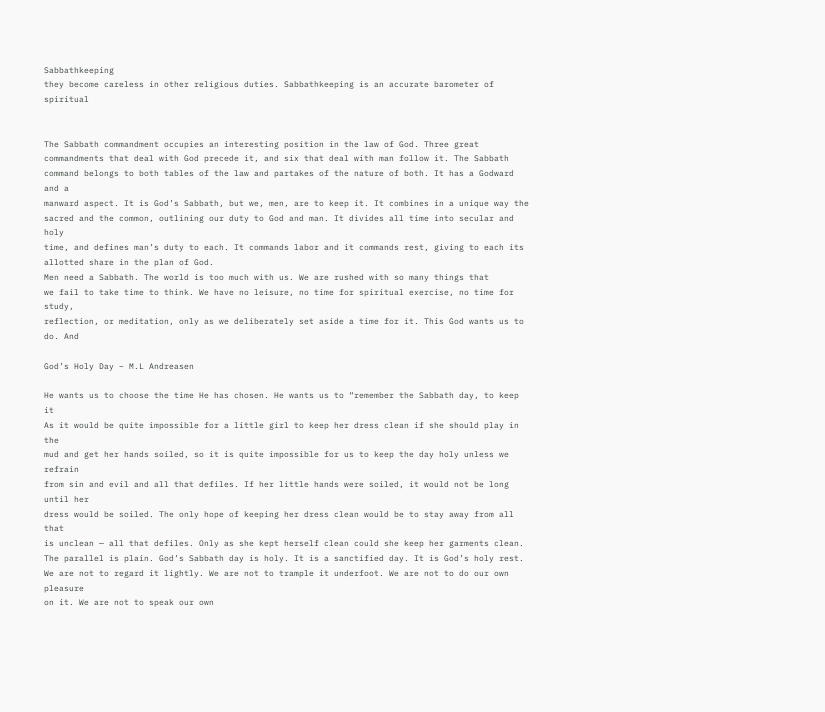Sabbathkeeping
they become careless in other religious duties. Sabbathkeeping is an accurate barometer of spiritual


The Sabbath commandment occupies an interesting position in the law of God. Three great
commandments that deal with God precede it, and six that deal with man follow it. The Sabbath
command belongs to both tables of the law and partakes of the nature of both. It has a Godward and a
manward aspect. It is God’s Sabbath, but we, men, are to keep it. It combines in a unique way the
sacred and the common, outlining our duty to God and man. It divides all time into secular and holy
time, and defines man’s duty to each. It commands labor and it commands rest, giving to each its
allotted share in the plan of God.
Men need a Sabbath. The world is too much with us. We are rushed with so many things that
we fail to take time to think. We have no leisure, no time for spiritual exercise, no time for study,
reflection, or meditation, only as we deliberately set aside a time for it. This God wants us to do. And

God’s Holy Day – M.L Andreasen

He wants us to choose the time He has chosen. He wants us to “remember the Sabbath day, to keep it
As it would be quite impossible for a little girl to keep her dress clean if she should play in the
mud and get her hands soiled, so it is quite impossible for us to keep the day holy unless we refrain
from sin and evil and all that defiles. If her little hands were soiled, it would not be long until her
dress would be soiled. The only hope of keeping her dress clean would be to stay away from all that
is unclean — all that defiles. Only as she kept herself clean could she keep her garments clean.
The parallel is plain. God’s Sabbath day is holy. It is a sanctified day. It is God’s holy rest.
We are not to regard it lightly. We are not to trample it underfoot. We are not to do our own pleasure
on it. We are not to speak our own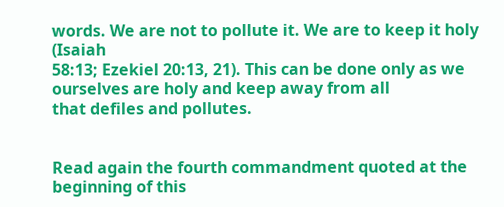words. We are not to pollute it. We are to keep it holy (Isaiah
58:13; Ezekiel 20:13, 21). This can be done only as we ourselves are holy and keep away from all
that defiles and pollutes.


Read again the fourth commandment quoted at the beginning of this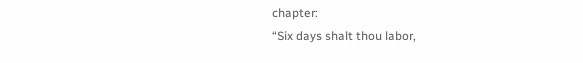chapter:
“Six days shalt thou labor,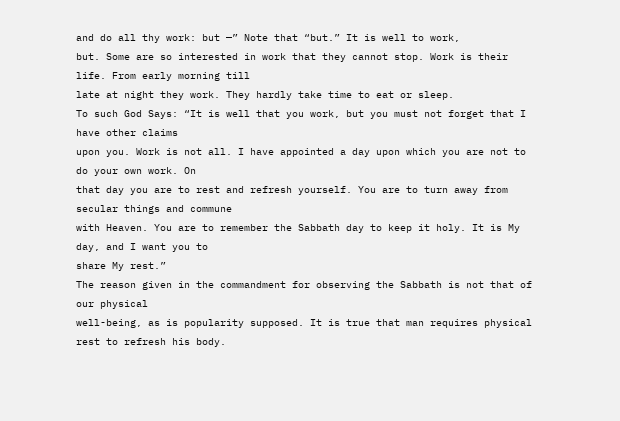and do all thy work: but —” Note that “but.” It is well to work,
but. Some are so interested in work that they cannot stop. Work is their life. From early morning till
late at night they work. They hardly take time to eat or sleep.
To such God Says: “It is well that you work, but you must not forget that I have other claims
upon you. Work is not all. I have appointed a day upon which you are not to do your own work. On
that day you are to rest and refresh yourself. You are to turn away from secular things and commune
with Heaven. You are to remember the Sabbath day to keep it holy. It is My day, and I want you to
share My rest.”
The reason given in the commandment for observing the Sabbath is not that of our physical
well-being, as is popularity supposed. It is true that man requires physical rest to refresh his body.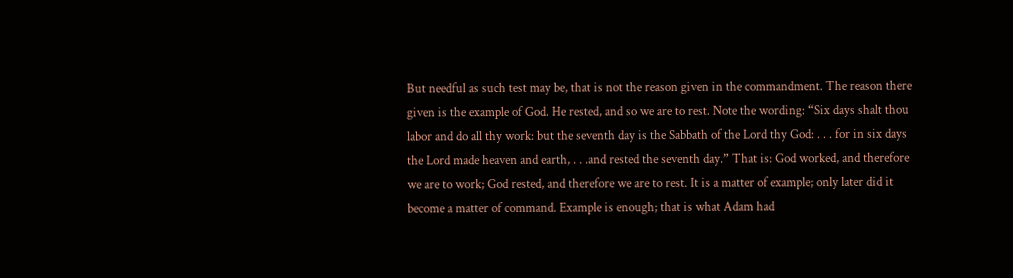But needful as such test may be, that is not the reason given in the commandment. The reason there
given is the example of God. He rested, and so we are to rest. Note the wording: “Six days shalt thou
labor and do all thy work: but the seventh day is the Sabbath of the Lord thy God: . . . for in six days
the Lord made heaven and earth, . . .and rested the seventh day.” That is: God worked, and therefore
we are to work; God rested, and therefore we are to rest. It is a matter of example; only later did it
become a matter of command. Example is enough; that is what Adam had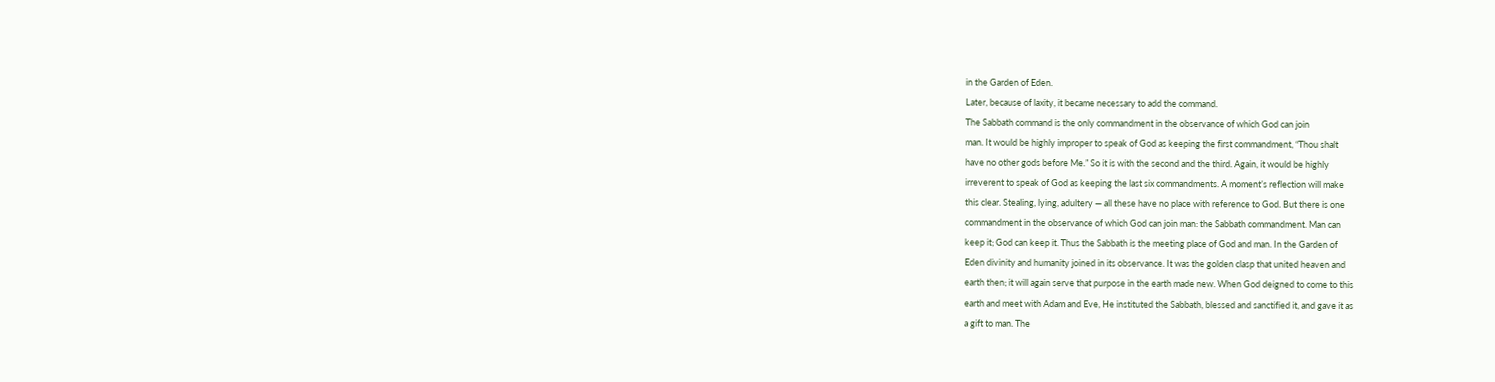in the Garden of Eden.
Later, because of laxity, it became necessary to add the command.
The Sabbath command is the only commandment in the observance of which God can join
man. It would be highly improper to speak of God as keeping the first commandment, “Thou shalt
have no other gods before Me.” So it is with the second and the third. Again, it would be highly
irreverent to speak of God as keeping the last six commandments. A moment’s reflection will make
this clear. Stealing, lying, adultery — all these have no place with reference to God. But there is one
commandment in the observance of which God can join man: the Sabbath commandment. Man can
keep it; God can keep it. Thus the Sabbath is the meeting place of God and man. In the Garden of
Eden divinity and humanity joined in its observance. It was the golden clasp that united heaven and
earth then; it will again serve that purpose in the earth made new. When God deigned to come to this
earth and meet with Adam and Eve, He instituted the Sabbath, blessed and sanctified it, and gave it as
a gift to man. The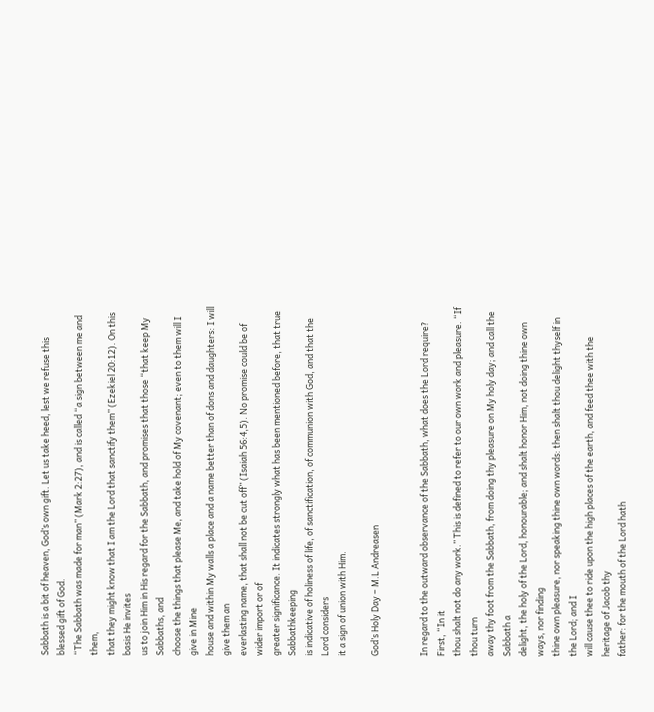Sabbath is a bit of heaven, God’s own gift. Let us take heed, lest we refuse this
blessed gift of God.
“The Sabbath was made for man” (Mark 2:27), and is called “a sign between me and them,
that they might know that I am the Lord that sanctify them” (Ezekiel 20:12). On this basis He invites
us to join Him in His regard for the Sabbath, and promises that those “that keep My Sabbaths, and
choose the things that please Me, and take hold of My covenant; even to them will I give in Mine
house and within My walls a place and a name better than of dons and daughters: I will give them an
everlasting name, that shall not be cut off” (Isaiah 56:4,5). No promise could be of wider import or of
greater significance. It indicates strongly what has been mentioned before, that true Sabbathkeeping
is indicative of holiness of life, of sanctification, of communion with God, and that the Lord considers
it a sign of union with Him.

God’s Holy Day – M.L Andreasen


In regard to the outward observance of the Sabbath, what does the Lord require? First, “In it
thou shalt not do any work.” This is defined to refer to our own work and pleasure. “If thou turn
away thy foot from the Sabbath, from doing thy pleasure on My holy day; and call the Sabbath a
delight, the holy of the Lord, honourable; and shalt honor Him, not doing thine own ways, nor finding
thine own pleasure, nor speaking thine own words: then shalt thou delight thyself in the Lord; and I
will cause thee to ride upon the high places of the earth, and feed thee with the heritage of Jacob thy
father: for the mouth of the Lord hath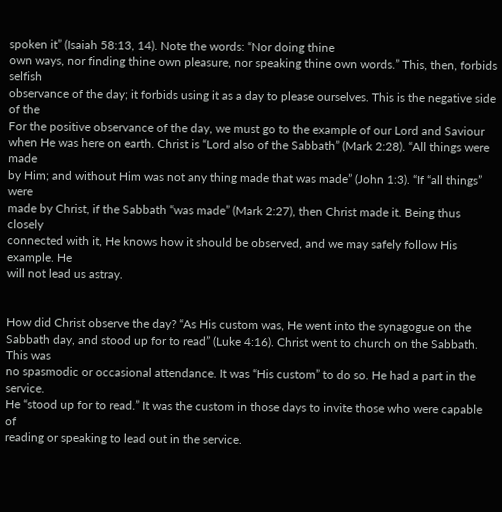spoken it” (Isaiah 58:13, 14). Note the words: “Nor doing thine
own ways, nor finding thine own pleasure, nor speaking thine own words.” This, then, forbids selfish
observance of the day; it forbids using it as a day to please ourselves. This is the negative side of the
For the positive observance of the day, we must go to the example of our Lord and Saviour
when He was here on earth. Christ is “Lord also of the Sabbath” (Mark 2:28). “All things were made
by Him; and without Him was not any thing made that was made” (John 1:3). “If “all things” were
made by Christ, if the Sabbath “was made” (Mark 2:27), then Christ made it. Being thus closely
connected with it, He knows how it should be observed, and we may safely follow His example. He
will not lead us astray.


How did Christ observe the day? “As His custom was, He went into the synagogue on the
Sabbath day, and stood up for to read” (Luke 4:16). Christ went to church on the Sabbath. This was
no spasmodic or occasional attendance. It was “His custom” to do so. He had a part in the service.
He “stood up for to read.” It was the custom in those days to invite those who were capable of
reading or speaking to lead out in the service.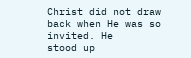Christ did not draw back when He was so invited. He
stood up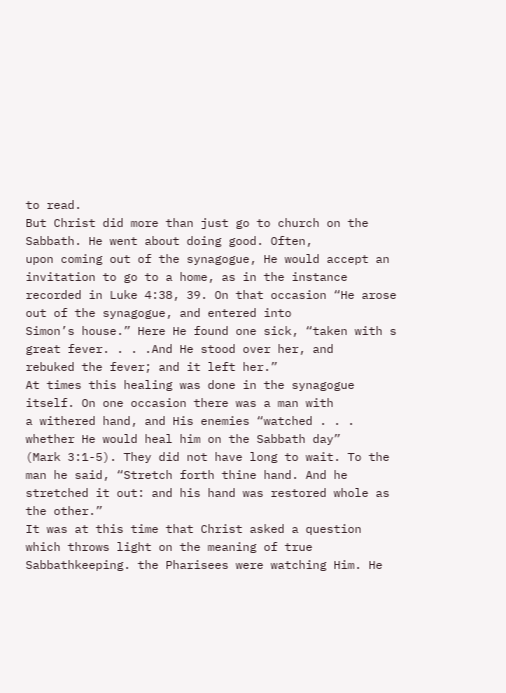to read.
But Christ did more than just go to church on the Sabbath. He went about doing good. Often,
upon coming out of the synagogue, He would accept an invitation to go to a home, as in the instance
recorded in Luke 4:38, 39. On that occasion “He arose out of the synagogue, and entered into
Simon’s house.” Here He found one sick, “taken with s great fever. . . .And He stood over her, and
rebuked the fever; and it left her.”
At times this healing was done in the synagogue itself. On one occasion there was a man with
a withered hand, and His enemies “watched . . . whether He would heal him on the Sabbath day”
(Mark 3:1-5). They did not have long to wait. To the man he said, “Stretch forth thine hand. And he
stretched it out: and his hand was restored whole as the other.”
It was at this time that Christ asked a question which throws light on the meaning of true
Sabbathkeeping. the Pharisees were watching Him. He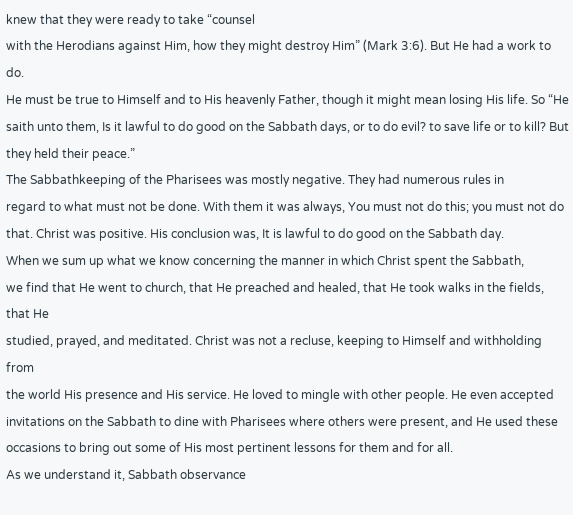knew that they were ready to take “counsel
with the Herodians against Him, how they might destroy Him” (Mark 3:6). But He had a work to do.
He must be true to Himself and to His heavenly Father, though it might mean losing His life. So “He
saith unto them, Is it lawful to do good on the Sabbath days, or to do evil? to save life or to kill? But
they held their peace.”
The Sabbathkeeping of the Pharisees was mostly negative. They had numerous rules in
regard to what must not be done. With them it was always, You must not do this; you must not do
that. Christ was positive. His conclusion was, It is lawful to do good on the Sabbath day.
When we sum up what we know concerning the manner in which Christ spent the Sabbath,
we find that He went to church, that He preached and healed, that He took walks in the fields, that He
studied, prayed, and meditated. Christ was not a recluse, keeping to Himself and withholding from
the world His presence and His service. He loved to mingle with other people. He even accepted
invitations on the Sabbath to dine with Pharisees where others were present, and He used these
occasions to bring out some of His most pertinent lessons for them and for all.
As we understand it, Sabbath observance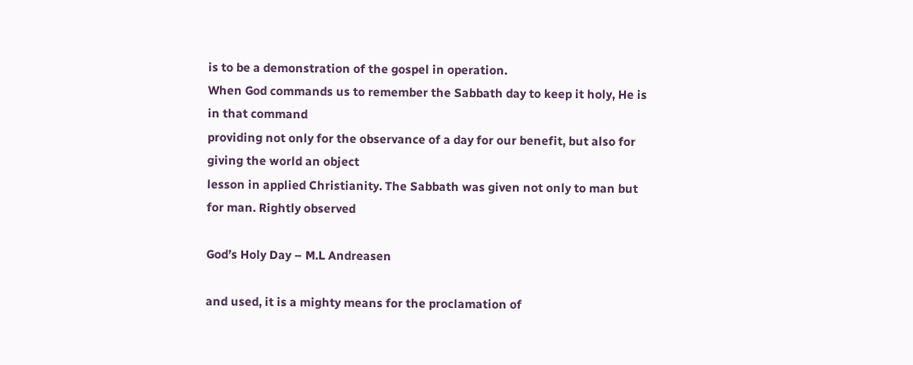is to be a demonstration of the gospel in operation.
When God commands us to remember the Sabbath day to keep it holy, He is in that command
providing not only for the observance of a day for our benefit, but also for giving the world an object
lesson in applied Christianity. The Sabbath was given not only to man but for man. Rightly observed

God’s Holy Day – M.L Andreasen

and used, it is a mighty means for the proclamation of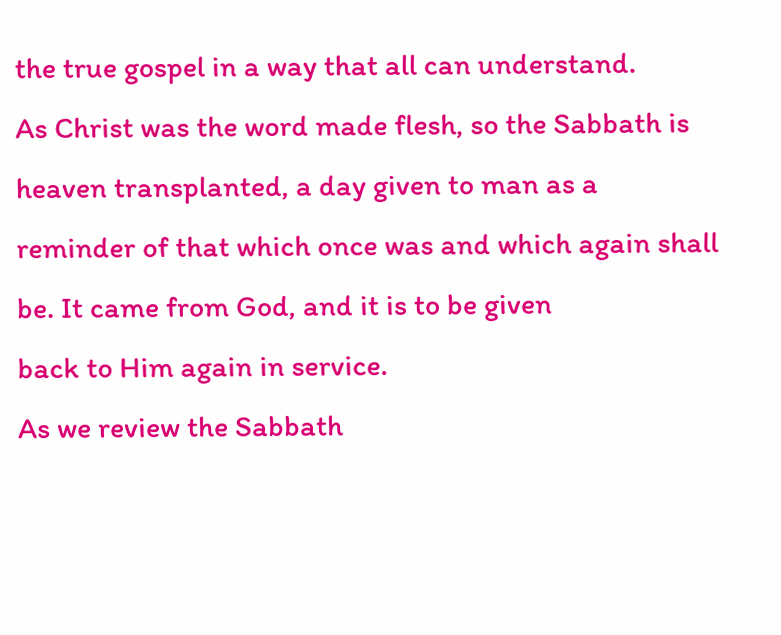the true gospel in a way that all can understand.
As Christ was the word made flesh, so the Sabbath is heaven transplanted, a day given to man as a
reminder of that which once was and which again shall be. It came from God, and it is to be given
back to Him again in service.
As we review the Sabbath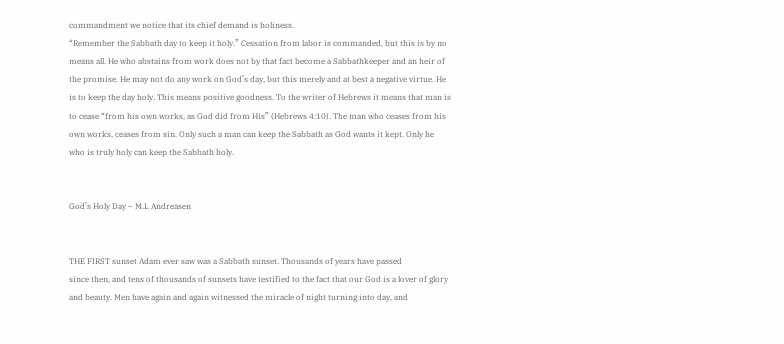commandment we notice that its chief demand is holiness.
“Remember the Sabbath day to keep it holy.” Cessation from labor is commanded, but this is by no
means all. He who abstains from work does not by that fact become a Sabbathkeeper and an heir of
the promise. He may not do any work on God’s day, but this merely and at best a negative virtue. He
is to keep the day holy. This means positive goodness. To the writer of Hebrews it means that man is
to cease “from his own works, as God did from His” (Hebrews 4:10). The man who ceases from his
own works, ceases from sin. Only such a man can keep the Sabbath as God wants it kept. Only he
who is truly holy can keep the Sabbath holy.


God’s Holy Day – M.L Andreasen


THE FIRST sunset Adam ever saw was a Sabbath sunset. Thousands of years have passed
since then, and tens of thousands of sunsets have testified to the fact that our God is a lover of glory
and beauty. Men have again and again witnessed the miracle of night turning into day, and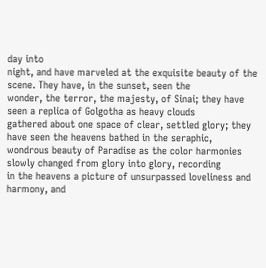day into
night, and have marveled at the exquisite beauty of the scene. They have, in the sunset, seen the
wonder, the terror, the majesty, of Sinai; they have seen a replica of Golgotha as heavy clouds
gathered about one space of clear, settled glory; they have seen the heavens bathed in the seraphic,
wondrous beauty of Paradise as the color harmonies slowly changed from glory into glory, recording
in the heavens a picture of unsurpassed loveliness and harmony, and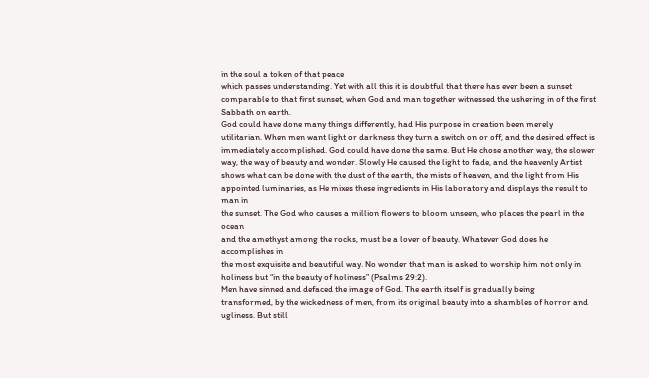in the soul a token of that peace
which passes understanding. Yet with all this it is doubtful that there has ever been a sunset
comparable to that first sunset, when God and man together witnessed the ushering in of the first
Sabbath on earth.
God could have done many things differently, had His purpose in creation been merely
utilitarian. When men want light or darkness they turn a switch on or off, and the desired effect is
immediately accomplished. God could have done the same. But He chose another way, the slower
way, the way of beauty and wonder. Slowly He caused the light to fade, and the heavenly Artist
shows what can be done with the dust of the earth, the mists of heaven, and the light from His
appointed luminaries, as He mixes these ingredients in His laboratory and displays the result to man in
the sunset. The God who causes a million flowers to bloom unseen, who places the pearl in the ocean
and the amethyst among the rocks, must be a lover of beauty. Whatever God does he accomplishes in
the most exquisite and beautiful way. No wonder that man is asked to worship him not only in
holiness but “in the beauty of holiness” (Psalms 29:2).
Men have sinned and defaced the image of God. The earth itself is gradually being
transformed, by the wickedness of men, from its original beauty into a shambles of horror and
ugliness. But still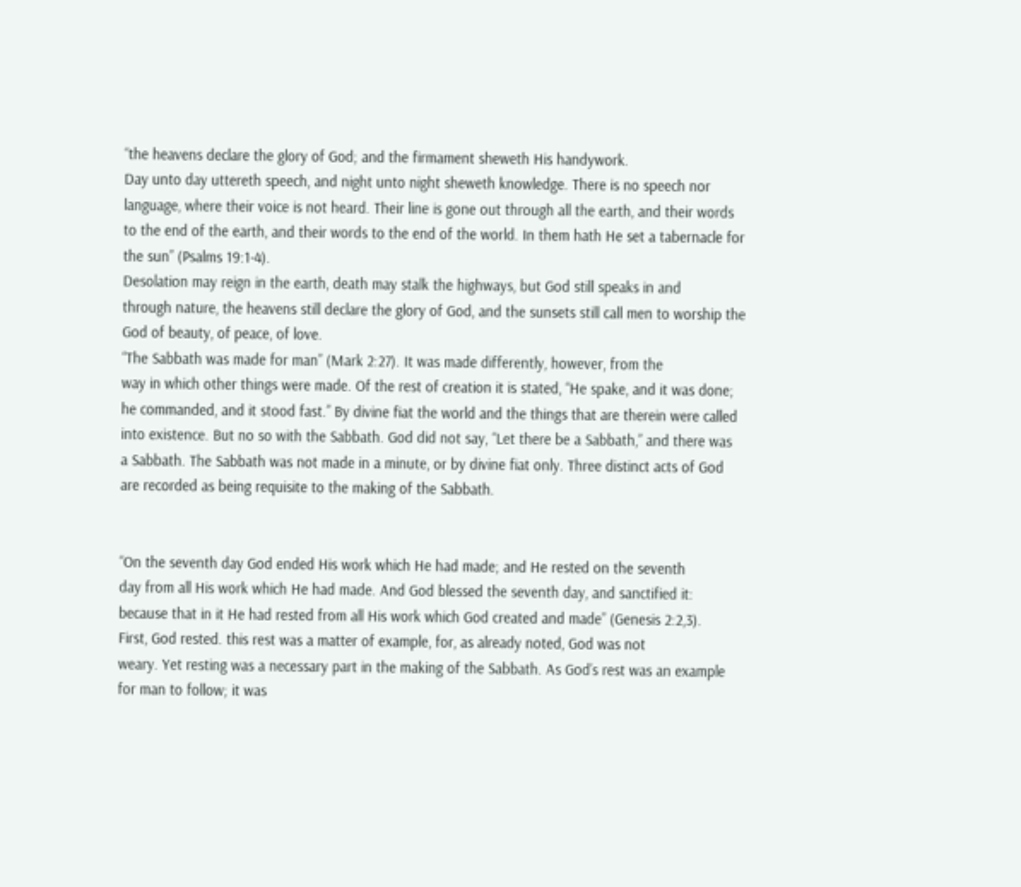“the heavens declare the glory of God; and the firmament sheweth His handywork.
Day unto day uttereth speech, and night unto night sheweth knowledge. There is no speech nor
language, where their voice is not heard. Their line is gone out through all the earth, and their words
to the end of the earth, and their words to the end of the world. In them hath He set a tabernacle for
the sun” (Psalms 19:1-4).
Desolation may reign in the earth, death may stalk the highways, but God still speaks in and
through nature, the heavens still declare the glory of God, and the sunsets still call men to worship the
God of beauty, of peace, of love.
“The Sabbath was made for man” (Mark 2:27). It was made differently, however, from the
way in which other things were made. Of the rest of creation it is stated, “He spake, and it was done;
he commanded, and it stood fast.” By divine fiat the world and the things that are therein were called
into existence. But no so with the Sabbath. God did not say, “Let there be a Sabbath,” and there was
a Sabbath. The Sabbath was not made in a minute, or by divine fiat only. Three distinct acts of God
are recorded as being requisite to the making of the Sabbath.


“On the seventh day God ended His work which He had made; and He rested on the seventh
day from all His work which He had made. And God blessed the seventh day, and sanctified it:
because that in it He had rested from all His work which God created and made” (Genesis 2:2,3).
First, God rested. this rest was a matter of example, for, as already noted, God was not
weary. Yet resting was a necessary part in the making of the Sabbath. As God’s rest was an example
for man to follow; it was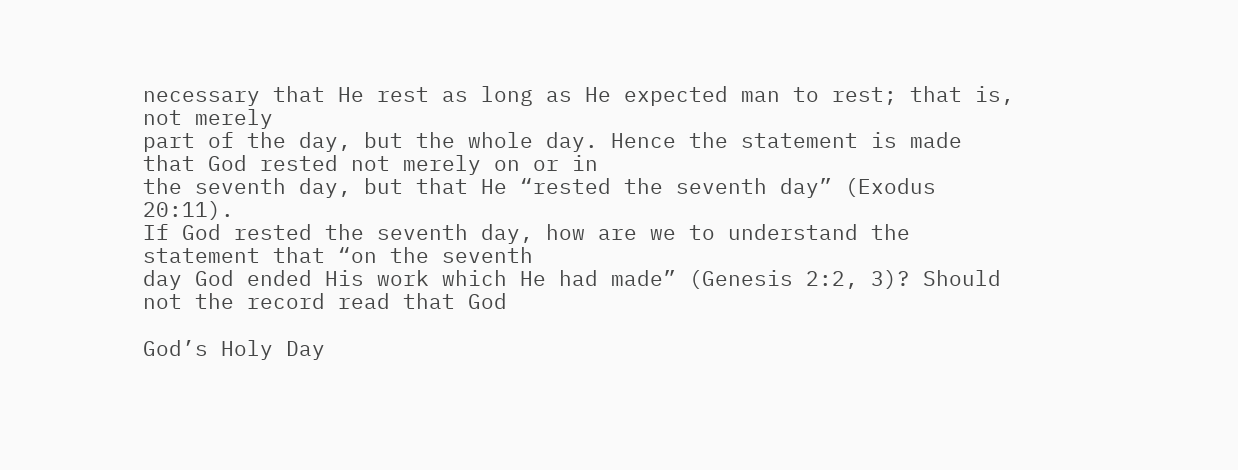necessary that He rest as long as He expected man to rest; that is, not merely
part of the day, but the whole day. Hence the statement is made that God rested not merely on or in
the seventh day, but that He “rested the seventh day” (Exodus 20:11).
If God rested the seventh day, how are we to understand the statement that “on the seventh
day God ended His work which He had made” (Genesis 2:2, 3)? Should not the record read that God

God’s Holy Day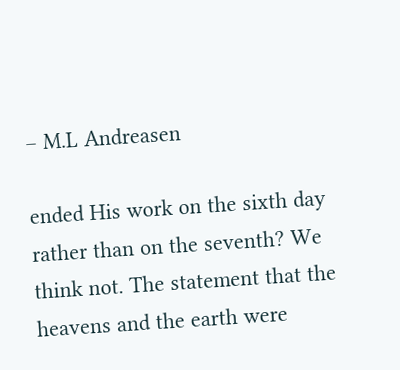– M.L Andreasen

ended His work on the sixth day rather than on the seventh? We think not. The statement that the
heavens and the earth were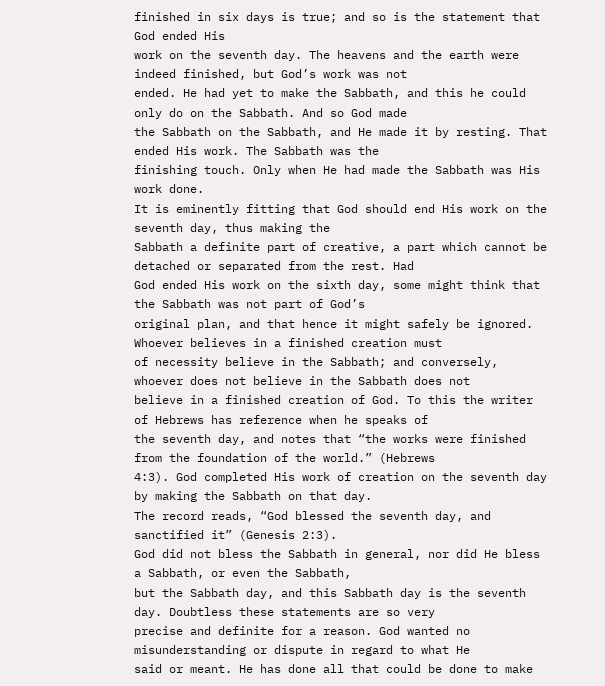finished in six days is true; and so is the statement that God ended His
work on the seventh day. The heavens and the earth were indeed finished, but God’s work was not
ended. He had yet to make the Sabbath, and this he could only do on the Sabbath. And so God made
the Sabbath on the Sabbath, and He made it by resting. That ended His work. The Sabbath was the
finishing touch. Only when He had made the Sabbath was His work done.
It is eminently fitting that God should end His work on the seventh day, thus making the
Sabbath a definite part of creative, a part which cannot be detached or separated from the rest. Had
God ended His work on the sixth day, some might think that the Sabbath was not part of God’s
original plan, and that hence it might safely be ignored. Whoever believes in a finished creation must
of necessity believe in the Sabbath; and conversely, whoever does not believe in the Sabbath does not
believe in a finished creation of God. To this the writer of Hebrews has reference when he speaks of
the seventh day, and notes that “the works were finished from the foundation of the world.” (Hebrews
4:3). God completed His work of creation on the seventh day by making the Sabbath on that day.
The record reads, “God blessed the seventh day, and sanctified it” (Genesis 2:3).
God did not bless the Sabbath in general, nor did He bless a Sabbath, or even the Sabbath,
but the Sabbath day, and this Sabbath day is the seventh day. Doubtless these statements are so very
precise and definite for a reason. God wanted no misunderstanding or dispute in regard to what He
said or meant. He has done all that could be done to make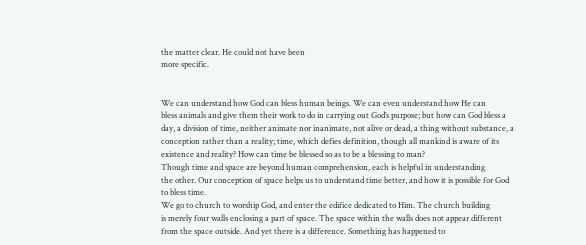the matter clear. He could not have been
more specific.


We can understand how God can bless human beings. We can even understand how He can
bless animals and give them their work to do in carrying out God’s purpose; but how can God bless a
day, a division of time, neither animate nor inanimate, not alive or dead, a thing without substance, a
conception rather than a reality; time, which defies definition, though all mankind is aware of its
existence and reality? How can time be blessed so as to be a blessing to man?
Though time and space are beyond human comprehension, each is helpful in understanding
the other. Our conception of space helps us to understand time better, and how it is possible for God
to bless time.
We go to church to worship God, and enter the edifice dedicated to Him. The church building
is merely four walls enclosing a part of space. The space within the walls does not appear different
from the space outside. And yet there is a difference. Something has happened to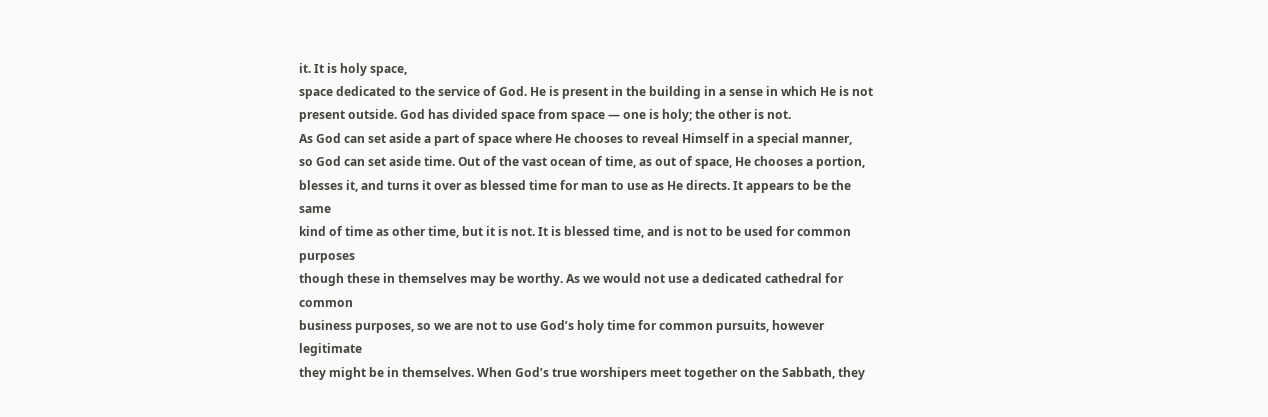it. It is holy space,
space dedicated to the service of God. He is present in the building in a sense in which He is not
present outside. God has divided space from space — one is holy; the other is not.
As God can set aside a part of space where He chooses to reveal Himself in a special manner,
so God can set aside time. Out of the vast ocean of time, as out of space, He chooses a portion,
blesses it, and turns it over as blessed time for man to use as He directs. It appears to be the same
kind of time as other time, but it is not. It is blessed time, and is not to be used for common purposes
though these in themselves may be worthy. As we would not use a dedicated cathedral for common
business purposes, so we are not to use God’s holy time for common pursuits, however legitimate
they might be in themselves. When God’s true worshipers meet together on the Sabbath, they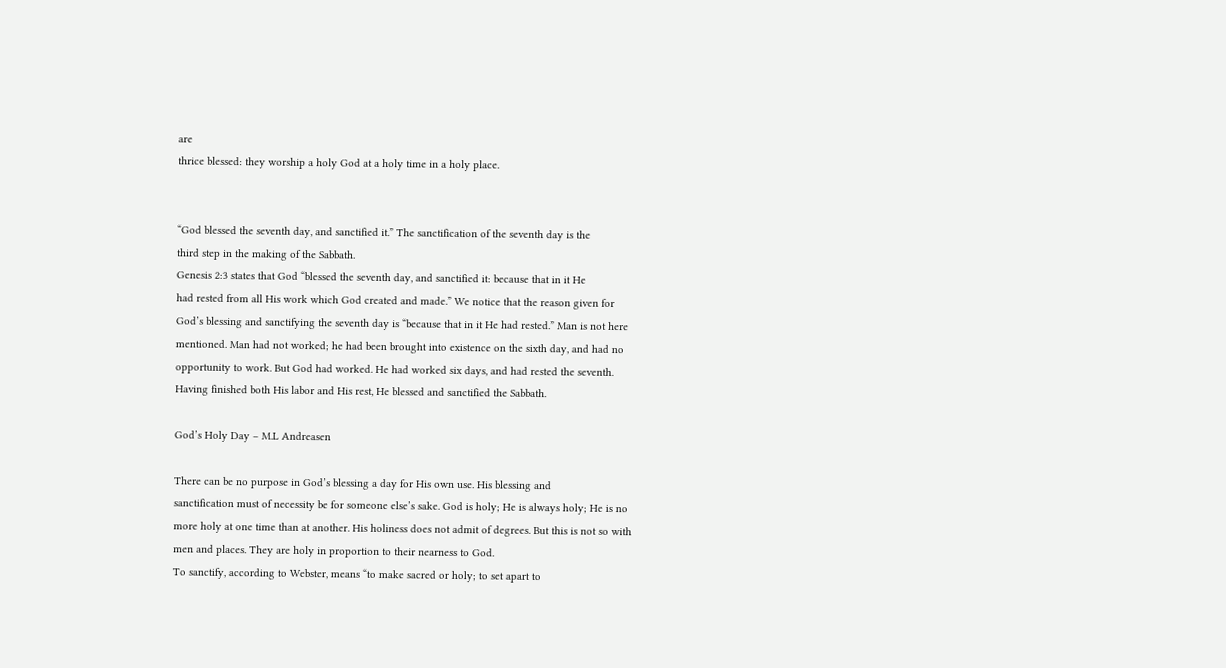are
thrice blessed: they worship a holy God at a holy time in a holy place.


“God blessed the seventh day, and sanctified it.” The sanctification of the seventh day is the
third step in the making of the Sabbath.
Genesis 2:3 states that God “blessed the seventh day, and sanctified it: because that in it He
had rested from all His work which God created and made.” We notice that the reason given for
God’s blessing and sanctifying the seventh day is “because that in it He had rested.” Man is not here
mentioned. Man had not worked; he had been brought into existence on the sixth day, and had no
opportunity to work. But God had worked. He had worked six days, and had rested the seventh.
Having finished both His labor and His rest, He blessed and sanctified the Sabbath.

God’s Holy Day – M.L Andreasen

There can be no purpose in God’s blessing a day for His own use. His blessing and
sanctification must of necessity be for someone else’s sake. God is holy; He is always holy; He is no
more holy at one time than at another. His holiness does not admit of degrees. But this is not so with
men and places. They are holy in proportion to their nearness to God.
To sanctify, according to Webster, means “to make sacred or holy; to set apart to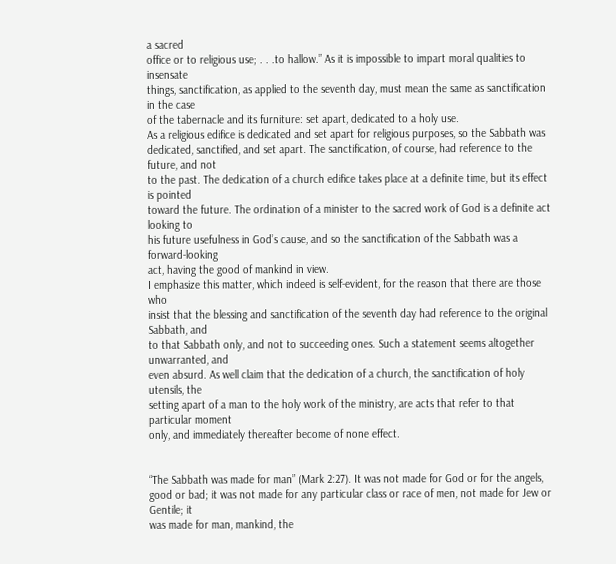a sacred
office or to religious use; . . .to hallow.” As it is impossible to impart moral qualities to insensate
things, sanctification, as applied to the seventh day, must mean the same as sanctification in the case
of the tabernacle and its furniture: set apart, dedicated to a holy use.
As a religious edifice is dedicated and set apart for religious purposes, so the Sabbath was
dedicated, sanctified, and set apart. The sanctification, of course, had reference to the future, and not
to the past. The dedication of a church edifice takes place at a definite time, but its effect is pointed
toward the future. The ordination of a minister to the sacred work of God is a definite act looking to
his future usefulness in God’s cause, and so the sanctification of the Sabbath was a forward-looking
act, having the good of mankind in view.
I emphasize this matter, which indeed is self-evident, for the reason that there are those who
insist that the blessing and sanctification of the seventh day had reference to the original Sabbath, and
to that Sabbath only, and not to succeeding ones. Such a statement seems altogether unwarranted, and
even absurd. As well claim that the dedication of a church, the sanctification of holy utensils, the
setting apart of a man to the holy work of the ministry, are acts that refer to that particular moment
only, and immediately thereafter become of none effect.


“The Sabbath was made for man” (Mark 2:27). It was not made for God or for the angels,
good or bad; it was not made for any particular class or race of men, not made for Jew or Gentile; it
was made for man, mankind, the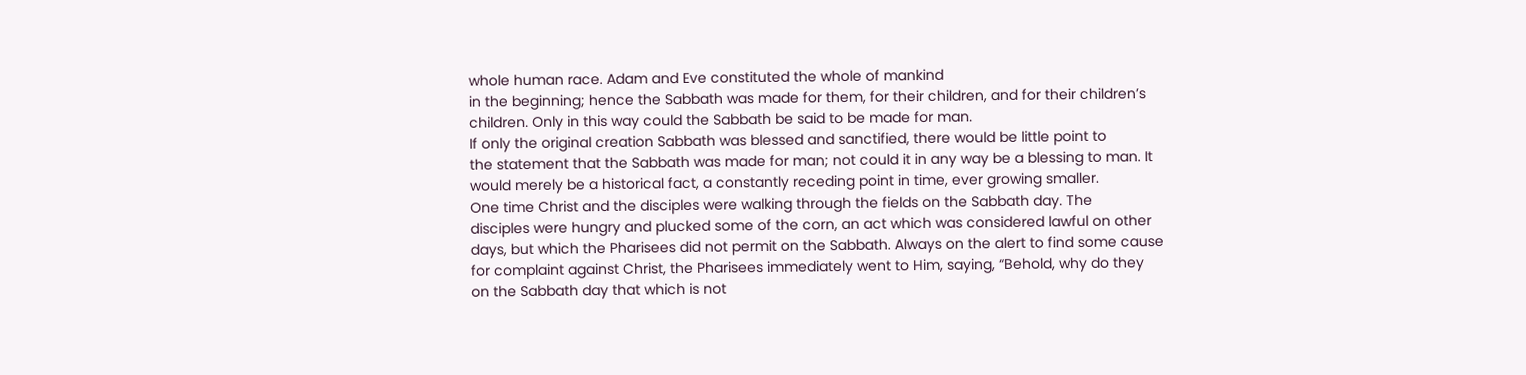whole human race. Adam and Eve constituted the whole of mankind
in the beginning; hence the Sabbath was made for them, for their children, and for their children’s
children. Only in this way could the Sabbath be said to be made for man.
If only the original creation Sabbath was blessed and sanctified, there would be little point to
the statement that the Sabbath was made for man; not could it in any way be a blessing to man. It
would merely be a historical fact, a constantly receding point in time, ever growing smaller.
One time Christ and the disciples were walking through the fields on the Sabbath day. The
disciples were hungry and plucked some of the corn, an act which was considered lawful on other
days, but which the Pharisees did not permit on the Sabbath. Always on the alert to find some cause
for complaint against Christ, the Pharisees immediately went to Him, saying, “Behold, why do they
on the Sabbath day that which is not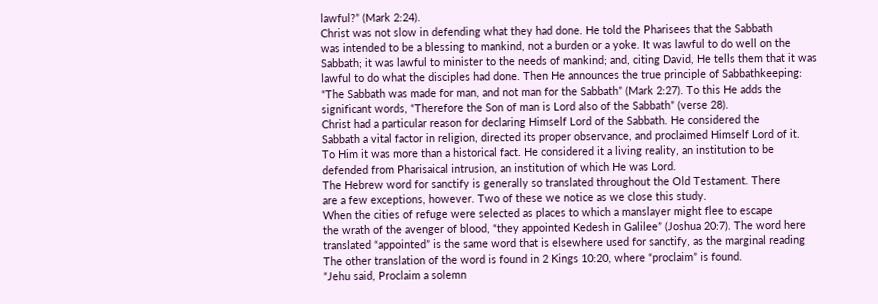lawful?” (Mark 2:24).
Christ was not slow in defending what they had done. He told the Pharisees that the Sabbath
was intended to be a blessing to mankind, not a burden or a yoke. It was lawful to do well on the
Sabbath; it was lawful to minister to the needs of mankind; and, citing David, He tells them that it was
lawful to do what the disciples had done. Then He announces the true principle of Sabbathkeeping:
“The Sabbath was made for man, and not man for the Sabbath” (Mark 2:27). To this He adds the
significant words, “Therefore the Son of man is Lord also of the Sabbath” (verse 28).
Christ had a particular reason for declaring Himself Lord of the Sabbath. He considered the
Sabbath a vital factor in religion, directed its proper observance, and proclaimed Himself Lord of it.
To Him it was more than a historical fact. He considered it a living reality, an institution to be
defended from Pharisaical intrusion, an institution of which He was Lord.
The Hebrew word for sanctify is generally so translated throughout the Old Testament. There
are a few exceptions, however. Two of these we notice as we close this study.
When the cities of refuge were selected as places to which a manslayer might flee to escape
the wrath of the avenger of blood, “they appointed Kedesh in Galilee” (Joshua 20:7). The word here
translated “appointed” is the same word that is elsewhere used for sanctify, as the marginal reading
The other translation of the word is found in 2 Kings 10:20, where “proclaim” is found.
“Jehu said, Proclaim a solemn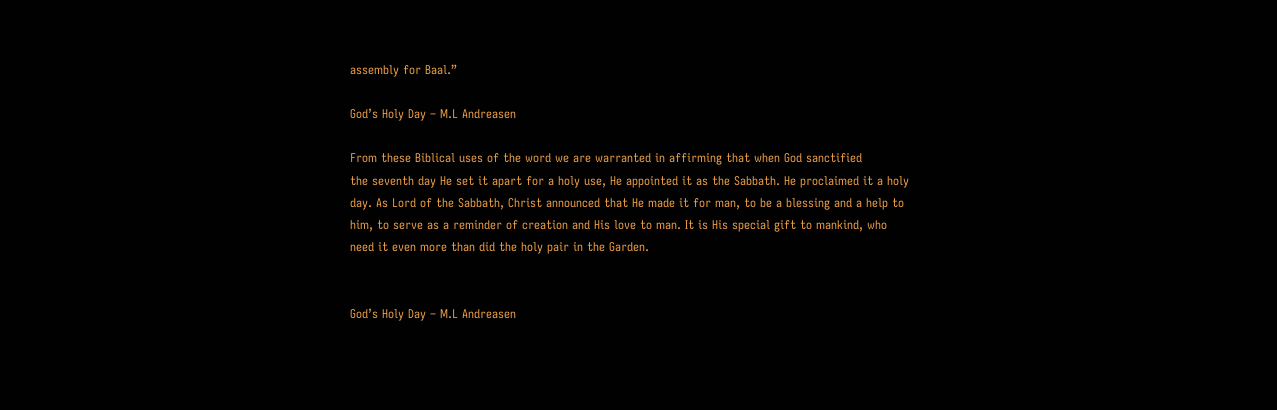assembly for Baal.”

God’s Holy Day – M.L Andreasen

From these Biblical uses of the word we are warranted in affirming that when God sanctified
the seventh day He set it apart for a holy use, He appointed it as the Sabbath. He proclaimed it a holy
day. As Lord of the Sabbath, Christ announced that He made it for man, to be a blessing and a help to
him, to serve as a reminder of creation and His love to man. It is His special gift to mankind, who
need it even more than did the holy pair in the Garden.


God’s Holy Day – M.L Andreasen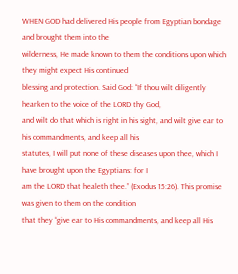WHEN GOD had delivered His people from Egyptian bondage and brought them into the
wilderness, He made known to them the conditions upon which they might expect His continued
blessing and protection. Said God: “If thou wilt diligently hearken to the voice of the LORD thy God,
and wilt do that which is right in his sight, and wilt give ear to his commandments, and keep all his
statutes, I will put none of these diseases upon thee, which I have brought upon the Egyptians: for I
am the LORD that healeth thee.” (Exodus 15:26). This promise was given to them on the condition
that they “give ear to His commandments, and keep all His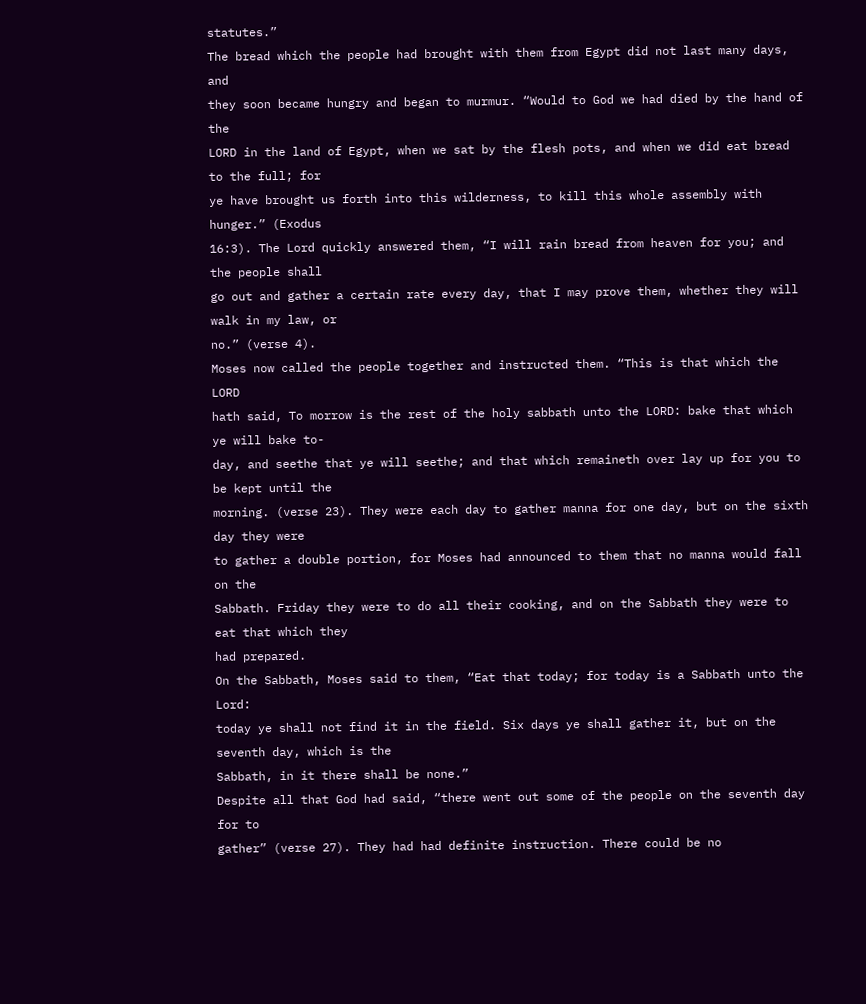statutes.”
The bread which the people had brought with them from Egypt did not last many days, and
they soon became hungry and began to murmur. “Would to God we had died by the hand of the
LORD in the land of Egypt, when we sat by the flesh pots, and when we did eat bread to the full; for
ye have brought us forth into this wilderness, to kill this whole assembly with hunger.” (Exodus
16:3). The Lord quickly answered them, “I will rain bread from heaven for you; and the people shall
go out and gather a certain rate every day, that I may prove them, whether they will walk in my law, or
no.” (verse 4).
Moses now called the people together and instructed them. “This is that which the LORD
hath said, To morrow is the rest of the holy sabbath unto the LORD: bake that which ye will bake to-
day, and seethe that ye will seethe; and that which remaineth over lay up for you to be kept until the
morning. (verse 23). They were each day to gather manna for one day, but on the sixth day they were
to gather a double portion, for Moses had announced to them that no manna would fall on the
Sabbath. Friday they were to do all their cooking, and on the Sabbath they were to eat that which they
had prepared.
On the Sabbath, Moses said to them, “Eat that today; for today is a Sabbath unto the Lord:
today ye shall not find it in the field. Six days ye shall gather it, but on the seventh day, which is the
Sabbath, in it there shall be none.”
Despite all that God had said, “there went out some of the people on the seventh day for to
gather” (verse 27). They had had definite instruction. There could be no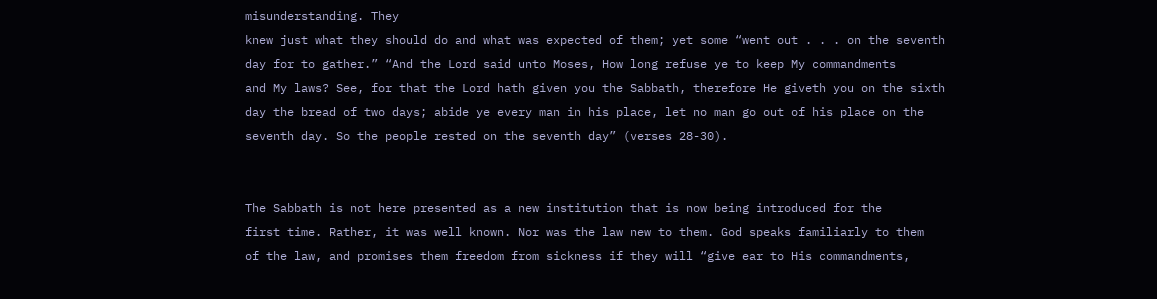misunderstanding. They
knew just what they should do and what was expected of them; yet some “went out . . . on the seventh
day for to gather.” “And the Lord said unto Moses, How long refuse ye to keep My commandments
and My laws? See, for that the Lord hath given you the Sabbath, therefore He giveth you on the sixth
day the bread of two days; abide ye every man in his place, let no man go out of his place on the
seventh day. So the people rested on the seventh day” (verses 28-30).


The Sabbath is not here presented as a new institution that is now being introduced for the
first time. Rather, it was well known. Nor was the law new to them. God speaks familiarly to them
of the law, and promises them freedom from sickness if they will “give ear to His commandments,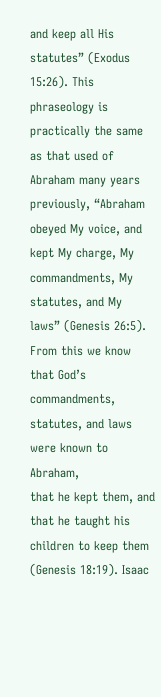and keep all His statutes” (Exodus 15:26). This phraseology is practically the same as that used of
Abraham many years previously, “Abraham obeyed My voice, and kept My charge, My
commandments, My statutes, and My laws” (Genesis 26:5).
From this we know that God’s commandments, statutes, and laws were known to Abraham,
that he kept them, and that he taught his children to keep them (Genesis 18:19). Isaac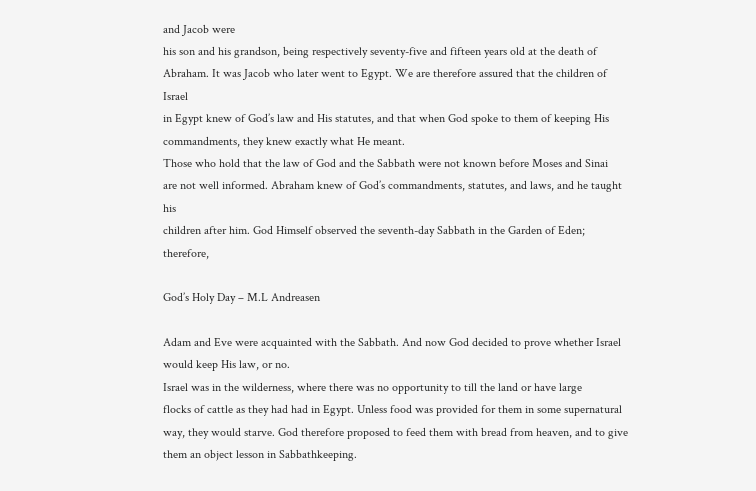and Jacob were
his son and his grandson, being respectively seventy-five and fifteen years old at the death of
Abraham. It was Jacob who later went to Egypt. We are therefore assured that the children of Israel
in Egypt knew of God’s law and His statutes, and that when God spoke to them of keeping His
commandments, they knew exactly what He meant.
Those who hold that the law of God and the Sabbath were not known before Moses and Sinai
are not well informed. Abraham knew of God’s commandments, statutes, and laws, and he taught his
children after him. God Himself observed the seventh-day Sabbath in the Garden of Eden; therefore,

God’s Holy Day – M.L Andreasen

Adam and Eve were acquainted with the Sabbath. And now God decided to prove whether Israel
would keep His law, or no.
Israel was in the wilderness, where there was no opportunity to till the land or have large
flocks of cattle as they had had in Egypt. Unless food was provided for them in some supernatural
way, they would starve. God therefore proposed to feed them with bread from heaven, and to give
them an object lesson in Sabbathkeeping.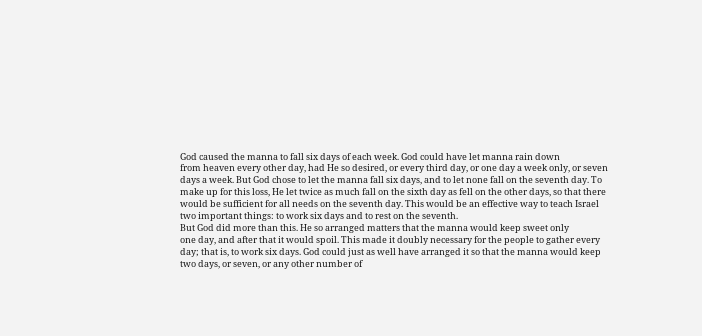God caused the manna to fall six days of each week. God could have let manna rain down
from heaven every other day, had He so desired, or every third day, or one day a week only, or seven
days a week. But God chose to let the manna fall six days, and to let none fall on the seventh day. To
make up for this loss, He let twice as much fall on the sixth day as fell on the other days, so that there
would be sufficient for all needs on the seventh day. This would be an effective way to teach Israel
two important things: to work six days and to rest on the seventh.
But God did more than this. He so arranged matters that the manna would keep sweet only
one day, and after that it would spoil. This made it doubly necessary for the people to gather every
day; that is, to work six days. God could just as well have arranged it so that the manna would keep
two days, or seven, or any other number of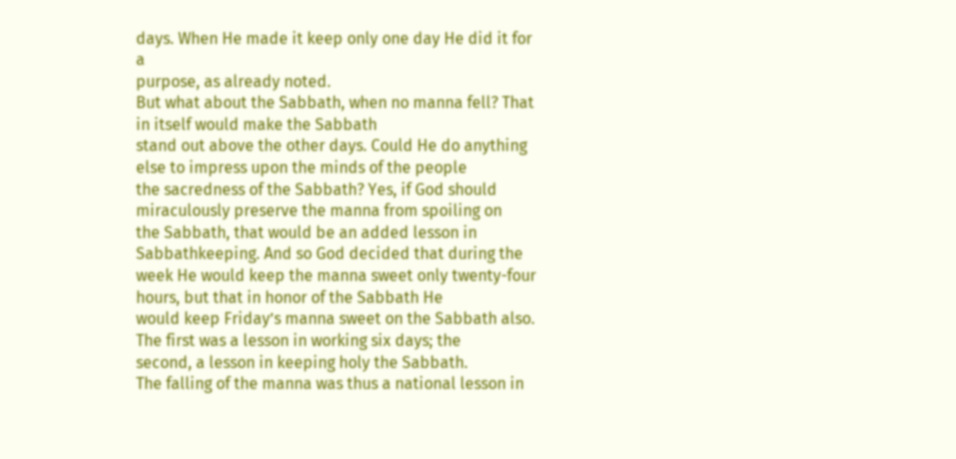days. When He made it keep only one day He did it for a
purpose, as already noted.
But what about the Sabbath, when no manna fell? That in itself would make the Sabbath
stand out above the other days. Could He do anything else to impress upon the minds of the people
the sacredness of the Sabbath? Yes, if God should miraculously preserve the manna from spoiling on
the Sabbath, that would be an added lesson in Sabbathkeeping. And so God decided that during the
week He would keep the manna sweet only twenty-four hours, but that in honor of the Sabbath He
would keep Friday’s manna sweet on the Sabbath also. The first was a lesson in working six days; the
second, a lesson in keeping holy the Sabbath.
The falling of the manna was thus a national lesson in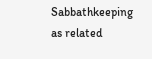Sabbathkeeping as related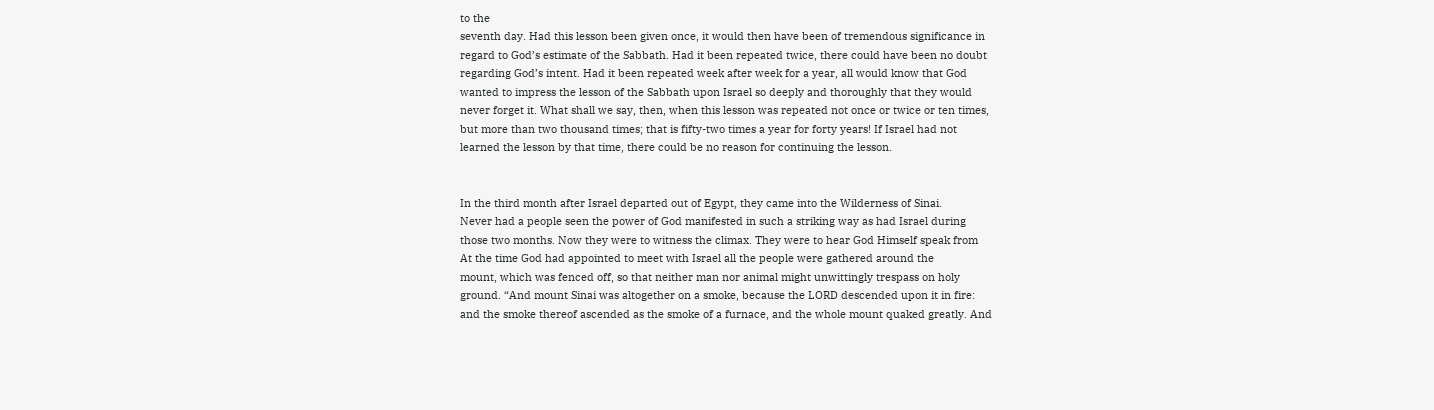to the
seventh day. Had this lesson been given once, it would then have been of tremendous significance in
regard to God’s estimate of the Sabbath. Had it been repeated twice, there could have been no doubt
regarding God’s intent. Had it been repeated week after week for a year, all would know that God
wanted to impress the lesson of the Sabbath upon Israel so deeply and thoroughly that they would
never forget it. What shall we say, then, when this lesson was repeated not once or twice or ten times,
but more than two thousand times; that is fifty-two times a year for forty years! If Israel had not
learned the lesson by that time, there could be no reason for continuing the lesson.


In the third month after Israel departed out of Egypt, they came into the Wilderness of Sinai.
Never had a people seen the power of God manifested in such a striking way as had Israel during
those two months. Now they were to witness the climax. They were to hear God Himself speak from
At the time God had appointed to meet with Israel all the people were gathered around the
mount, which was fenced off, so that neither man nor animal might unwittingly trespass on holy
ground. “And mount Sinai was altogether on a smoke, because the LORD descended upon it in fire:
and the smoke thereof ascended as the smoke of a furnace, and the whole mount quaked greatly. And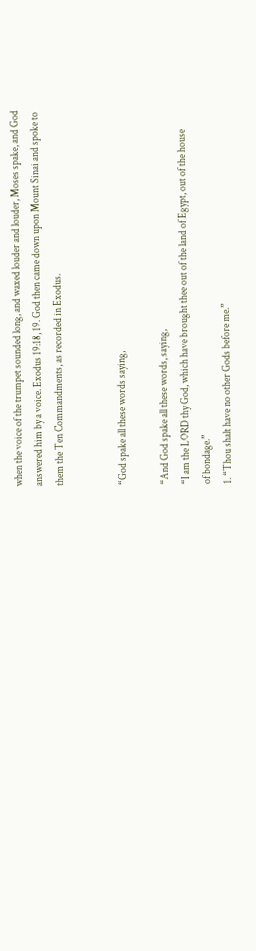when the voice of the trumpet sounded long, and waxed louder and louder, Moses spake, and God
answered him by a voice. Exodus 19:18, 19. God then came down upon Mount Sinai and spoke to
them the Ten Commandments, as recorded in Exodus.


“God spake all these words saying,

“And God spake all these words, saying,
“I am the LORD thy God, which have brought thee out of the land of Egypt, out of the house
of bondage.”
1. “Thou shalt have no other Gods before me.”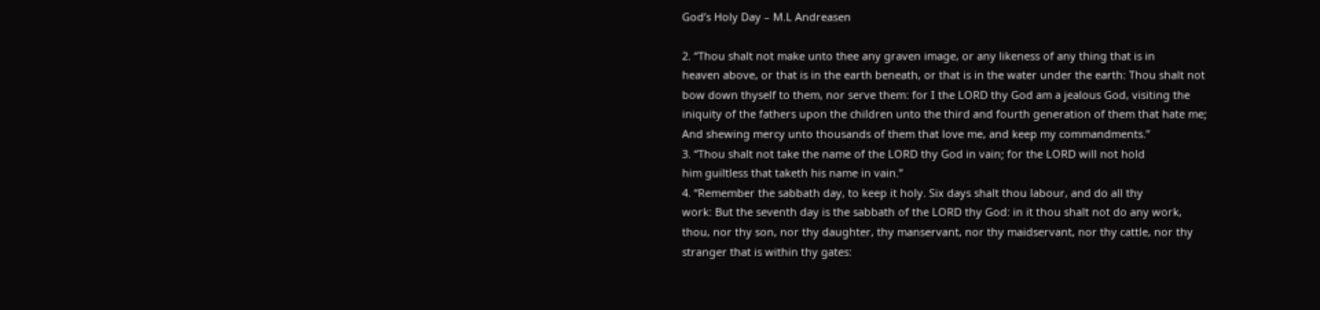God’s Holy Day – M.L Andreasen

2. “Thou shalt not make unto thee any graven image, or any likeness of any thing that is in
heaven above, or that is in the earth beneath, or that is in the water under the earth: Thou shalt not
bow down thyself to them, nor serve them: for I the LORD thy God am a jealous God, visiting the
iniquity of the fathers upon the children unto the third and fourth generation of them that hate me;
And shewing mercy unto thousands of them that love me, and keep my commandments.”
3. “Thou shalt not take the name of the LORD thy God in vain; for the LORD will not hold
him guiltless that taketh his name in vain.”
4. “Remember the sabbath day, to keep it holy. Six days shalt thou labour, and do all thy
work: But the seventh day is the sabbath of the LORD thy God: in it thou shalt not do any work,
thou, nor thy son, nor thy daughter, thy manservant, nor thy maidservant, nor thy cattle, nor thy
stranger that is within thy gates: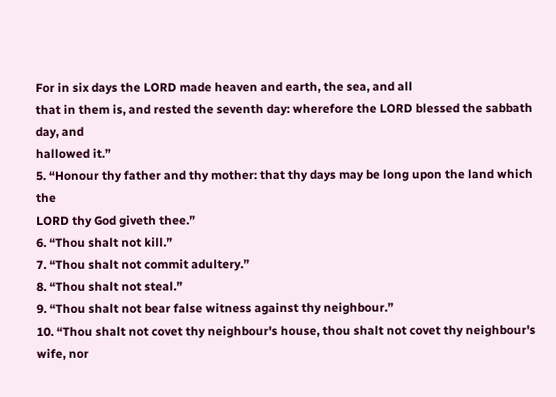For in six days the LORD made heaven and earth, the sea, and all
that in them is, and rested the seventh day: wherefore the LORD blessed the sabbath day, and
hallowed it.”
5. “Honour thy father and thy mother: that thy days may be long upon the land which the
LORD thy God giveth thee.”
6. “Thou shalt not kill.”
7. “Thou shalt not commit adultery.”
8. “Thou shalt not steal.”
9. “Thou shalt not bear false witness against thy neighbour.”
10. “Thou shalt not covet thy neighbour's house, thou shalt not covet thy neighbour's wife, nor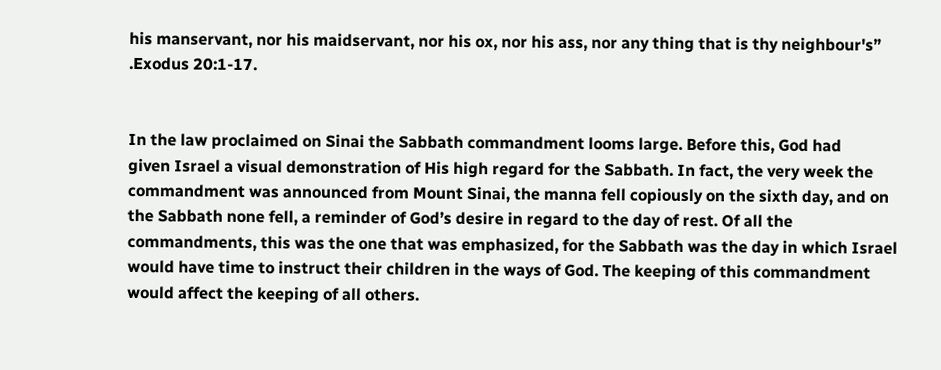his manservant, nor his maidservant, nor his ox, nor his ass, nor any thing that is thy neighbour's”
.Exodus 20:1-17.


In the law proclaimed on Sinai the Sabbath commandment looms large. Before this, God had
given Israel a visual demonstration of His high regard for the Sabbath. In fact, the very week the
commandment was announced from Mount Sinai, the manna fell copiously on the sixth day, and on
the Sabbath none fell, a reminder of God’s desire in regard to the day of rest. Of all the
commandments, this was the one that was emphasized, for the Sabbath was the day in which Israel
would have time to instruct their children in the ways of God. The keeping of this commandment
would affect the keeping of all others.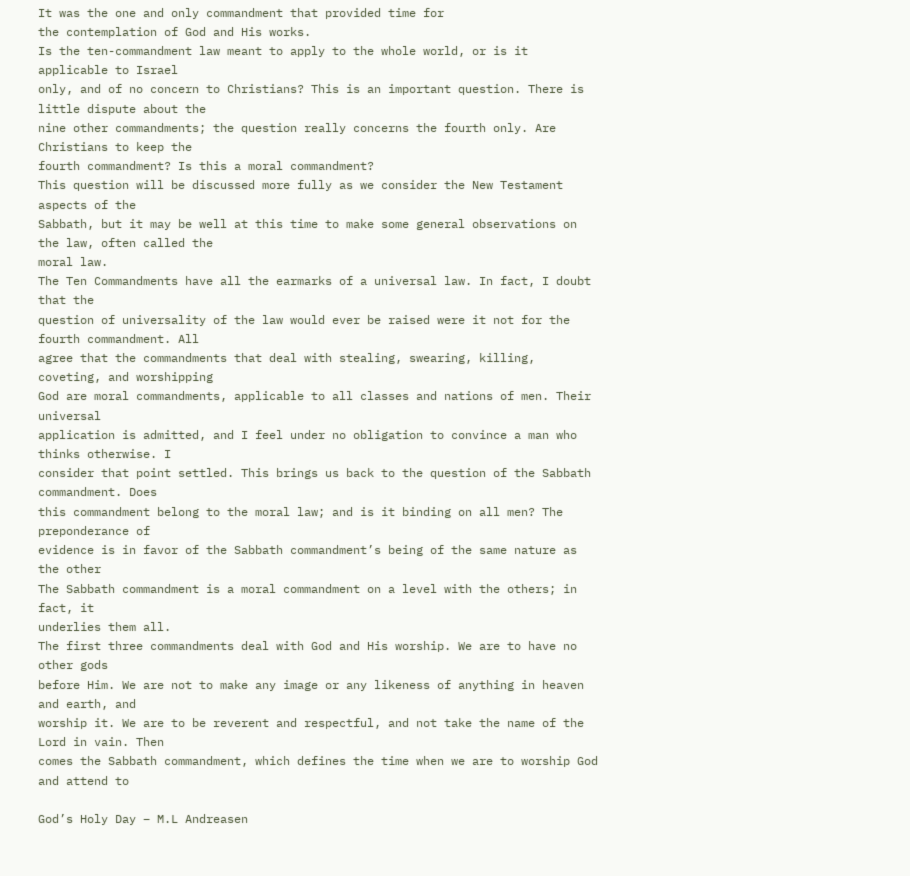It was the one and only commandment that provided time for
the contemplation of God and His works.
Is the ten-commandment law meant to apply to the whole world, or is it applicable to Israel
only, and of no concern to Christians? This is an important question. There is little dispute about the
nine other commandments; the question really concerns the fourth only. Are Christians to keep the
fourth commandment? Is this a moral commandment?
This question will be discussed more fully as we consider the New Testament aspects of the
Sabbath, but it may be well at this time to make some general observations on the law, often called the
moral law.
The Ten Commandments have all the earmarks of a universal law. In fact, I doubt that the
question of universality of the law would ever be raised were it not for the fourth commandment. All
agree that the commandments that deal with stealing, swearing, killing, coveting, and worshipping
God are moral commandments, applicable to all classes and nations of men. Their universal
application is admitted, and I feel under no obligation to convince a man who thinks otherwise. I
consider that point settled. This brings us back to the question of the Sabbath commandment. Does
this commandment belong to the moral law; and is it binding on all men? The preponderance of
evidence is in favor of the Sabbath commandment’s being of the same nature as the other
The Sabbath commandment is a moral commandment on a level with the others; in fact, it
underlies them all.
The first three commandments deal with God and His worship. We are to have no other gods
before Him. We are not to make any image or any likeness of anything in heaven and earth, and
worship it. We are to be reverent and respectful, and not take the name of the Lord in vain. Then
comes the Sabbath commandment, which defines the time when we are to worship God and attend to

God’s Holy Day – M.L Andreasen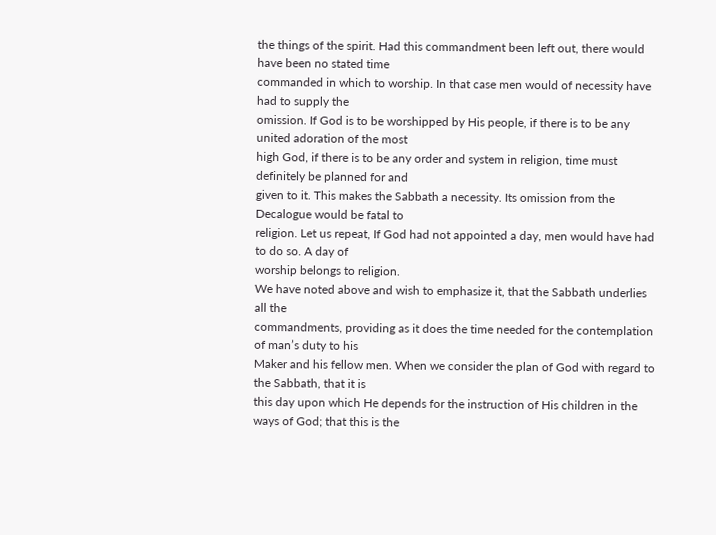the things of the spirit. Had this commandment been left out, there would have been no stated time
commanded in which to worship. In that case men would of necessity have had to supply the
omission. If God is to be worshipped by His people, if there is to be any united adoration of the most
high God, if there is to be any order and system in religion, time must definitely be planned for and
given to it. This makes the Sabbath a necessity. Its omission from the Decalogue would be fatal to
religion. Let us repeat, If God had not appointed a day, men would have had to do so. A day of
worship belongs to religion.
We have noted above and wish to emphasize it, that the Sabbath underlies all the
commandments, providing as it does the time needed for the contemplation of man’s duty to his
Maker and his fellow men. When we consider the plan of God with regard to the Sabbath, that it is
this day upon which He depends for the instruction of His children in the ways of God; that this is the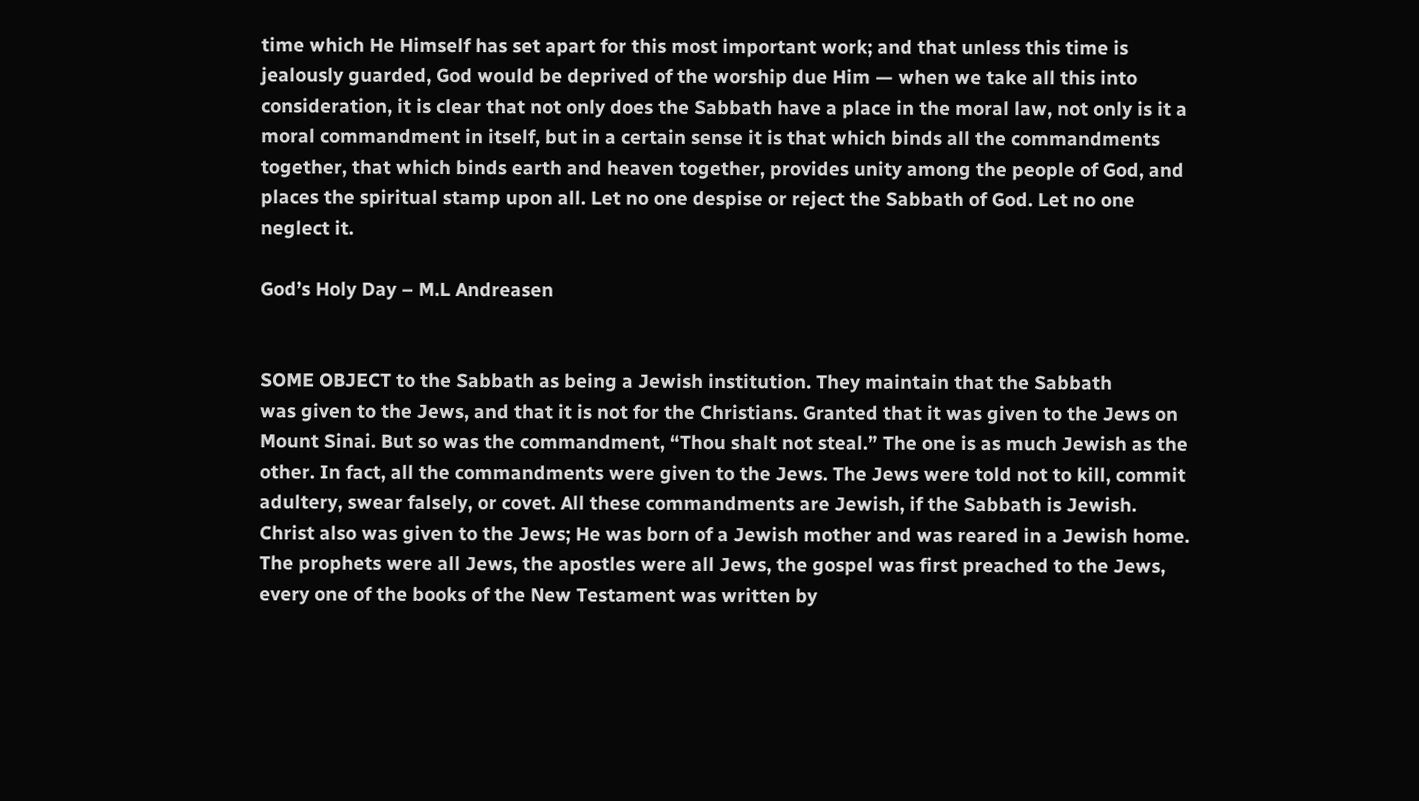time which He Himself has set apart for this most important work; and that unless this time is
jealously guarded, God would be deprived of the worship due Him — when we take all this into
consideration, it is clear that not only does the Sabbath have a place in the moral law, not only is it a
moral commandment in itself, but in a certain sense it is that which binds all the commandments
together, that which binds earth and heaven together, provides unity among the people of God, and
places the spiritual stamp upon all. Let no one despise or reject the Sabbath of God. Let no one
neglect it.

God’s Holy Day – M.L Andreasen


SOME OBJECT to the Sabbath as being a Jewish institution. They maintain that the Sabbath
was given to the Jews, and that it is not for the Christians. Granted that it was given to the Jews on
Mount Sinai. But so was the commandment, “Thou shalt not steal.” The one is as much Jewish as the
other. In fact, all the commandments were given to the Jews. The Jews were told not to kill, commit
adultery, swear falsely, or covet. All these commandments are Jewish, if the Sabbath is Jewish.
Christ also was given to the Jews; He was born of a Jewish mother and was reared in a Jewish home.
The prophets were all Jews, the apostles were all Jews, the gospel was first preached to the Jews,
every one of the books of the New Testament was written by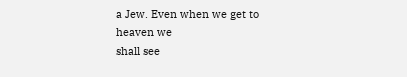a Jew. Even when we get to heaven we
shall see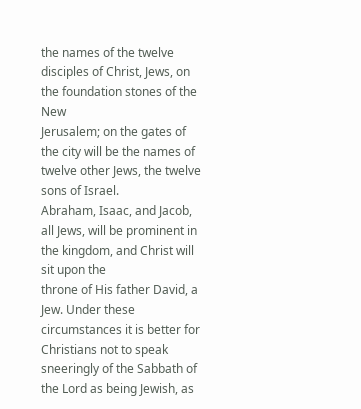the names of the twelve disciples of Christ, Jews, on the foundation stones of the New
Jerusalem; on the gates of the city will be the names of twelve other Jews, the twelve sons of Israel.
Abraham, Isaac, and Jacob, all Jews, will be prominent in the kingdom, and Christ will sit upon the
throne of His father David, a Jew. Under these circumstances it is better for Christians not to speak
sneeringly of the Sabbath of the Lord as being Jewish, as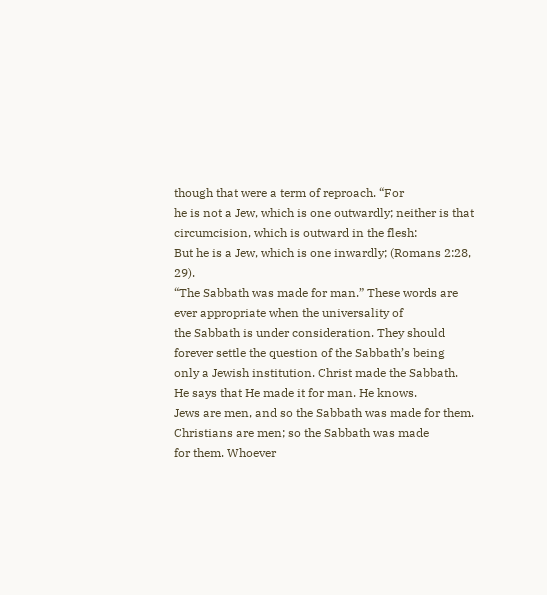though that were a term of reproach. “For
he is not a Jew, which is one outwardly; neither is that circumcision, which is outward in the flesh:
But he is a Jew, which is one inwardly; (Romans 2:28, 29).
“The Sabbath was made for man.” These words are ever appropriate when the universality of
the Sabbath is under consideration. They should forever settle the question of the Sabbath’s being
only a Jewish institution. Christ made the Sabbath. He says that He made it for man. He knows.
Jews are men, and so the Sabbath was made for them. Christians are men; so the Sabbath was made
for them. Whoever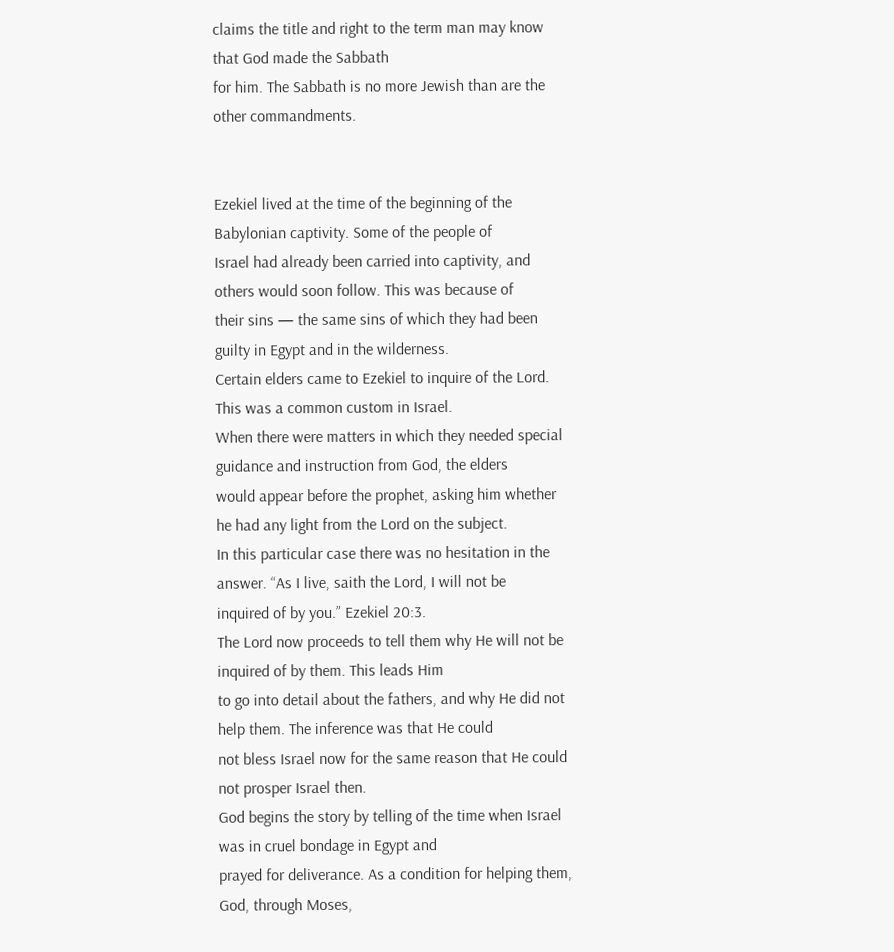claims the title and right to the term man may know that God made the Sabbath
for him. The Sabbath is no more Jewish than are the other commandments.


Ezekiel lived at the time of the beginning of the Babylonian captivity. Some of the people of
Israel had already been carried into captivity, and others would soon follow. This was because of
their sins — the same sins of which they had been guilty in Egypt and in the wilderness.
Certain elders came to Ezekiel to inquire of the Lord. This was a common custom in Israel.
When there were matters in which they needed special guidance and instruction from God, the elders
would appear before the prophet, asking him whether he had any light from the Lord on the subject.
In this particular case there was no hesitation in the answer. “As I live, saith the Lord, I will not be
inquired of by you.” Ezekiel 20:3.
The Lord now proceeds to tell them why He will not be inquired of by them. This leads Him
to go into detail about the fathers, and why He did not help them. The inference was that He could
not bless Israel now for the same reason that He could not prosper Israel then.
God begins the story by telling of the time when Israel was in cruel bondage in Egypt and
prayed for deliverance. As a condition for helping them, God, through Moses,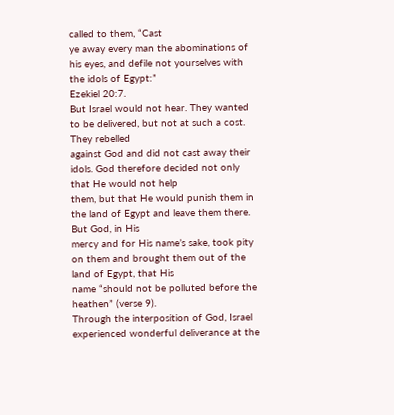called to them, “Cast
ye away every man the abominations of his eyes, and defile not yourselves with the idols of Egypt:”
Ezekiel 20:7.
But Israel would not hear. They wanted to be delivered, but not at such a cost. They rebelled
against God and did not cast away their idols. God therefore decided not only that He would not help
them, but that He would punish them in the land of Egypt and leave them there. But God, in His
mercy and for His name’s sake, took pity on them and brought them out of the land of Egypt, that His
name “should not be polluted before the heathen” (verse 9).
Through the interposition of God, Israel experienced wonderful deliverance at the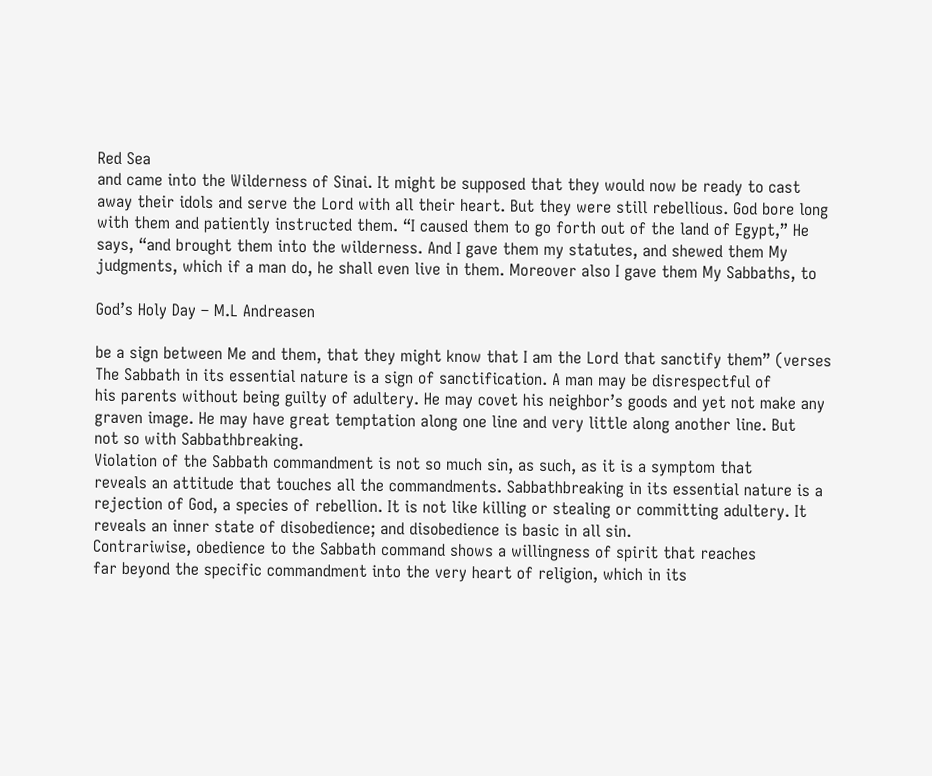Red Sea
and came into the Wilderness of Sinai. It might be supposed that they would now be ready to cast
away their idols and serve the Lord with all their heart. But they were still rebellious. God bore long
with them and patiently instructed them. “I caused them to go forth out of the land of Egypt,” He
says, “and brought them into the wilderness. And I gave them my statutes, and shewed them My
judgments, which if a man do, he shall even live in them. Moreover also I gave them My Sabbaths, to

God’s Holy Day – M.L Andreasen

be a sign between Me and them, that they might know that I am the Lord that sanctify them” (verses
The Sabbath in its essential nature is a sign of sanctification. A man may be disrespectful of
his parents without being guilty of adultery. He may covet his neighbor’s goods and yet not make any
graven image. He may have great temptation along one line and very little along another line. But
not so with Sabbathbreaking.
Violation of the Sabbath commandment is not so much sin, as such, as it is a symptom that
reveals an attitude that touches all the commandments. Sabbathbreaking in its essential nature is a
rejection of God, a species of rebellion. It is not like killing or stealing or committing adultery. It
reveals an inner state of disobedience; and disobedience is basic in all sin.
Contrariwise, obedience to the Sabbath command shows a willingness of spirit that reaches
far beyond the specific commandment into the very heart of religion, which in its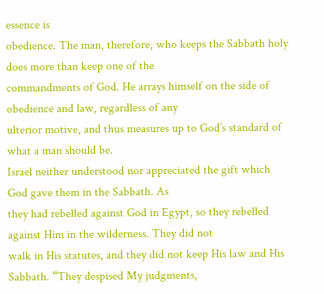essence is
obedience. The man, therefore, who keeps the Sabbath holy does more than keep one of the
commandments of God. He arrays himself on the side of obedience and law, regardless of any
ulterior motive, and thus measures up to God’s standard of what a man should be.
Israel neither understood nor appreciated the gift which God gave them in the Sabbath. As
they had rebelled against God in Egypt, so they rebelled against Him in the wilderness. They did not
walk in His statutes, and they did not keep His law and His Sabbath. “They despised My judgments,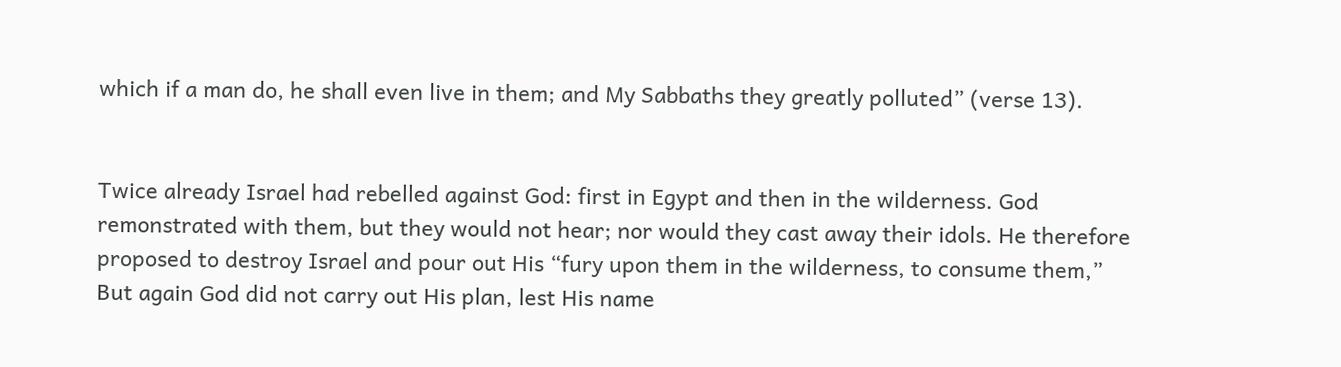which if a man do, he shall even live in them; and My Sabbaths they greatly polluted” (verse 13).


Twice already Israel had rebelled against God: first in Egypt and then in the wilderness. God
remonstrated with them, but they would not hear; nor would they cast away their idols. He therefore
proposed to destroy Israel and pour out His “fury upon them in the wilderness, to consume them,”
But again God did not carry out His plan, lest His name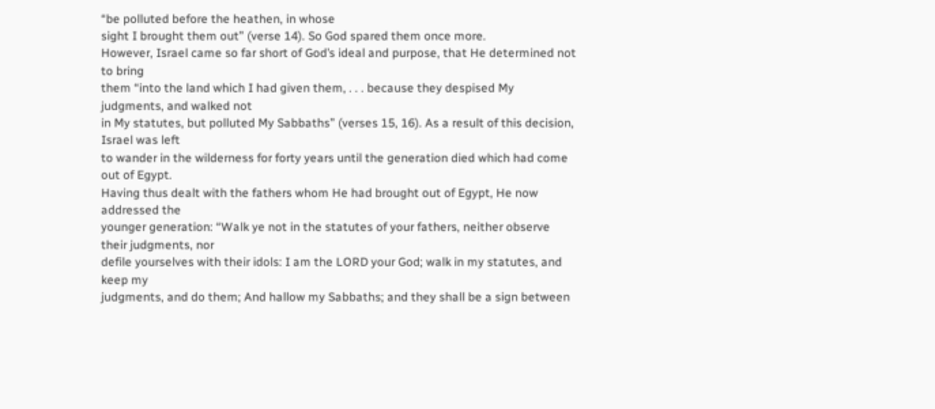“be polluted before the heathen, in whose
sight I brought them out” (verse 14). So God spared them once more.
However, Israel came so far short of God’s ideal and purpose, that He determined not to bring
them “into the land which I had given them, . . . because they despised My judgments, and walked not
in My statutes, but polluted My Sabbaths” (verses 15, 16). As a result of this decision, Israel was left
to wander in the wilderness for forty years until the generation died which had come out of Egypt.
Having thus dealt with the fathers whom He had brought out of Egypt, He now addressed the
younger generation: “Walk ye not in the statutes of your fathers, neither observe their judgments, nor
defile yourselves with their idols: I am the LORD your God; walk in my statutes, and keep my
judgments, and do them; And hallow my Sabbaths; and they shall be a sign between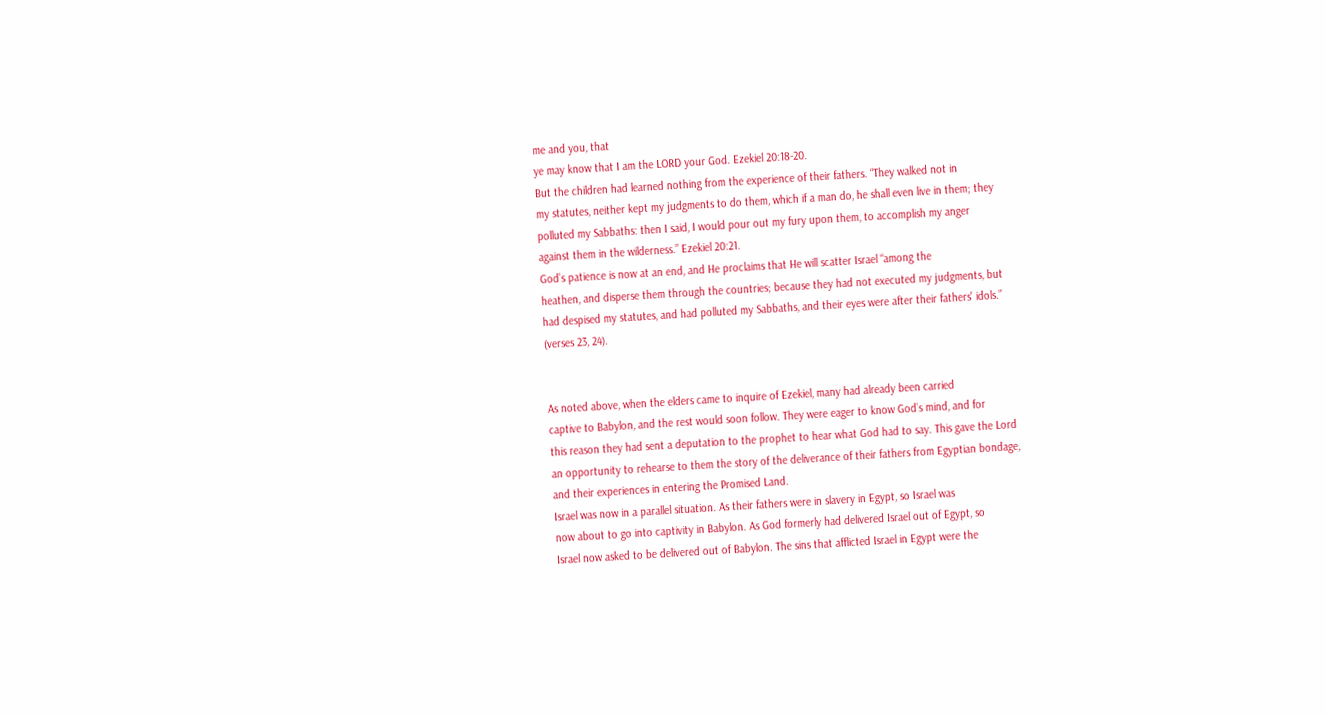me and you, that
ye may know that I am the LORD your God. Ezekiel 20:18-20.
But the children had learned nothing from the experience of their fathers. “They walked not in
my statutes, neither kept my judgments to do them, which if a man do, he shall even live in them; they
polluted my Sabbaths: then I said, I would pour out my fury upon them, to accomplish my anger
against them in the wilderness.” Ezekiel 20:21.
God’s patience is now at an end, and He proclaims that He will scatter Israel “among the
heathen, and disperse them through the countries; because they had not executed my judgments, but
had despised my statutes, and had polluted my Sabbaths, and their eyes were after their fathers' idols.”
(verses 23, 24).


As noted above, when the elders came to inquire of Ezekiel, many had already been carried
captive to Babylon, and the rest would soon follow. They were eager to know God’s mind, and for
this reason they had sent a deputation to the prophet to hear what God had to say. This gave the Lord
an opportunity to rehearse to them the story of the deliverance of their fathers from Egyptian bondage,
and their experiences in entering the Promised Land.
Israel was now in a parallel situation. As their fathers were in slavery in Egypt, so Israel was
now about to go into captivity in Babylon. As God formerly had delivered Israel out of Egypt, so
Israel now asked to be delivered out of Babylon. The sins that afflicted Israel in Egypt were the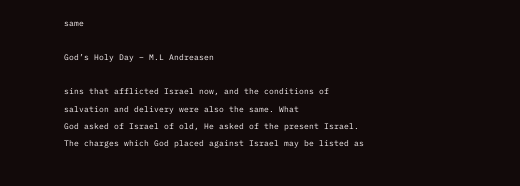same

God’s Holy Day – M.L Andreasen

sins that afflicted Israel now, and the conditions of salvation and delivery were also the same. What
God asked of Israel of old, He asked of the present Israel.
The charges which God placed against Israel may be listed as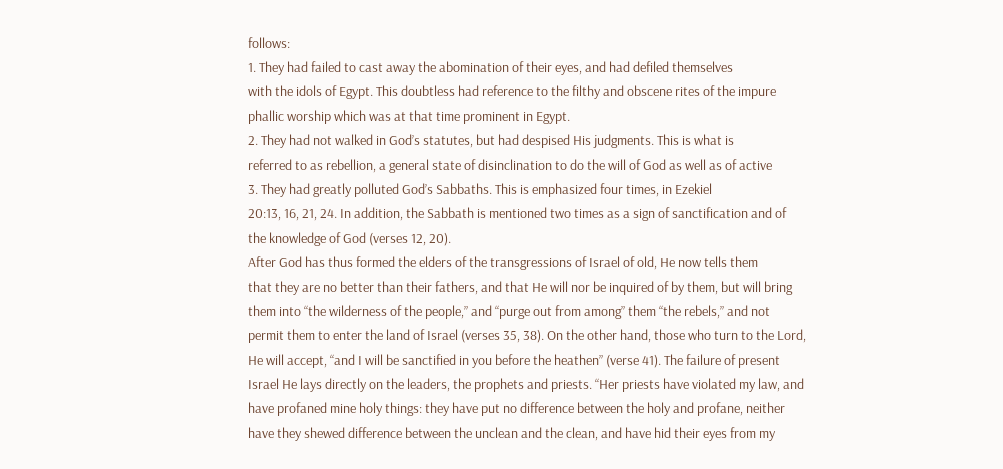follows:
1. They had failed to cast away the abomination of their eyes, and had defiled themselves
with the idols of Egypt. This doubtless had reference to the filthy and obscene rites of the impure
phallic worship which was at that time prominent in Egypt.
2. They had not walked in God’s statutes, but had despised His judgments. This is what is
referred to as rebellion, a general state of disinclination to do the will of God as well as of active
3. They had greatly polluted God’s Sabbaths. This is emphasized four times, in Ezekiel
20:13, 16, 21, 24. In addition, the Sabbath is mentioned two times as a sign of sanctification and of
the knowledge of God (verses 12, 20).
After God has thus formed the elders of the transgressions of Israel of old, He now tells them
that they are no better than their fathers, and that He will nor be inquired of by them, but will bring
them into “the wilderness of the people,” and “purge out from among” them “the rebels,” and not
permit them to enter the land of Israel (verses 35, 38). On the other hand, those who turn to the Lord,
He will accept, “and I will be sanctified in you before the heathen” (verse 41). The failure of present
Israel He lays directly on the leaders, the prophets and priests. “Her priests have violated my law, and
have profaned mine holy things: they have put no difference between the holy and profane, neither
have they shewed difference between the unclean and the clean, and have hid their eyes from my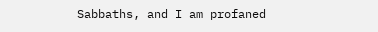Sabbaths, and I am profaned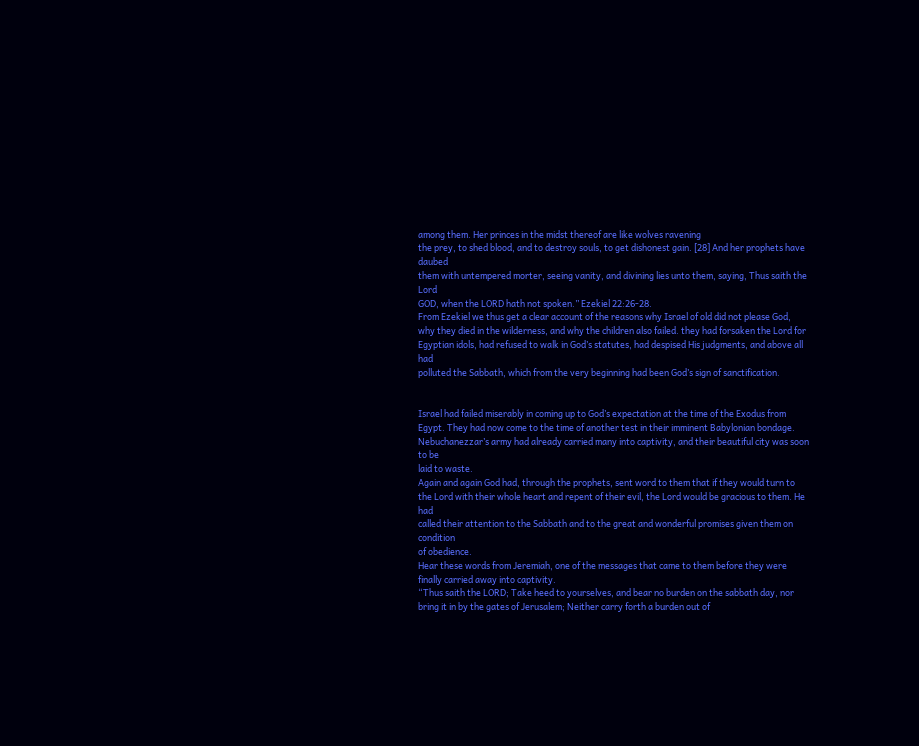among them. Her princes in the midst thereof are like wolves ravening
the prey, to shed blood, and to destroy souls, to get dishonest gain. [28] And her prophets have daubed
them with untempered morter, seeing vanity, and divining lies unto them, saying, Thus saith the Lord
GOD, when the LORD hath not spoken.” Ezekiel 22:26-28.
From Ezekiel we thus get a clear account of the reasons why Israel of old did not please God,
why they died in the wilderness, and why the children also failed. they had forsaken the Lord for
Egyptian idols, had refused to walk in God’s statutes, had despised His judgments, and above all had
polluted the Sabbath, which from the very beginning had been God’s sign of sanctification.


Israel had failed miserably in coming up to God’s expectation at the time of the Exodus from
Egypt. They had now come to the time of another test in their imminent Babylonian bondage.
Nebuchanezzar’s army had already carried many into captivity, and their beautiful city was soon to be
laid to waste.
Again and again God had, through the prophets, sent word to them that if they would turn to
the Lord with their whole heart and repent of their evil, the Lord would be gracious to them. He had
called their attention to the Sabbath and to the great and wonderful promises given them on condition
of obedience.
Hear these words from Jeremiah, one of the messages that came to them before they were
finally carried away into captivity.
“Thus saith the LORD; Take heed to yourselves, and bear no burden on the sabbath day, nor
bring it in by the gates of Jerusalem; Neither carry forth a burden out of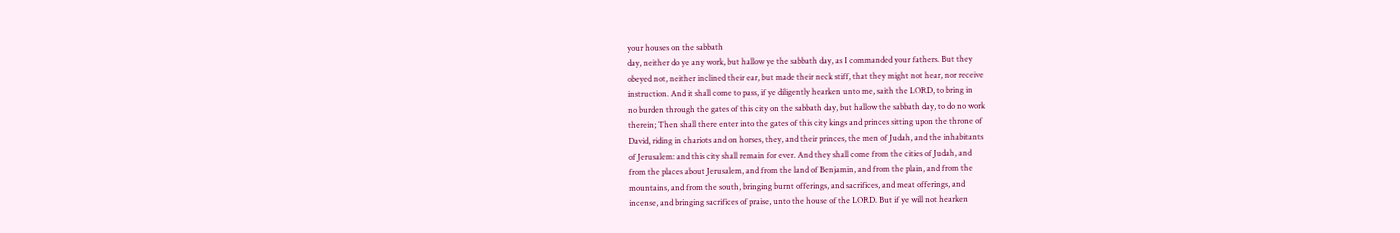your houses on the sabbath
day, neither do ye any work, but hallow ye the sabbath day, as I commanded your fathers. But they
obeyed not, neither inclined their ear, but made their neck stiff, that they might not hear, nor receive
instruction. And it shall come to pass, if ye diligently hearken unto me, saith the LORD, to bring in
no burden through the gates of this city on the sabbath day, but hallow the sabbath day, to do no work
therein; Then shall there enter into the gates of this city kings and princes sitting upon the throne of
David, riding in chariots and on horses, they, and their princes, the men of Judah, and the inhabitants
of Jerusalem: and this city shall remain for ever. And they shall come from the cities of Judah, and
from the places about Jerusalem, and from the land of Benjamin, and from the plain, and from the
mountains, and from the south, bringing burnt offerings, and sacrifices, and meat offerings, and
incense, and bringing sacrifices of praise, unto the house of the LORD. But if ye will not hearken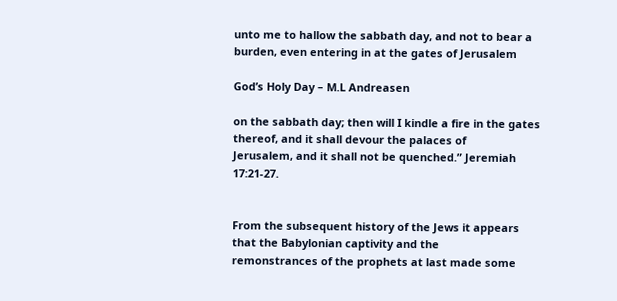unto me to hallow the sabbath day, and not to bear a burden, even entering in at the gates of Jerusalem

God’s Holy Day – M.L Andreasen

on the sabbath day; then will I kindle a fire in the gates thereof, and it shall devour the palaces of
Jerusalem, and it shall not be quenched.” Jeremiah 17:21-27.


From the subsequent history of the Jews it appears that the Babylonian captivity and the
remonstrances of the prophets at last made some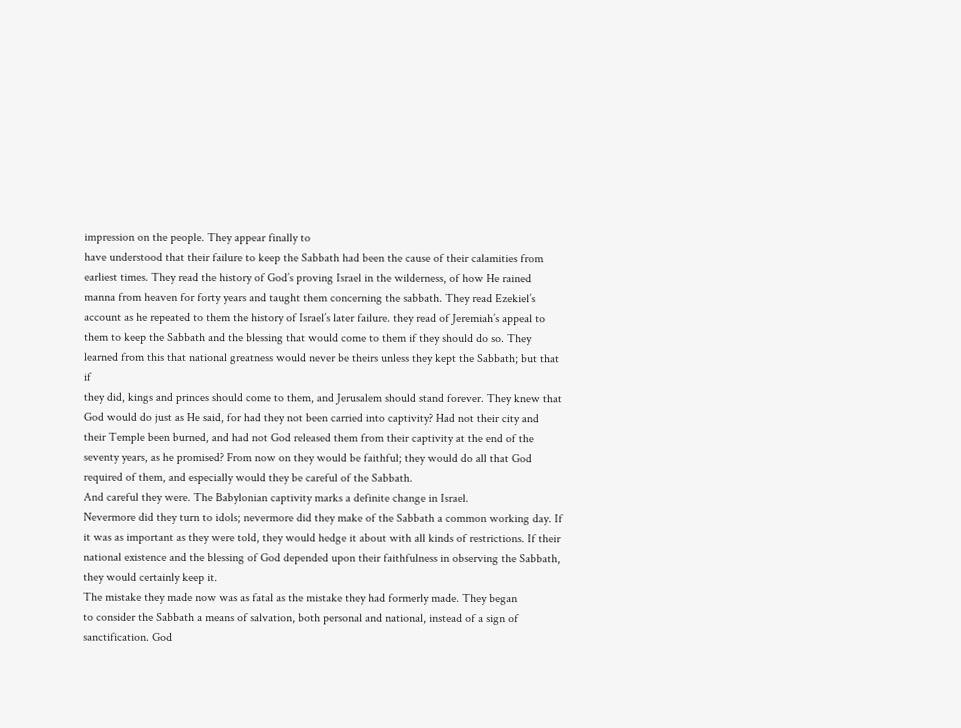impression on the people. They appear finally to
have understood that their failure to keep the Sabbath had been the cause of their calamities from
earliest times. They read the history of God’s proving Israel in the wilderness, of how He rained
manna from heaven for forty years and taught them concerning the sabbath. They read Ezekiel’s
account as he repeated to them the history of Israel’s later failure. they read of Jeremiah’s appeal to
them to keep the Sabbath and the blessing that would come to them if they should do so. They
learned from this that national greatness would never be theirs unless they kept the Sabbath; but that if
they did, kings and princes should come to them, and Jerusalem should stand forever. They knew that
God would do just as He said, for had they not been carried into captivity? Had not their city and
their Temple been burned, and had not God released them from their captivity at the end of the
seventy years, as he promised? From now on they would be faithful; they would do all that God
required of them, and especially would they be careful of the Sabbath.
And careful they were. The Babylonian captivity marks a definite change in Israel.
Nevermore did they turn to idols; nevermore did they make of the Sabbath a common working day. If
it was as important as they were told, they would hedge it about with all kinds of restrictions. If their
national existence and the blessing of God depended upon their faithfulness in observing the Sabbath,
they would certainly keep it.
The mistake they made now was as fatal as the mistake they had formerly made. They began
to consider the Sabbath a means of salvation, both personal and national, instead of a sign of
sanctification. God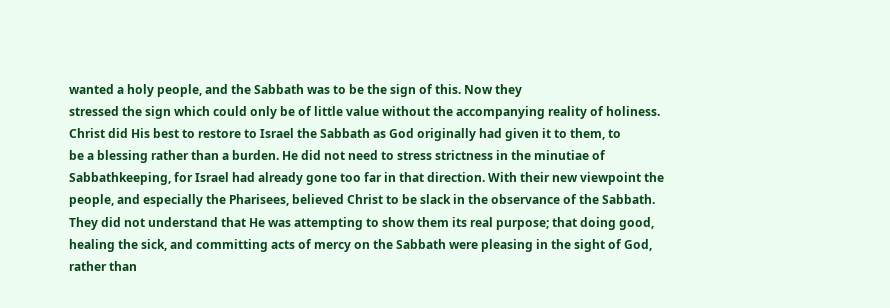wanted a holy people, and the Sabbath was to be the sign of this. Now they
stressed the sign which could only be of little value without the accompanying reality of holiness.
Christ did His best to restore to Israel the Sabbath as God originally had given it to them, to
be a blessing rather than a burden. He did not need to stress strictness in the minutiae of
Sabbathkeeping, for Israel had already gone too far in that direction. With their new viewpoint the
people, and especially the Pharisees, believed Christ to be slack in the observance of the Sabbath.
They did not understand that He was attempting to show them its real purpose; that doing good,
healing the sick, and committing acts of mercy on the Sabbath were pleasing in the sight of God,
rather than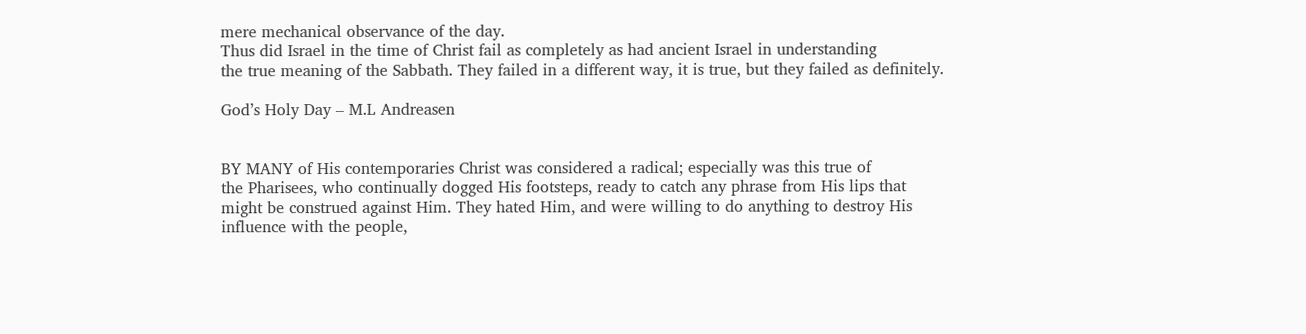mere mechanical observance of the day.
Thus did Israel in the time of Christ fail as completely as had ancient Israel in understanding
the true meaning of the Sabbath. They failed in a different way, it is true, but they failed as definitely.

God’s Holy Day – M.L Andreasen


BY MANY of His contemporaries Christ was considered a radical; especially was this true of
the Pharisees, who continually dogged His footsteps, ready to catch any phrase from His lips that
might be construed against Him. They hated Him, and were willing to do anything to destroy His
influence with the people,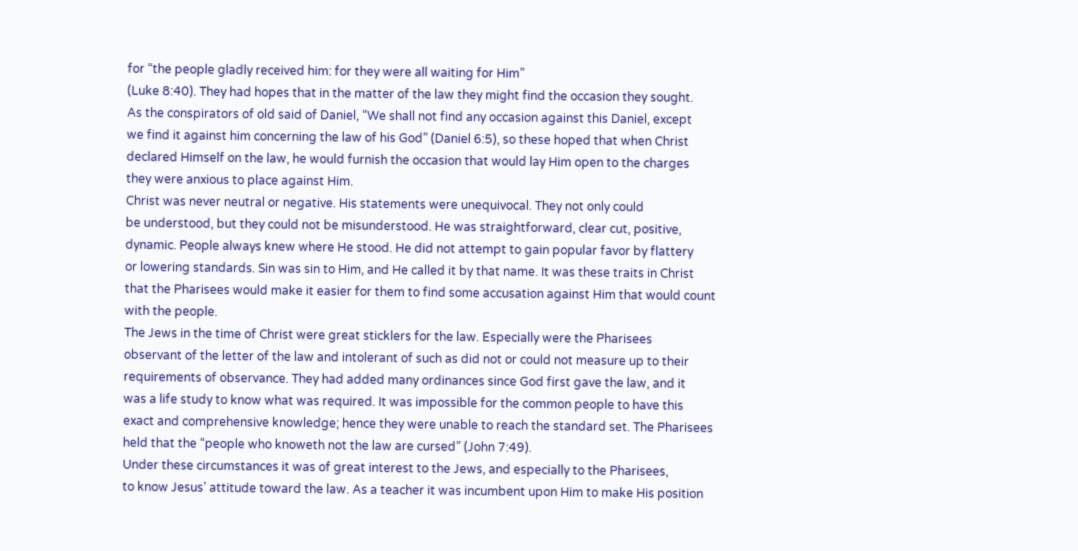for “the people gladly received him: for they were all waiting for Him”
(Luke 8:40). They had hopes that in the matter of the law they might find the occasion they sought.
As the conspirators of old said of Daniel, “We shall not find any occasion against this Daniel, except
we find it against him concerning the law of his God” (Daniel 6:5), so these hoped that when Christ
declared Himself on the law, he would furnish the occasion that would lay Him open to the charges
they were anxious to place against Him.
Christ was never neutral or negative. His statements were unequivocal. They not only could
be understood, but they could not be misunderstood. He was straightforward, clear cut, positive,
dynamic. People always knew where He stood. He did not attempt to gain popular favor by flattery
or lowering standards. Sin was sin to Him, and He called it by that name. It was these traits in Christ
that the Pharisees would make it easier for them to find some accusation against Him that would count
with the people.
The Jews in the time of Christ were great sticklers for the law. Especially were the Pharisees
observant of the letter of the law and intolerant of such as did not or could not measure up to their
requirements of observance. They had added many ordinances since God first gave the law, and it
was a life study to know what was required. It was impossible for the common people to have this
exact and comprehensive knowledge; hence they were unable to reach the standard set. The Pharisees
held that the “people who knoweth not the law are cursed” (John 7:49).
Under these circumstances it was of great interest to the Jews, and especially to the Pharisees,
to know Jesus’ attitude toward the law. As a teacher it was incumbent upon Him to make His position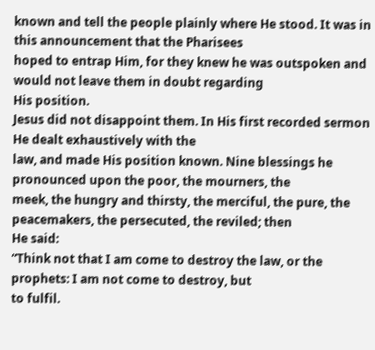known and tell the people plainly where He stood. It was in this announcement that the Pharisees
hoped to entrap Him, for they knew he was outspoken and would not leave them in doubt regarding
His position.
Jesus did not disappoint them. In His first recorded sermon He dealt exhaustively with the
law, and made His position known. Nine blessings he pronounced upon the poor, the mourners, the
meek, the hungry and thirsty, the merciful, the pure, the peacemakers, the persecuted, the reviled; then
He said:
“Think not that I am come to destroy the law, or the prophets: I am not come to destroy, but
to fulfil.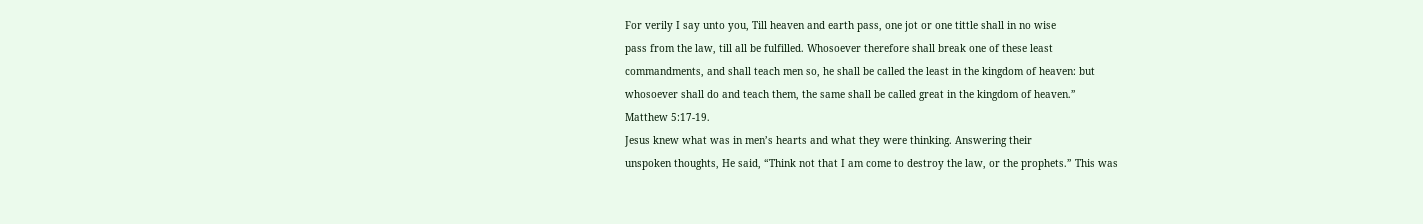For verily I say unto you, Till heaven and earth pass, one jot or one tittle shall in no wise
pass from the law, till all be fulfilled. Whosoever therefore shall break one of these least
commandments, and shall teach men so, he shall be called the least in the kingdom of heaven: but
whosoever shall do and teach them, the same shall be called great in the kingdom of heaven.”
Matthew 5:17-19.
Jesus knew what was in men’s hearts and what they were thinking. Answering their
unspoken thoughts, He said, “Think not that I am come to destroy the law, or the prophets.” This was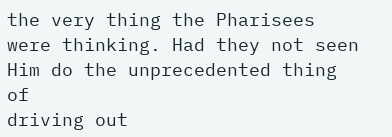the very thing the Pharisees were thinking. Had they not seen Him do the unprecedented thing of
driving out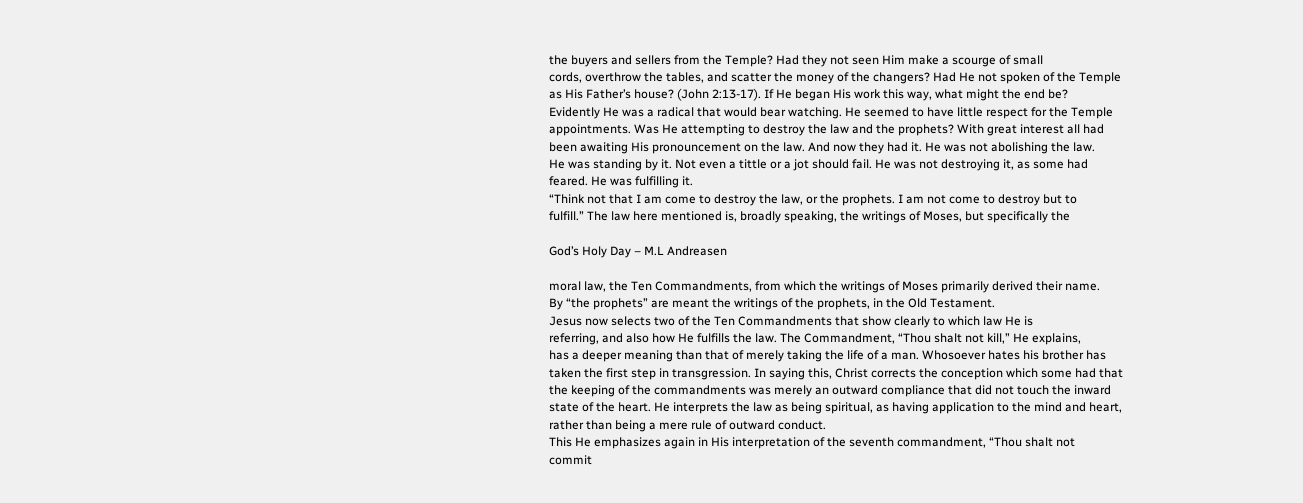the buyers and sellers from the Temple? Had they not seen Him make a scourge of small
cords, overthrow the tables, and scatter the money of the changers? Had He not spoken of the Temple
as His Father’s house? (John 2:13-17). If He began His work this way, what might the end be?
Evidently He was a radical that would bear watching. He seemed to have little respect for the Temple
appointments. Was He attempting to destroy the law and the prophets? With great interest all had
been awaiting His pronouncement on the law. And now they had it. He was not abolishing the law.
He was standing by it. Not even a tittle or a jot should fail. He was not destroying it, as some had
feared. He was fulfilling it.
“Think not that I am come to destroy the law, or the prophets. I am not come to destroy but to
fulfill.” The law here mentioned is, broadly speaking, the writings of Moses, but specifically the

God’s Holy Day – M.L Andreasen

moral law, the Ten Commandments, from which the writings of Moses primarily derived their name.
By “the prophets” are meant the writings of the prophets, in the Old Testament.
Jesus now selects two of the Ten Commandments that show clearly to which law He is
referring, and also how He fulfills the law. The Commandment, “Thou shalt not kill,” He explains,
has a deeper meaning than that of merely taking the life of a man. Whosoever hates his brother has
taken the first step in transgression. In saying this, Christ corrects the conception which some had that
the keeping of the commandments was merely an outward compliance that did not touch the inward
state of the heart. He interprets the law as being spiritual, as having application to the mind and heart,
rather than being a mere rule of outward conduct.
This He emphasizes again in His interpretation of the seventh commandment, “Thou shalt not
commit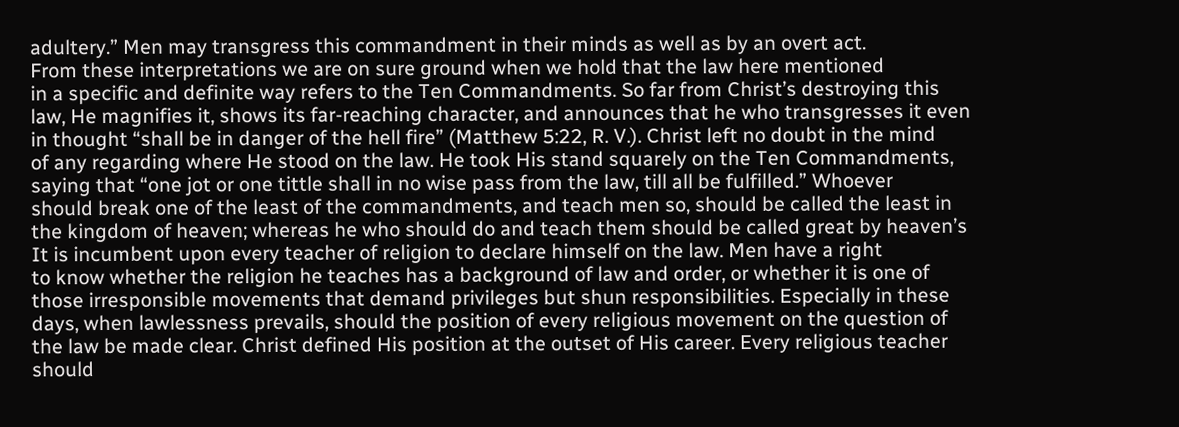adultery.” Men may transgress this commandment in their minds as well as by an overt act.
From these interpretations we are on sure ground when we hold that the law here mentioned
in a specific and definite way refers to the Ten Commandments. So far from Christ’s destroying this
law, He magnifies it, shows its far-reaching character, and announces that he who transgresses it even
in thought “shall be in danger of the hell fire” (Matthew 5:22, R. V.). Christ left no doubt in the mind
of any regarding where He stood on the law. He took His stand squarely on the Ten Commandments,
saying that “one jot or one tittle shall in no wise pass from the law, till all be fulfilled.” Whoever
should break one of the least of the commandments, and teach men so, should be called the least in
the kingdom of heaven; whereas he who should do and teach them should be called great by heaven’s
It is incumbent upon every teacher of religion to declare himself on the law. Men have a right
to know whether the religion he teaches has a background of law and order, or whether it is one of
those irresponsible movements that demand privileges but shun responsibilities. Especially in these
days, when lawlessness prevails, should the position of every religious movement on the question of
the law be made clear. Christ defined His position at the outset of His career. Every religious teacher
should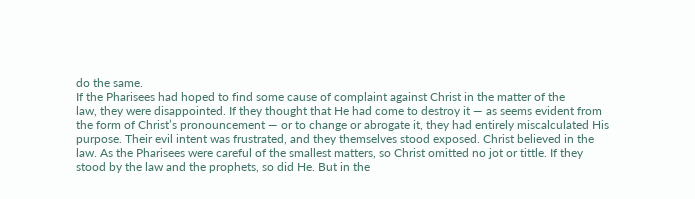do the same.
If the Pharisees had hoped to find some cause of complaint against Christ in the matter of the
law, they were disappointed. If they thought that He had come to destroy it — as seems evident from
the form of Christ’s pronouncement — or to change or abrogate it, they had entirely miscalculated His
purpose. Their evil intent was frustrated, and they themselves stood exposed. Christ believed in the
law. As the Pharisees were careful of the smallest matters, so Christ omitted no jot or tittle. If they
stood by the law and the prophets, so did He. But in the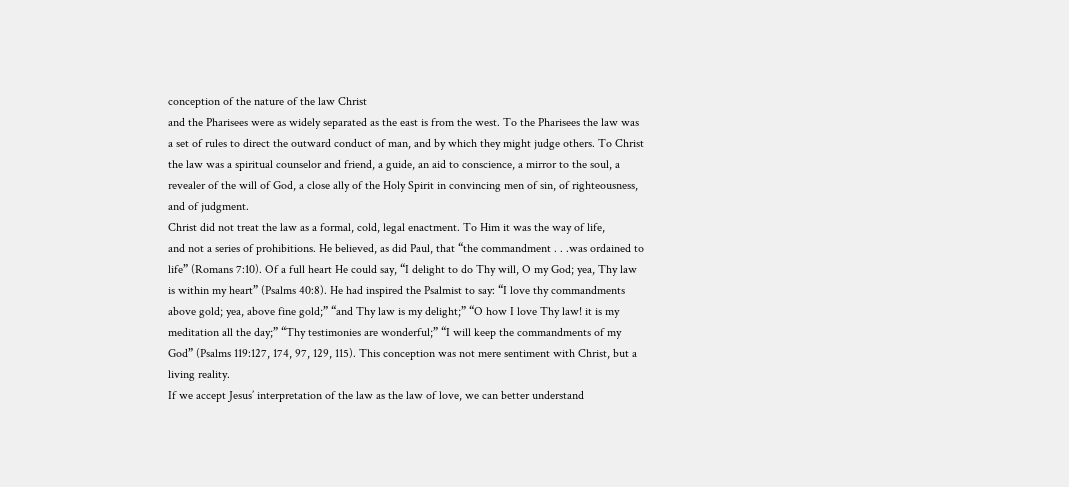conception of the nature of the law Christ
and the Pharisees were as widely separated as the east is from the west. To the Pharisees the law was
a set of rules to direct the outward conduct of man, and by which they might judge others. To Christ
the law was a spiritual counselor and friend, a guide, an aid to conscience, a mirror to the soul, a
revealer of the will of God, a close ally of the Holy Spirit in convincing men of sin, of righteousness,
and of judgment.
Christ did not treat the law as a formal, cold, legal enactment. To Him it was the way of life,
and not a series of prohibitions. He believed, as did Paul, that “the commandment . . .was ordained to
life” (Romans 7:10). Of a full heart He could say, “I delight to do Thy will, O my God; yea, Thy law
is within my heart” (Psalms 40:8). He had inspired the Psalmist to say: “I love thy commandments
above gold; yea, above fine gold;” “and Thy law is my delight;” “O how I love Thy law! it is my
meditation all the day;” “Thy testimonies are wonderful;” “I will keep the commandments of my
God” (Psalms 119:127, 174, 97, 129, 115). This conception was not mere sentiment with Christ, but a
living reality.
If we accept Jesus’ interpretation of the law as the law of love, we can better understand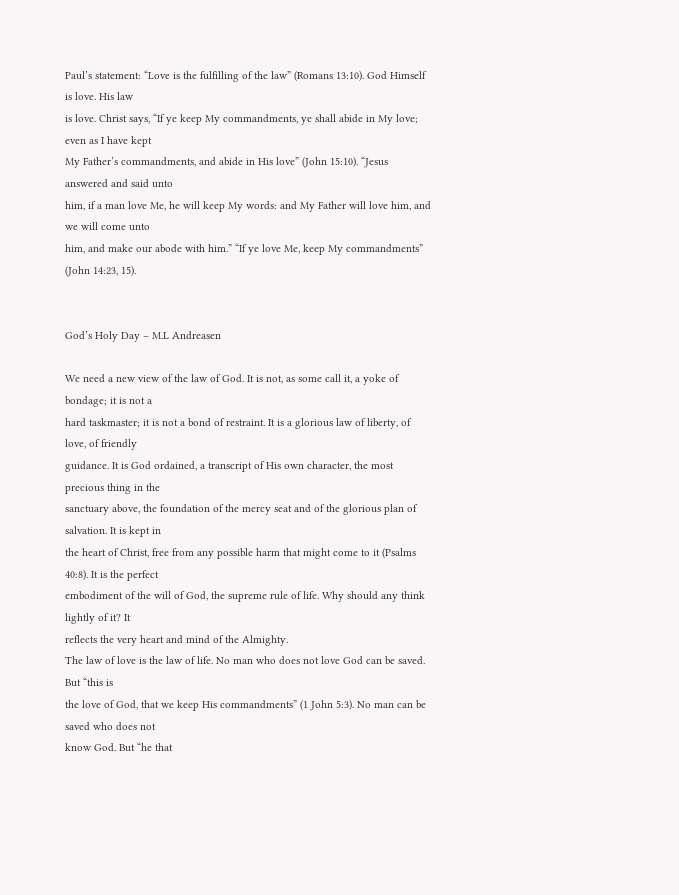Paul’s statement: “Love is the fulfilling of the law” (Romans 13:10). God Himself is love. His law
is love. Christ says, “If ye keep My commandments, ye shall abide in My love; even as I have kept
My Father’s commandments, and abide in His love” (John 15:10). “Jesus answered and said unto
him, if a man love Me, he will keep My words: and My Father will love him, and we will come unto
him, and make our abode with him.” “If ye love Me, keep My commandments” (John 14:23, 15).


God’s Holy Day – M.L Andreasen

We need a new view of the law of God. It is not, as some call it, a yoke of bondage; it is not a
hard taskmaster; it is not a bond of restraint. It is a glorious law of liberty, of love, of friendly
guidance. It is God ordained, a transcript of His own character, the most precious thing in the
sanctuary above, the foundation of the mercy seat and of the glorious plan of salvation. It is kept in
the heart of Christ, free from any possible harm that might come to it (Psalms 40:8). It is the perfect
embodiment of the will of God, the supreme rule of life. Why should any think lightly of it? It
reflects the very heart and mind of the Almighty.
The law of love is the law of life. No man who does not love God can be saved. But “this is
the love of God, that we keep His commandments” (1 John 5:3). No man can be saved who does not
know God. But “he that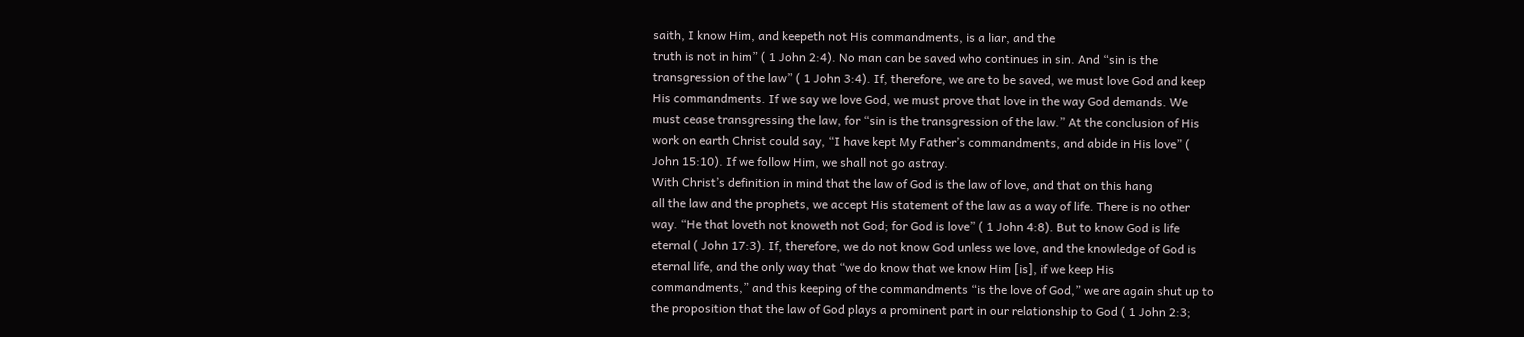saith, I know Him, and keepeth not His commandments, is a liar, and the
truth is not in him” ( 1 John 2:4). No man can be saved who continues in sin. And “sin is the
transgression of the law” ( 1 John 3:4). If, therefore, we are to be saved, we must love God and keep
His commandments. If we say we love God, we must prove that love in the way God demands. We
must cease transgressing the law, for “sin is the transgression of the law.” At the conclusion of His
work on earth Christ could say, “I have kept My Father’s commandments, and abide in His love” (
John 15:10). If we follow Him, we shall not go astray.
With Christ’s definition in mind that the law of God is the law of love, and that on this hang
all the law and the prophets, we accept His statement of the law as a way of life. There is no other
way. “He that loveth not knoweth not God; for God is love” ( 1 John 4:8). But to know God is life
eternal ( John 17:3). If, therefore, we do not know God unless we love, and the knowledge of God is
eternal life, and the only way that “we do know that we know Him [is], if we keep His
commandments,” and this keeping of the commandments “is the love of God,” we are again shut up to
the proposition that the law of God plays a prominent part in our relationship to God ( 1 John 2:3;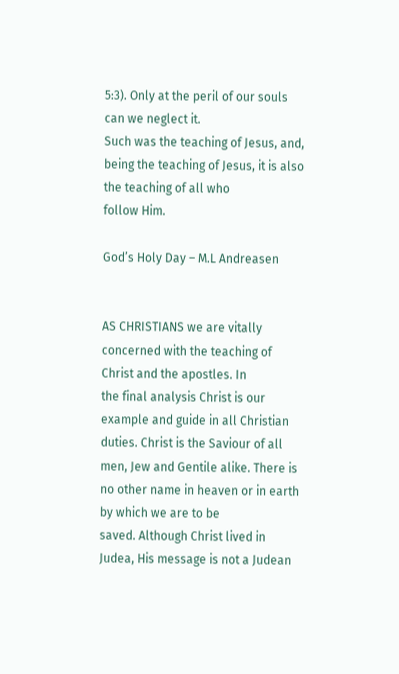5:3). Only at the peril of our souls can we neglect it.
Such was the teaching of Jesus, and, being the teaching of Jesus, it is also the teaching of all who
follow Him.

God’s Holy Day – M.L Andreasen


AS CHRISTIANS we are vitally concerned with the teaching of Christ and the apostles. In
the final analysis Christ is our example and guide in all Christian duties. Christ is the Saviour of all
men, Jew and Gentile alike. There is no other name in heaven or in earth by which we are to be
saved. Although Christ lived in Judea, His message is not a Judean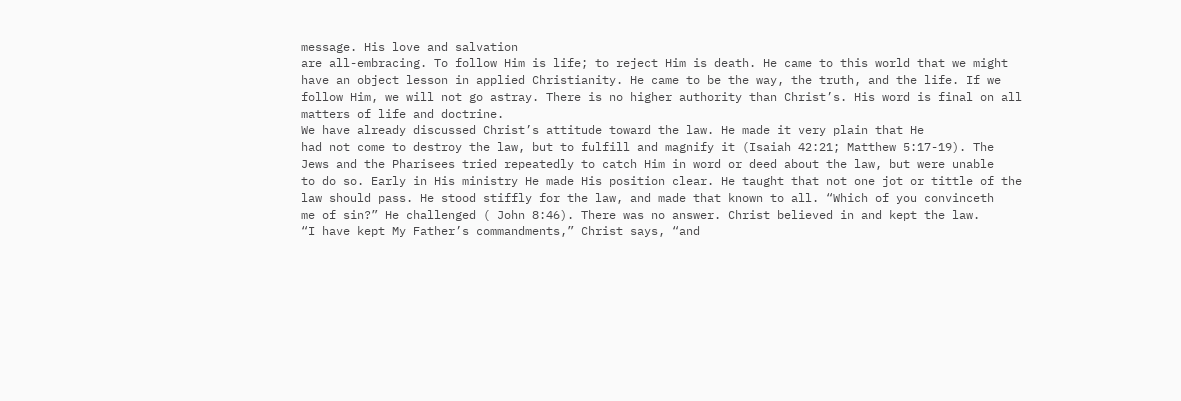message. His love and salvation
are all-embracing. To follow Him is life; to reject Him is death. He came to this world that we might
have an object lesson in applied Christianity. He came to be the way, the truth, and the life. If we
follow Him, we will not go astray. There is no higher authority than Christ’s. His word is final on all
matters of life and doctrine.
We have already discussed Christ’s attitude toward the law. He made it very plain that He
had not come to destroy the law, but to fulfill and magnify it (Isaiah 42:21; Matthew 5:17-19). The
Jews and the Pharisees tried repeatedly to catch Him in word or deed about the law, but were unable
to do so. Early in His ministry He made His position clear. He taught that not one jot or tittle of the
law should pass. He stood stiffly for the law, and made that known to all. “Which of you convinceth
me of sin?” He challenged ( John 8:46). There was no answer. Christ believed in and kept the law.
“I have kept My Father’s commandments,” Christ says, “and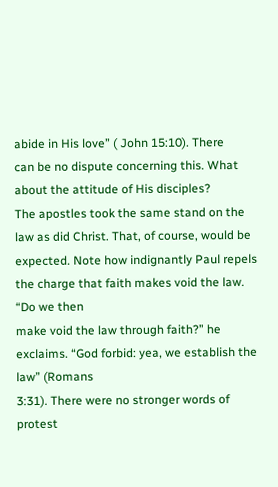abide in His love” ( John 15:10). There
can be no dispute concerning this. What about the attitude of His disciples?
The apostles took the same stand on the law as did Christ. That, of course, would be
expected. Note how indignantly Paul repels the charge that faith makes void the law. “Do we then
make void the law through faith?” he exclaims. “God forbid: yea, we establish the law” (Romans
3:31). There were no stronger words of protest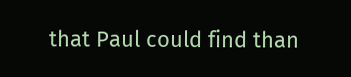that Paul could find than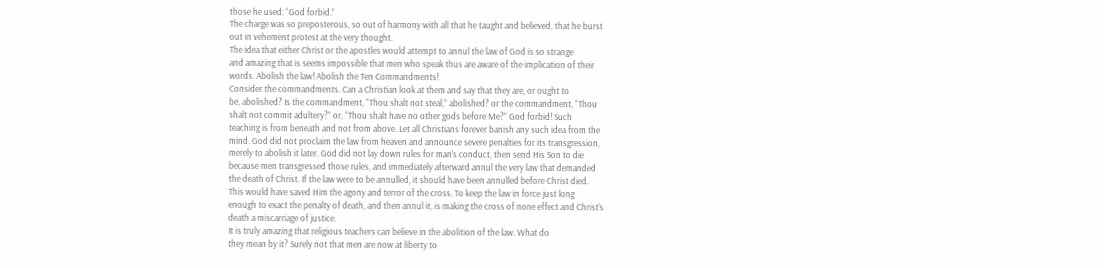those he used: “God forbid.”
The charge was so preposterous, so out of harmony with all that he taught and believed, that he burst
out in vehement protest at the very thought.
The idea that either Christ or the apostles would attempt to annul the law of God is so strange
and amazing that is seems impossible that men who speak thus are aware of the implication of their
words. Abolish the law! Abolish the Ten Commandments!
Consider the commandments. Can a Christian look at them and say that they are, or ought to
be, abolished? Is the commandment, “Thou shalt not steal,” abolished? or the commandment, “Thou
shalt not commit adultery?” or, “Thou shalt have no other gods before Me?” God forbid! Such
teaching is from beneath and not from above. Let all Christians forever banish any such idea from the
mind. God did not proclaim the law from heaven and announce severe penalties for its transgression,
merely to abolish it later. God did not lay down rules for man’s conduct, then send His Son to die
because men transgressed those rules, and immediately afterward annul the very law that demanded
the death of Christ. If the law were to be annulled, it should have been annulled before Christ died.
This would have saved Him the agony and terror of the cross. To keep the law in force just long
enough to exact the penalty of death, and then annul it, is making the cross of none effect and Christ’s
death a miscarriage of justice.
It is truly amazing that religious teachers can believe in the abolition of the law. What do
they mean by it? Surely not that men are now at liberty to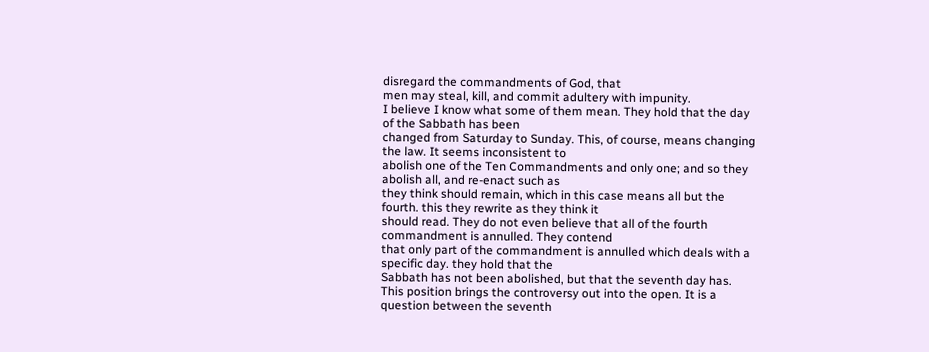disregard the commandments of God, that
men may steal, kill, and commit adultery with impunity.
I believe I know what some of them mean. They hold that the day of the Sabbath has been
changed from Saturday to Sunday. This, of course, means changing the law. It seems inconsistent to
abolish one of the Ten Commandments and only one; and so they abolish all, and re-enact such as
they think should remain, which in this case means all but the fourth. this they rewrite as they think it
should read. They do not even believe that all of the fourth commandment is annulled. They contend
that only part of the commandment is annulled which deals with a specific day. they hold that the
Sabbath has not been abolished, but that the seventh day has.
This position brings the controversy out into the open. It is a question between the seventh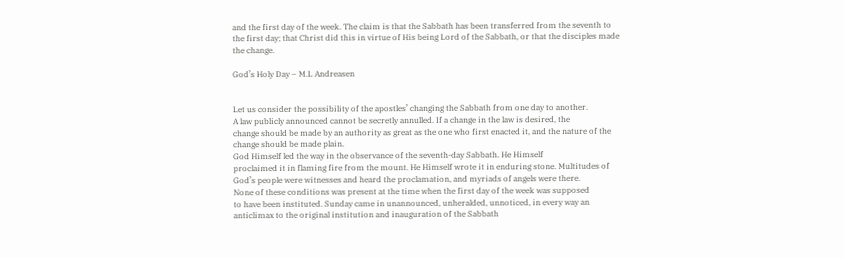and the first day of the week. The claim is that the Sabbath has been transferred from the seventh to
the first day; that Christ did this in virtue of His being Lord of the Sabbath, or that the disciples made
the change.

God’s Holy Day – M.L Andreasen


Let us consider the possibility of the apostles’ changing the Sabbath from one day to another.
A law publicly announced cannot be secretly annulled. If a change in the law is desired, the
change should be made by an authority as great as the one who first enacted it, and the nature of the
change should be made plain.
God Himself led the way in the observance of the seventh-day Sabbath. He Himself
proclaimed it in flaming fire from the mount. He Himself wrote it in enduring stone. Multitudes of
God’s people were witnesses and heard the proclamation, and myriads of angels were there.
None of these conditions was present at the time when the first day of the week was supposed
to have been instituted. Sunday came in unannounced, unheralded, unnoticed, in every way an
anticlimax to the original institution and inauguration of the Sabbath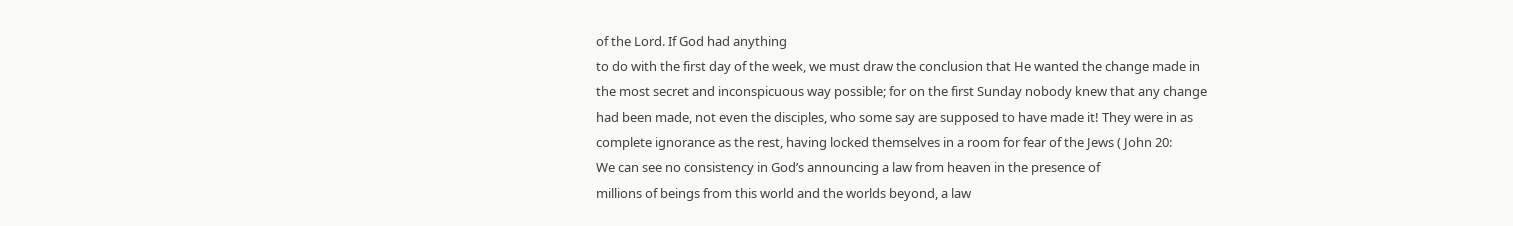of the Lord. If God had anything
to do with the first day of the week, we must draw the conclusion that He wanted the change made in
the most secret and inconspicuous way possible; for on the first Sunday nobody knew that any change
had been made, not even the disciples, who some say are supposed to have made it! They were in as
complete ignorance as the rest, having locked themselves in a room for fear of the Jews ( John 20:
We can see no consistency in God’s announcing a law from heaven in the presence of
millions of beings from this world and the worlds beyond, a law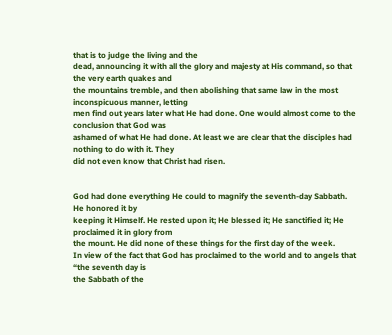that is to judge the living and the
dead, announcing it with all the glory and majesty at His command, so that the very earth quakes and
the mountains tremble, and then abolishing that same law in the most inconspicuous manner, letting
men find out years later what He had done. One would almost come to the conclusion that God was
ashamed of what He had done. At least we are clear that the disciples had nothing to do with it. They
did not even know that Christ had risen.


God had done everything He could to magnify the seventh-day Sabbath. He honored it by
keeping it Himself. He rested upon it; He blessed it; He sanctified it; He proclaimed it in glory from
the mount. He did none of these things for the first day of the week.
In view of the fact that God has proclaimed to the world and to angels that “the seventh day is
the Sabbath of the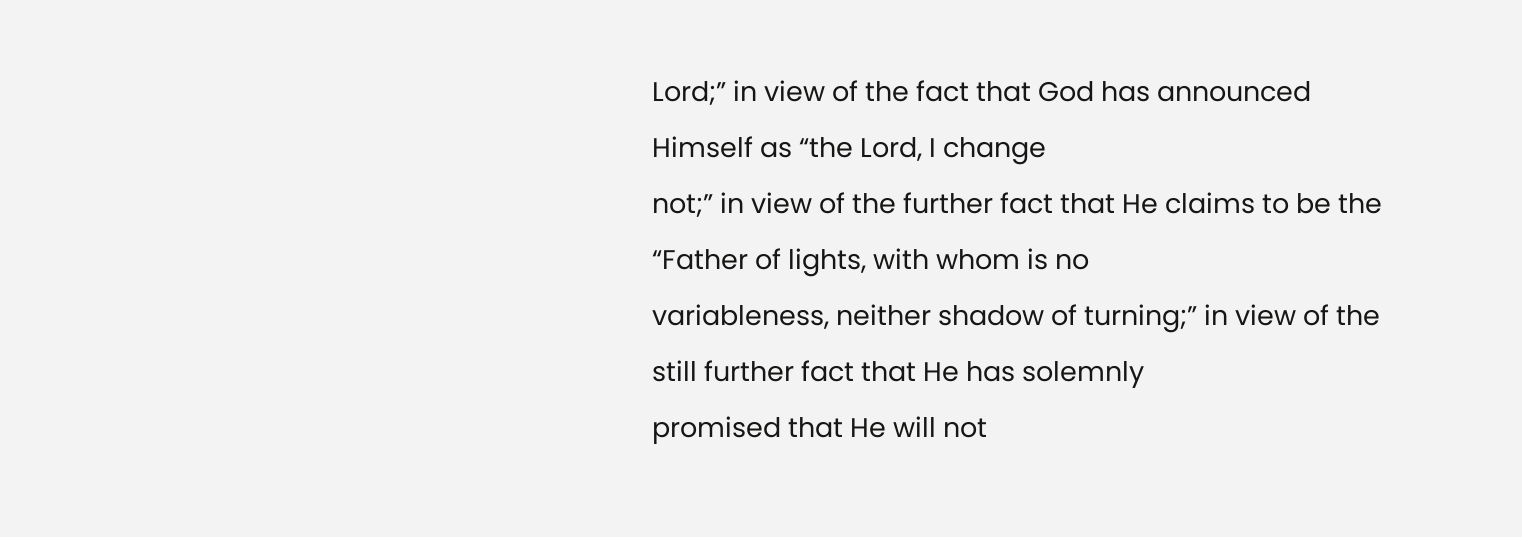Lord;” in view of the fact that God has announced Himself as “the Lord, I change
not;” in view of the further fact that He claims to be the “Father of lights, with whom is no
variableness, neither shadow of turning;” in view of the still further fact that He has solemnly
promised that He will not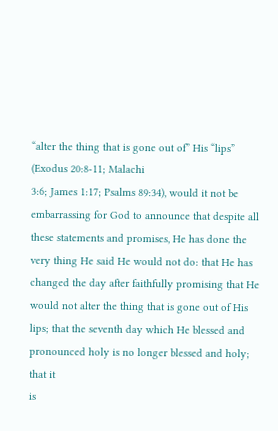“alter the thing that is gone out of” His “lips” (Exodus 20:8-11; Malachi
3:6; James 1:17; Psalms 89:34), would it not be embarrassing for God to announce that despite all
these statements and promises, He has done the very thing He said He would not do: that He has
changed the day after faithfully promising that He would not alter the thing that is gone out of His
lips; that the seventh day which He blessed and pronounced holy is no longer blessed and holy; that it
is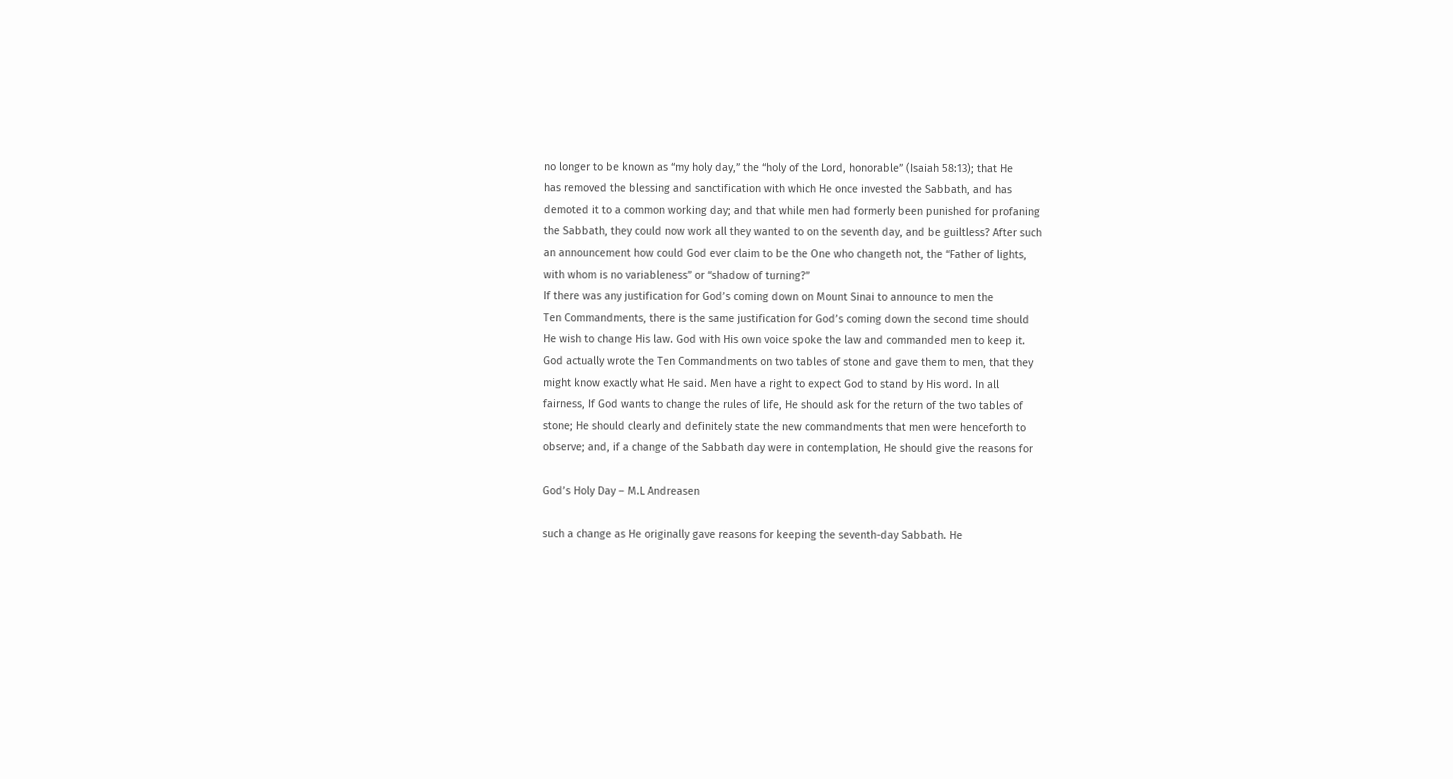no longer to be known as “my holy day,” the “holy of the Lord, honorable” (Isaiah 58:13); that He
has removed the blessing and sanctification with which He once invested the Sabbath, and has
demoted it to a common working day; and that while men had formerly been punished for profaning
the Sabbath, they could now work all they wanted to on the seventh day, and be guiltless? After such
an announcement how could God ever claim to be the One who changeth not, the “Father of lights,
with whom is no variableness” or “shadow of turning?”
If there was any justification for God’s coming down on Mount Sinai to announce to men the
Ten Commandments, there is the same justification for God’s coming down the second time should
He wish to change His law. God with His own voice spoke the law and commanded men to keep it.
God actually wrote the Ten Commandments on two tables of stone and gave them to men, that they
might know exactly what He said. Men have a right to expect God to stand by His word. In all
fairness, If God wants to change the rules of life, He should ask for the return of the two tables of
stone; He should clearly and definitely state the new commandments that men were henceforth to
observe; and, if a change of the Sabbath day were in contemplation, He should give the reasons for

God’s Holy Day – M.L Andreasen

such a change as He originally gave reasons for keeping the seventh-day Sabbath. He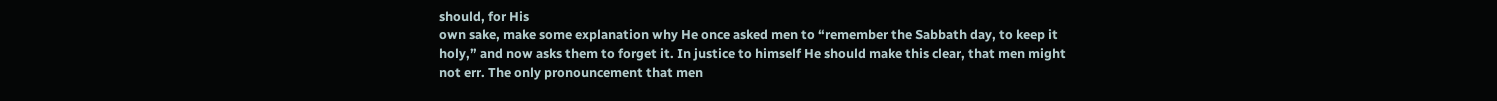should, for His
own sake, make some explanation why He once asked men to “remember the Sabbath day, to keep it
holy,” and now asks them to forget it. In justice to himself He should make this clear, that men might
not err. The only pronouncement that men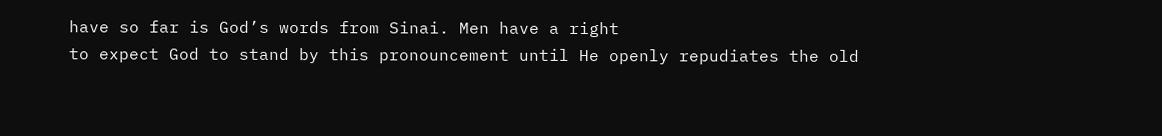have so far is God’s words from Sinai. Men have a right
to expect God to stand by this pronouncement until He openly repudiates the old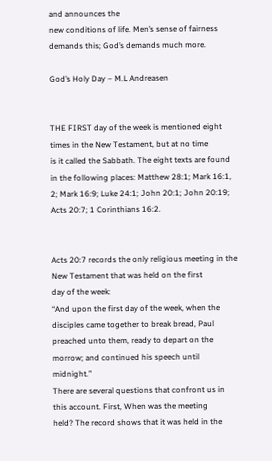and announces the
new conditions of life. Men’s sense of fairness demands this; God’s demands much more.

God’s Holy Day – M.L Andreasen


THE FIRST day of the week is mentioned eight times in the New Testament, but at no time
is it called the Sabbath. The eight texts are found in the following places: Matthew 28:1; Mark 16:1,
2; Mark 16:9; Luke 24:1; John 20:1; John 20:19; Acts 20:7; 1 Corinthians 16:2.


Acts 20:7 records the only religious meeting in the New Testament that was held on the first
day of the week:
“And upon the first day of the week, when the disciples came together to break bread, Paul
preached unto them, ready to depart on the morrow; and continued his speech until midnight.”
There are several questions that confront us in this account. First, When was the meeting
held? The record shows that it was held in the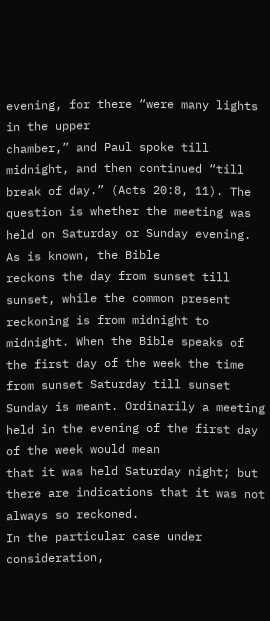evening, for there “were many lights in the upper
chamber,” and Paul spoke till midnight, and then continued “till break of day.” (Acts 20:8, 11). The
question is whether the meeting was held on Saturday or Sunday evening. As is known, the Bible
reckons the day from sunset till sunset, while the common present reckoning is from midnight to
midnight. When the Bible speaks of the first day of the week the time from sunset Saturday till sunset
Sunday is meant. Ordinarily a meeting held in the evening of the first day of the week would mean
that it was held Saturday night; but there are indications that it was not always so reckoned.
In the particular case under consideration,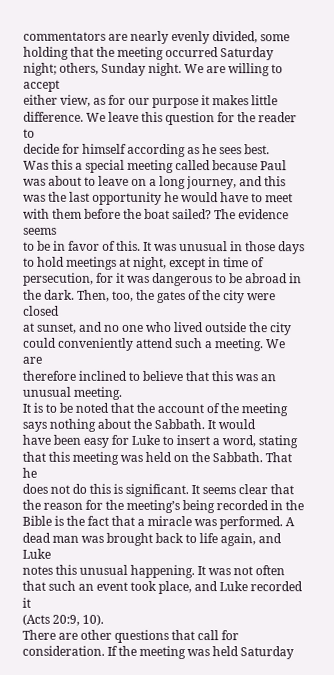commentators are nearly evenly divided, some
holding that the meeting occurred Saturday night; others, Sunday night. We are willing to accept
either view, as for our purpose it makes little difference. We leave this question for the reader to
decide for himself according as he sees best.
Was this a special meeting called because Paul was about to leave on a long journey, and this
was the last opportunity he would have to meet with them before the boat sailed? The evidence seems
to be in favor of this. It was unusual in those days to hold meetings at night, except in time of
persecution, for it was dangerous to be abroad in the dark. Then, too, the gates of the city were closed
at sunset, and no one who lived outside the city could conveniently attend such a meeting. We are
therefore inclined to believe that this was an unusual meeting.
It is to be noted that the account of the meeting says nothing about the Sabbath. It would
have been easy for Luke to insert a word, stating that this meeting was held on the Sabbath. That he
does not do this is significant. It seems clear that the reason for the meeting’s being recorded in the
Bible is the fact that a miracle was performed. A dead man was brought back to life again, and Luke
notes this unusual happening. It was not often that such an event took place, and Luke recorded it
(Acts 20:9, 10).
There are other questions that call for consideration. If the meeting was held Saturday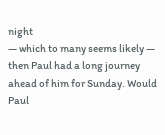night
— which to many seems likely — then Paul had a long journey ahead of him for Sunday. Would Paul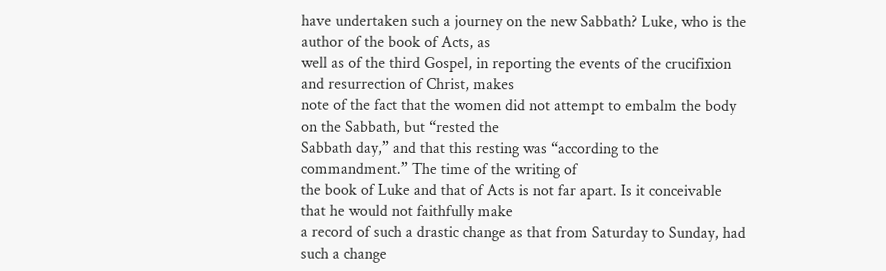have undertaken such a journey on the new Sabbath? Luke, who is the author of the book of Acts, as
well as of the third Gospel, in reporting the events of the crucifixion and resurrection of Christ, makes
note of the fact that the women did not attempt to embalm the body on the Sabbath, but “rested the
Sabbath day,” and that this resting was “according to the commandment.” The time of the writing of
the book of Luke and that of Acts is not far apart. Is it conceivable that he would not faithfully make
a record of such a drastic change as that from Saturday to Sunday, had such a change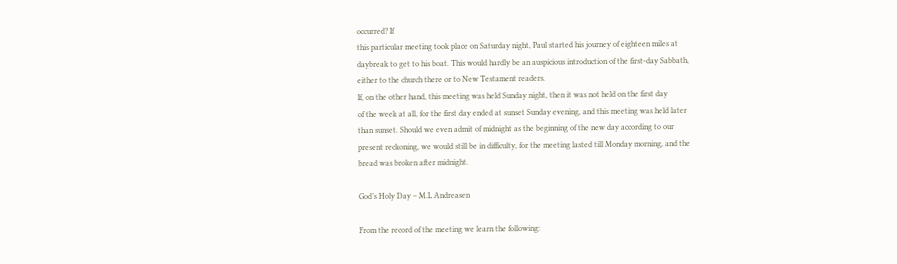occurred? If
this particular meeting took place on Saturday night, Paul started his journey of eighteen miles at
daybreak to get to his boat. This would hardly be an auspicious introduction of the first-day Sabbath,
either to the church there or to New Testament readers.
If, on the other hand, this meeting was held Sunday night, then it was not held on the first day
of the week at all, for the first day ended at sunset Sunday evening, and this meeting was held later
than sunset. Should we even admit of midnight as the beginning of the new day according to our
present reckoning, we would still be in difficulty, for the meeting lasted till Monday morning, and the
bread was broken after midnight.

God’s Holy Day – M.L Andreasen

From the record of the meeting we learn the following: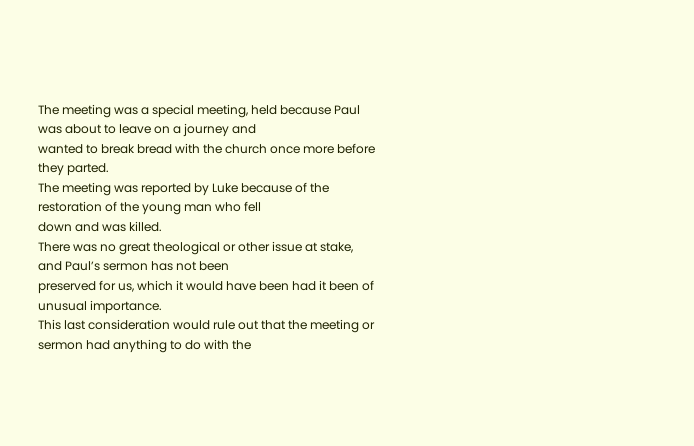The meeting was a special meeting, held because Paul was about to leave on a journey and
wanted to break bread with the church once more before they parted.
The meeting was reported by Luke because of the restoration of the young man who fell
down and was killed.
There was no great theological or other issue at stake, and Paul’s sermon has not been
preserved for us, which it would have been had it been of unusual importance.
This last consideration would rule out that the meeting or sermon had anything to do with the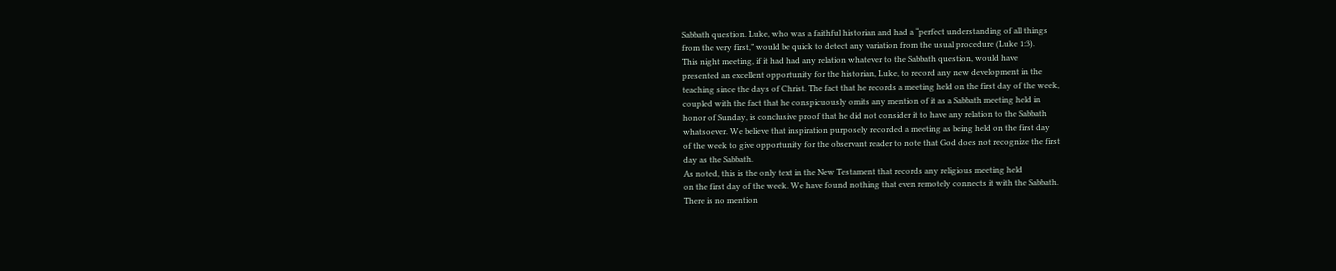Sabbath question. Luke, who was a faithful historian and had a “perfect understanding of all things
from the very first,” would be quick to detect any variation from the usual procedure (Luke 1:3).
This night meeting, if it had had any relation whatever to the Sabbath question, would have
presented an excellent opportunity for the historian, Luke, to record any new development in the
teaching since the days of Christ. The fact that he records a meeting held on the first day of the week,
coupled with the fact that he conspicuously omits any mention of it as a Sabbath meeting held in
honor of Sunday, is conclusive proof that he did not consider it to have any relation to the Sabbath
whatsoever. We believe that inspiration purposely recorded a meeting as being held on the first day
of the week to give opportunity for the observant reader to note that God does not recognize the first
day as the Sabbath.
As noted, this is the only text in the New Testament that records any religious meeting held
on the first day of the week. We have found nothing that even remotely connects it with the Sabbath.
There is no mention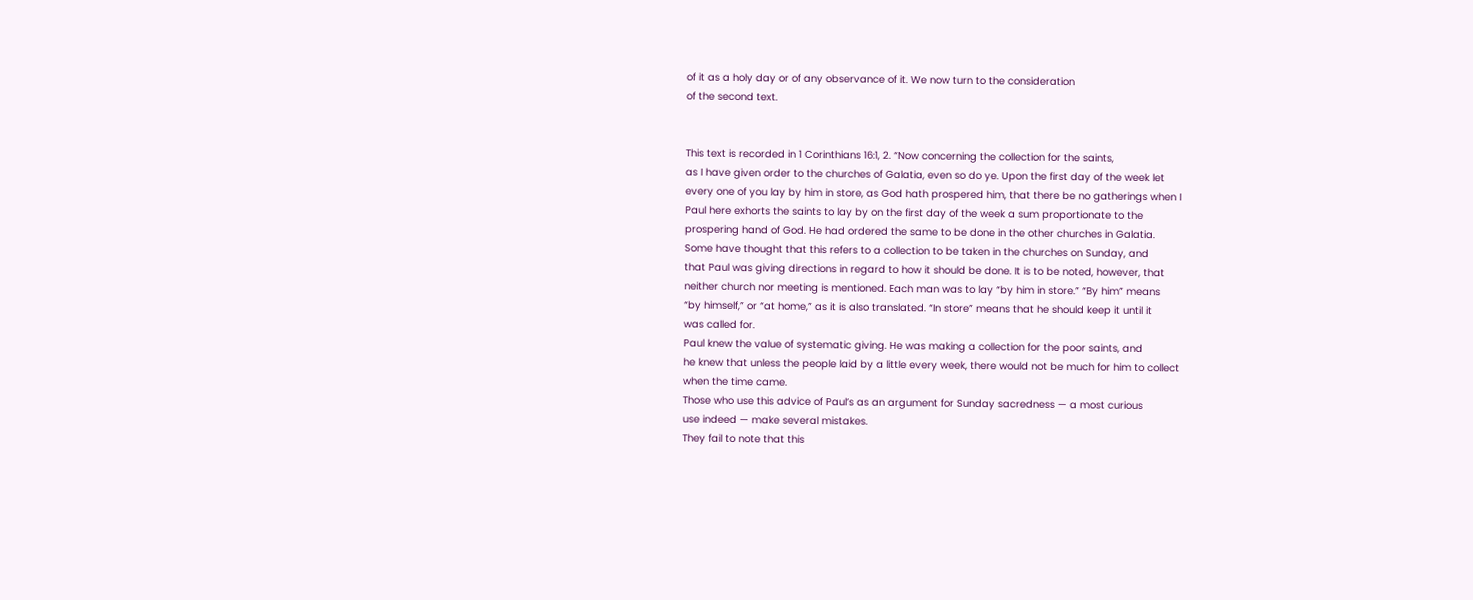of it as a holy day or of any observance of it. We now turn to the consideration
of the second text.


This text is recorded in 1 Corinthians 16:1, 2. “Now concerning the collection for the saints,
as I have given order to the churches of Galatia, even so do ye. Upon the first day of the week let
every one of you lay by him in store, as God hath prospered him, that there be no gatherings when I
Paul here exhorts the saints to lay by on the first day of the week a sum proportionate to the
prospering hand of God. He had ordered the same to be done in the other churches in Galatia.
Some have thought that this refers to a collection to be taken in the churches on Sunday, and
that Paul was giving directions in regard to how it should be done. It is to be noted, however, that
neither church nor meeting is mentioned. Each man was to lay “by him in store.” “By him” means
“by himself,” or “at home,” as it is also translated. “In store” means that he should keep it until it
was called for.
Paul knew the value of systematic giving. He was making a collection for the poor saints, and
he knew that unless the people laid by a little every week, there would not be much for him to collect
when the time came.
Those who use this advice of Paul’s as an argument for Sunday sacredness — a most curious
use indeed — make several mistakes.
They fail to note that this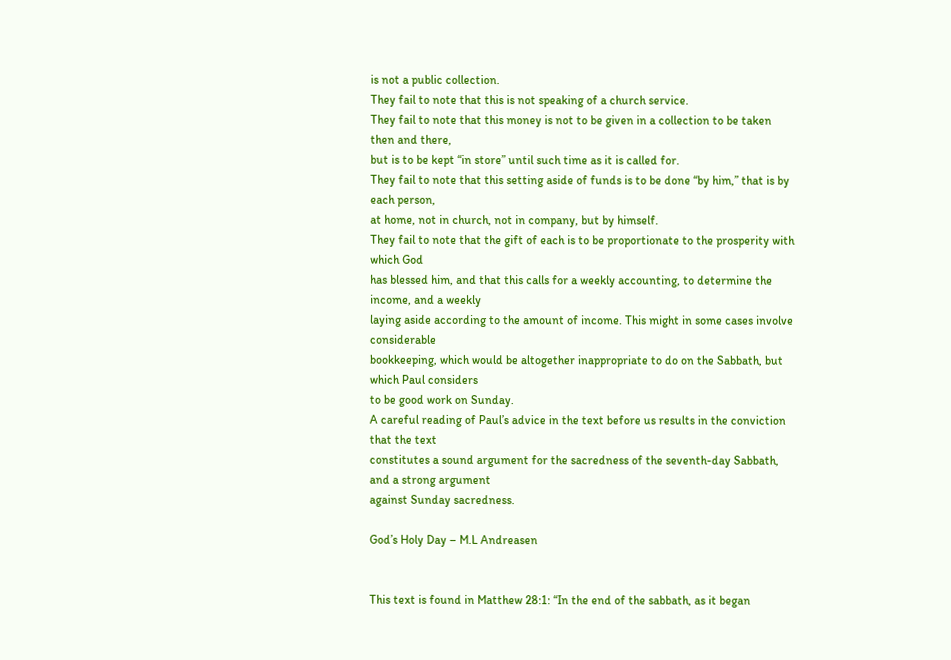is not a public collection.
They fail to note that this is not speaking of a church service.
They fail to note that this money is not to be given in a collection to be taken then and there,
but is to be kept “in store” until such time as it is called for.
They fail to note that this setting aside of funds is to be done “by him,” that is by each person,
at home, not in church, not in company, but by himself.
They fail to note that the gift of each is to be proportionate to the prosperity with which God
has blessed him, and that this calls for a weekly accounting, to determine the income, and a weekly
laying aside according to the amount of income. This might in some cases involve considerable
bookkeeping, which would be altogether inappropriate to do on the Sabbath, but which Paul considers
to be good work on Sunday.
A careful reading of Paul’s advice in the text before us results in the conviction that the text
constitutes a sound argument for the sacredness of the seventh-day Sabbath, and a strong argument
against Sunday sacredness.

God’s Holy Day – M.L Andreasen


This text is found in Matthew 28:1: “In the end of the sabbath, as it began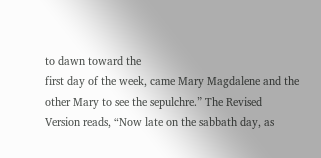to dawn toward the
first day of the week, came Mary Magdalene and the other Mary to see the sepulchre.” The Revised
Version reads, “Now late on the sabbath day, as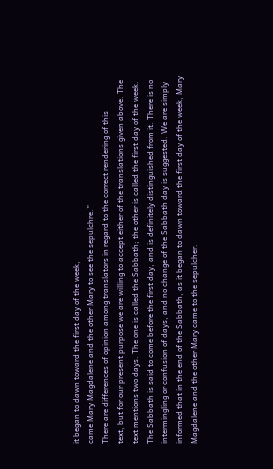it began to dawn toward the first day of the week,
came Mary Magdalene and the other Mary to see the sepulchre.”
There are differences of opinion among translators in regard to the correct rendering of this
text, but for our present purpose we are willing to accept either of the translations given above. The
text mentions two days. The one is called the Sabbath; the other is called the first day of the week.
The Sabbath is said to come before the first day, and is definitely distinguished from it. There is no
intermingling or confusion of days, and no change of the Sabbath day is suggested. We are simply
informed that in the end of the Sabbath, as it began to dawn toward the first day of the week, Mary
Magdalene and the other Mary came to the sepulcher.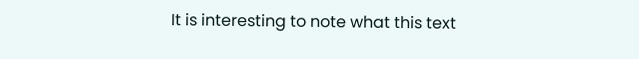It is interesting to note what this text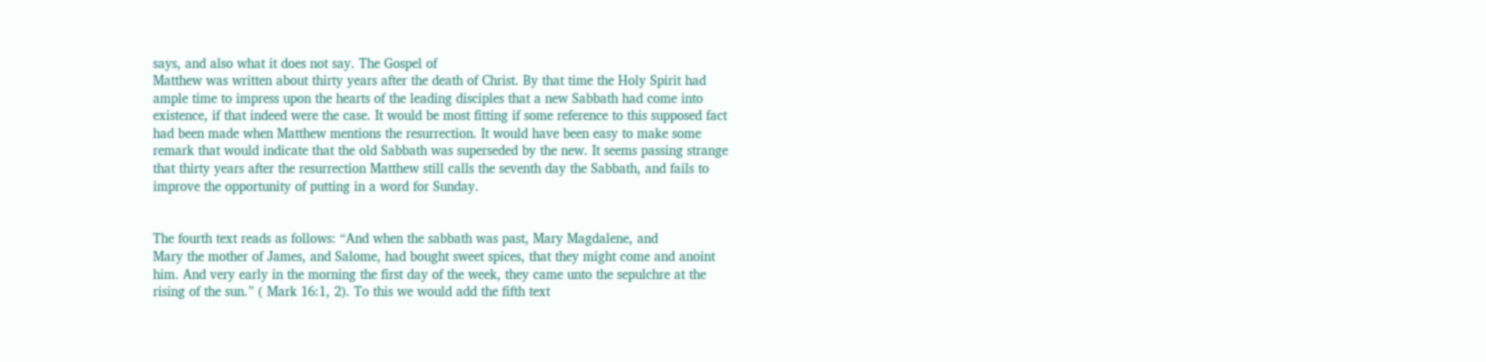says, and also what it does not say. The Gospel of
Matthew was written about thirty years after the death of Christ. By that time the Holy Spirit had
ample time to impress upon the hearts of the leading disciples that a new Sabbath had come into
existence, if that indeed were the case. It would be most fitting if some reference to this supposed fact
had been made when Matthew mentions the resurrection. It would have been easy to make some
remark that would indicate that the old Sabbath was superseded by the new. It seems passing strange
that thirty years after the resurrection Matthew still calls the seventh day the Sabbath, and fails to
improve the opportunity of putting in a word for Sunday.


The fourth text reads as follows: “And when the sabbath was past, Mary Magdalene, and
Mary the mother of James, and Salome, had bought sweet spices, that they might come and anoint
him. And very early in the morning the first day of the week, they came unto the sepulchre at the
rising of the sun.” ( Mark 16:1, 2). To this we would add the fifth text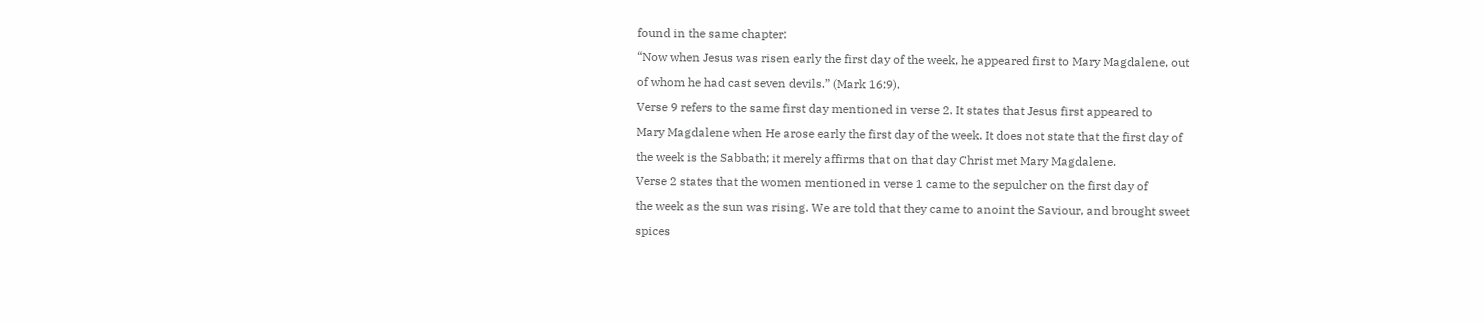found in the same chapter:
“Now when Jesus was risen early the first day of the week, he appeared first to Mary Magdalene, out
of whom he had cast seven devils.” (Mark 16:9).
Verse 9 refers to the same first day mentioned in verse 2. It states that Jesus first appeared to
Mary Magdalene when He arose early the first day of the week. It does not state that the first day of
the week is the Sabbath; it merely affirms that on that day Christ met Mary Magdalene.
Verse 2 states that the women mentioned in verse 1 came to the sepulcher on the first day of
the week as the sun was rising. We are told that they came to anoint the Saviour, and brought sweet
spices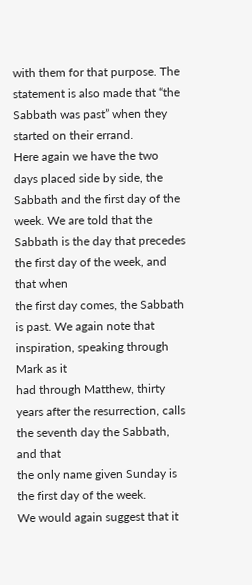with them for that purpose. The statement is also made that “the Sabbath was past” when they
started on their errand.
Here again we have the two days placed side by side, the Sabbath and the first day of the
week. We are told that the Sabbath is the day that precedes the first day of the week, and that when
the first day comes, the Sabbath is past. We again note that inspiration, speaking through Mark as it
had through Matthew, thirty years after the resurrection, calls the seventh day the Sabbath, and that
the only name given Sunday is the first day of the week.
We would again suggest that it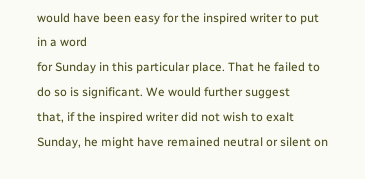would have been easy for the inspired writer to put in a word
for Sunday in this particular place. That he failed to do so is significant. We would further suggest
that, if the inspired writer did not wish to exalt Sunday, he might have remained neutral or silent on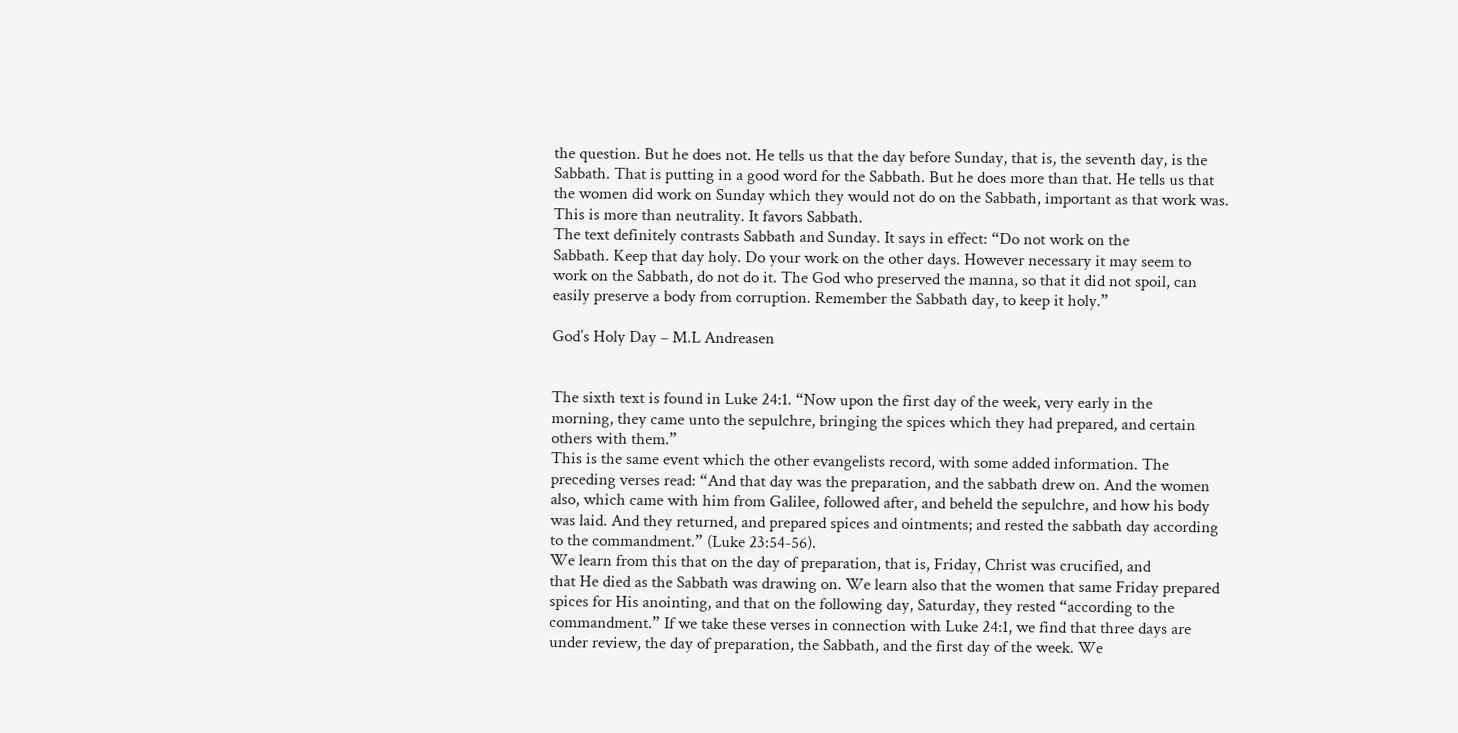the question. But he does not. He tells us that the day before Sunday, that is, the seventh day, is the
Sabbath. That is putting in a good word for the Sabbath. But he does more than that. He tells us that
the women did work on Sunday which they would not do on the Sabbath, important as that work was.
This is more than neutrality. It favors Sabbath.
The text definitely contrasts Sabbath and Sunday. It says in effect: “Do not work on the
Sabbath. Keep that day holy. Do your work on the other days. However necessary it may seem to
work on the Sabbath, do not do it. The God who preserved the manna, so that it did not spoil, can
easily preserve a body from corruption. Remember the Sabbath day, to keep it holy.”

God’s Holy Day – M.L Andreasen


The sixth text is found in Luke 24:1. “Now upon the first day of the week, very early in the
morning, they came unto the sepulchre, bringing the spices which they had prepared, and certain
others with them.”
This is the same event which the other evangelists record, with some added information. The
preceding verses read: “And that day was the preparation, and the sabbath drew on. And the women
also, which came with him from Galilee, followed after, and beheld the sepulchre, and how his body
was laid. And they returned, and prepared spices and ointments; and rested the sabbath day according
to the commandment.” (Luke 23:54-56).
We learn from this that on the day of preparation, that is, Friday, Christ was crucified, and
that He died as the Sabbath was drawing on. We learn also that the women that same Friday prepared
spices for His anointing, and that on the following day, Saturday, they rested “according to the
commandment.” If we take these verses in connection with Luke 24:1, we find that three days are
under review, the day of preparation, the Sabbath, and the first day of the week. We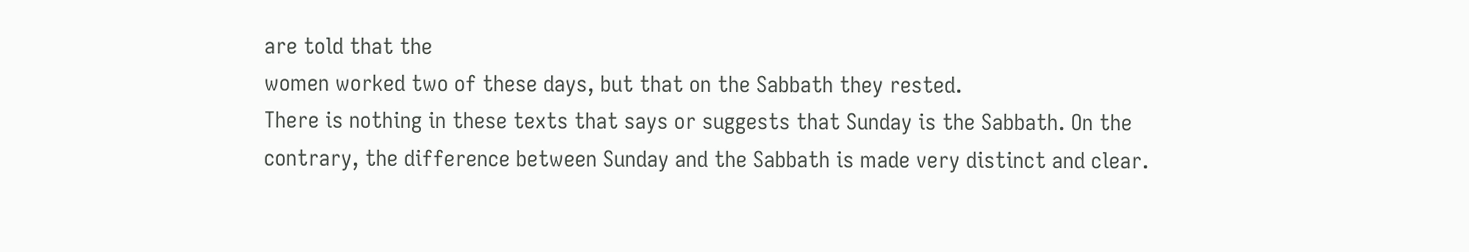are told that the
women worked two of these days, but that on the Sabbath they rested.
There is nothing in these texts that says or suggests that Sunday is the Sabbath. On the
contrary, the difference between Sunday and the Sabbath is made very distinct and clear.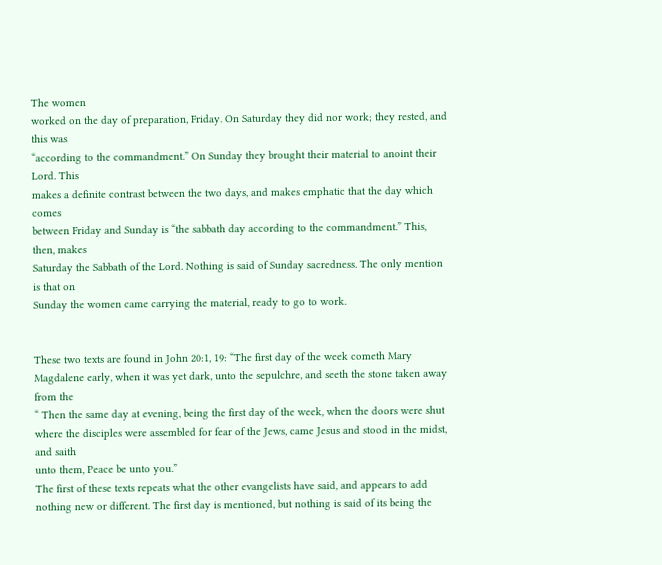The women
worked on the day of preparation, Friday. On Saturday they did nor work; they rested, and this was
“according to the commandment.” On Sunday they brought their material to anoint their Lord. This
makes a definite contrast between the two days, and makes emphatic that the day which comes
between Friday and Sunday is “the sabbath day according to the commandment.” This, then, makes
Saturday the Sabbath of the Lord. Nothing is said of Sunday sacredness. The only mention is that on
Sunday the women came carrying the material, ready to go to work.


These two texts are found in John 20:1, 19: “The first day of the week cometh Mary
Magdalene early, when it was yet dark, unto the sepulchre, and seeth the stone taken away from the
“ Then the same day at evening, being the first day of the week, when the doors were shut
where the disciples were assembled for fear of the Jews, came Jesus and stood in the midst, and saith
unto them, Peace be unto you.”
The first of these texts repeats what the other evangelists have said, and appears to add
nothing new or different. The first day is mentioned, but nothing is said of its being the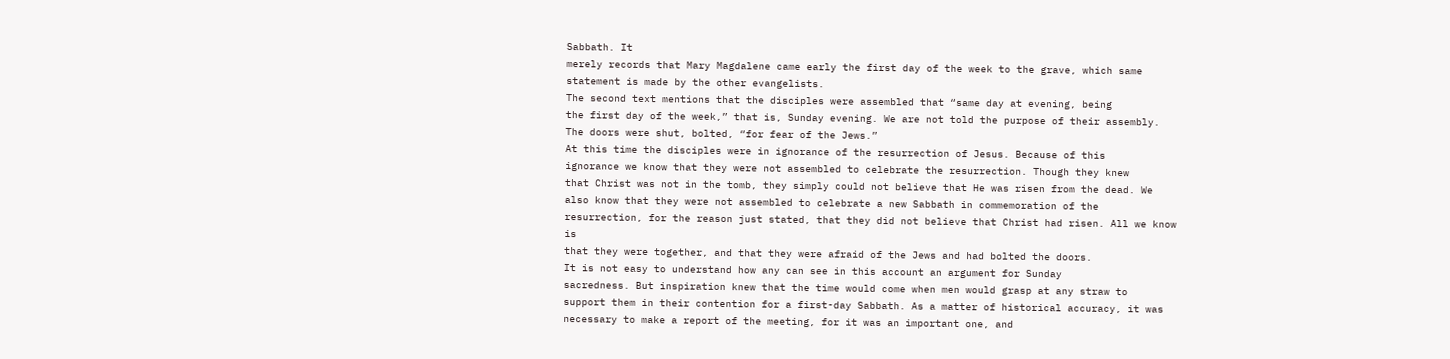Sabbath. It
merely records that Mary Magdalene came early the first day of the week to the grave, which same
statement is made by the other evangelists.
The second text mentions that the disciples were assembled that “same day at evening, being
the first day of the week,” that is, Sunday evening. We are not told the purpose of their assembly.
The doors were shut, bolted, “for fear of the Jews.”
At this time the disciples were in ignorance of the resurrection of Jesus. Because of this
ignorance we know that they were not assembled to celebrate the resurrection. Though they knew
that Christ was not in the tomb, they simply could not believe that He was risen from the dead. We
also know that they were not assembled to celebrate a new Sabbath in commemoration of the
resurrection, for the reason just stated, that they did not believe that Christ had risen. All we know is
that they were together, and that they were afraid of the Jews and had bolted the doors.
It is not easy to understand how any can see in this account an argument for Sunday
sacredness. But inspiration knew that the time would come when men would grasp at any straw to
support them in their contention for a first-day Sabbath. As a matter of historical accuracy, it was
necessary to make a report of the meeting, for it was an important one, and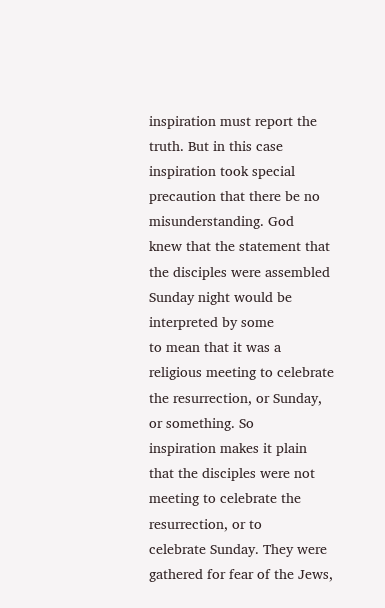inspiration must report the
truth. But in this case inspiration took special precaution that there be no misunderstanding. God
knew that the statement that the disciples were assembled Sunday night would be interpreted by some
to mean that it was a religious meeting to celebrate the resurrection, or Sunday, or something. So
inspiration makes it plain that the disciples were not meeting to celebrate the resurrection, or to
celebrate Sunday. They were gathered for fear of the Jews,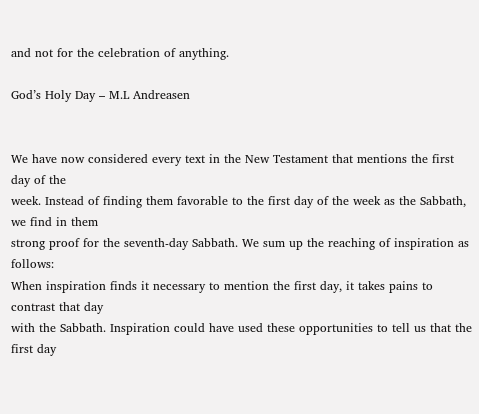and not for the celebration of anything.

God’s Holy Day – M.L Andreasen


We have now considered every text in the New Testament that mentions the first day of the
week. Instead of finding them favorable to the first day of the week as the Sabbath, we find in them
strong proof for the seventh-day Sabbath. We sum up the reaching of inspiration as follows:
When inspiration finds it necessary to mention the first day, it takes pains to contrast that day
with the Sabbath. Inspiration could have used these opportunities to tell us that the first day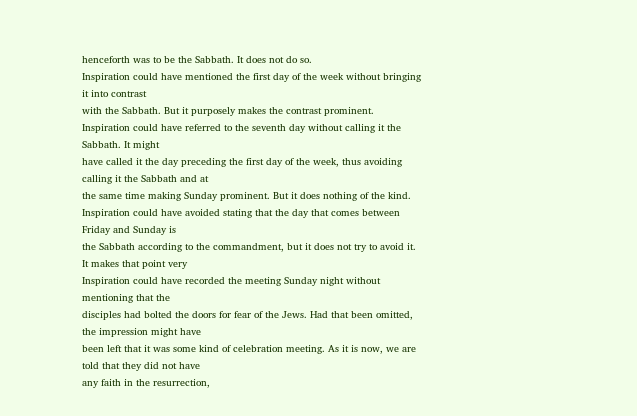henceforth was to be the Sabbath. It does not do so.
Inspiration could have mentioned the first day of the week without bringing it into contrast
with the Sabbath. But it purposely makes the contrast prominent.
Inspiration could have referred to the seventh day without calling it the Sabbath. It might
have called it the day preceding the first day of the week, thus avoiding calling it the Sabbath and at
the same time making Sunday prominent. But it does nothing of the kind.
Inspiration could have avoided stating that the day that comes between Friday and Sunday is
the Sabbath according to the commandment, but it does not try to avoid it. It makes that point very
Inspiration could have recorded the meeting Sunday night without mentioning that the
disciples had bolted the doors for fear of the Jews. Had that been omitted, the impression might have
been left that it was some kind of celebration meeting. As it is now, we are told that they did not have
any faith in the resurrection,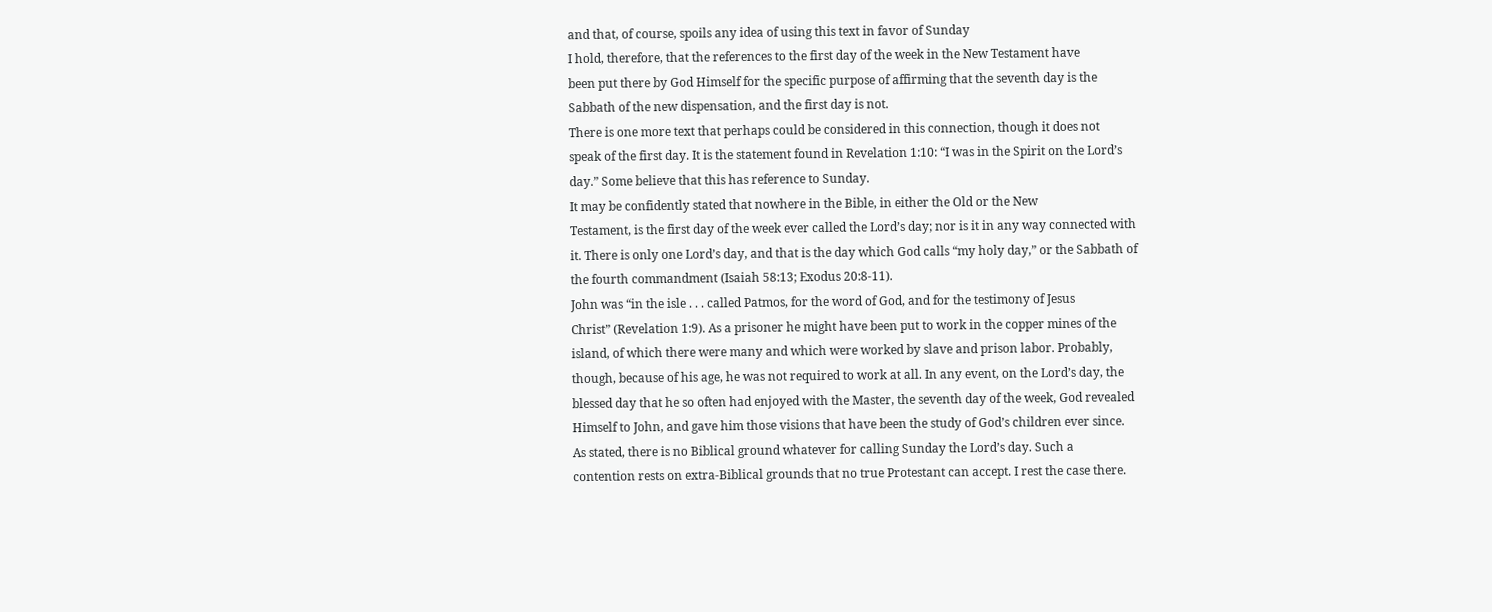and that, of course, spoils any idea of using this text in favor of Sunday
I hold, therefore, that the references to the first day of the week in the New Testament have
been put there by God Himself for the specific purpose of affirming that the seventh day is the
Sabbath of the new dispensation, and the first day is not.
There is one more text that perhaps could be considered in this connection, though it does not
speak of the first day. It is the statement found in Revelation 1:10: “I was in the Spirit on the Lord’s
day.” Some believe that this has reference to Sunday.
It may be confidently stated that nowhere in the Bible, in either the Old or the New
Testament, is the first day of the week ever called the Lord’s day; nor is it in any way connected with
it. There is only one Lord’s day, and that is the day which God calls “my holy day,” or the Sabbath of
the fourth commandment (Isaiah 58:13; Exodus 20:8-11).
John was “in the isle . . . called Patmos, for the word of God, and for the testimony of Jesus
Christ” (Revelation 1:9). As a prisoner he might have been put to work in the copper mines of the
island, of which there were many and which were worked by slave and prison labor. Probably,
though, because of his age, he was not required to work at all. In any event, on the Lord’s day, the
blessed day that he so often had enjoyed with the Master, the seventh day of the week, God revealed
Himself to John, and gave him those visions that have been the study of God’s children ever since.
As stated, there is no Biblical ground whatever for calling Sunday the Lord’s day. Such a
contention rests on extra-Biblical grounds that no true Protestant can accept. I rest the case there.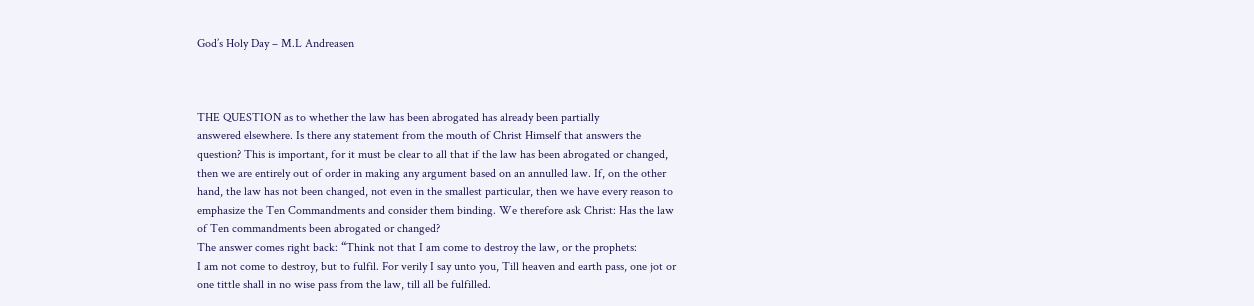God’s Holy Day – M.L Andreasen



THE QUESTION as to whether the law has been abrogated has already been partially
answered elsewhere. Is there any statement from the mouth of Christ Himself that answers the
question? This is important, for it must be clear to all that if the law has been abrogated or changed,
then we are entirely out of order in making any argument based on an annulled law. If, on the other
hand, the law has not been changed, not even in the smallest particular, then we have every reason to
emphasize the Ten Commandments and consider them binding. We therefore ask Christ: Has the law
of Ten commandments been abrogated or changed?
The answer comes right back: “Think not that I am come to destroy the law, or the prophets:
I am not come to destroy, but to fulfil. For verily I say unto you, Till heaven and earth pass, one jot or
one tittle shall in no wise pass from the law, till all be fulfilled.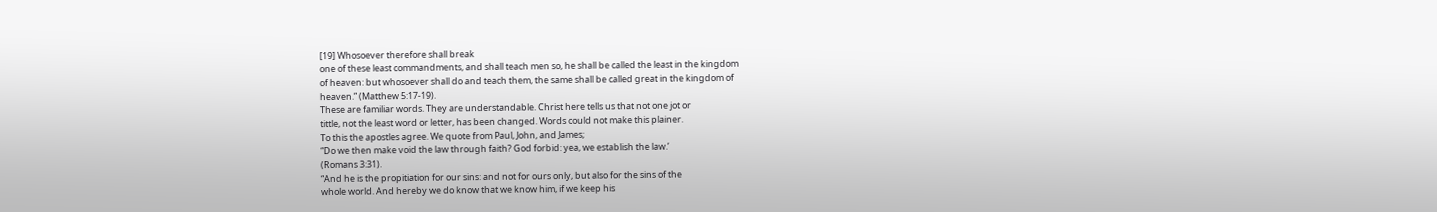[19] Whosoever therefore shall break
one of these least commandments, and shall teach men so, he shall be called the least in the kingdom
of heaven: but whosoever shall do and teach them, the same shall be called great in the kingdom of
heaven.” (Matthew 5:17-19).
These are familiar words. They are understandable. Christ here tells us that not one jot or
tittle, not the least word or letter, has been changed. Words could not make this plainer.
To this the apostles agree. We quote from Paul, John, and James;
“Do we then make void the law through faith? God forbid: yea, we establish the law.’
(Romans 3:31).
“And he is the propitiation for our sins: and not for ours only, but also for the sins of the
whole world. And hereby we do know that we know him, if we keep his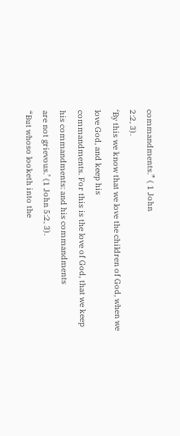commandments.” ( 1 John
2:2, 3).
‘By this we know that we love the children of God, when we love God, and keep his
commandments. For this is the love of God, that we keep his commandments: and his commandments
are not grievous.’ (1 John 5:2, 3).
“But whoso looketh into the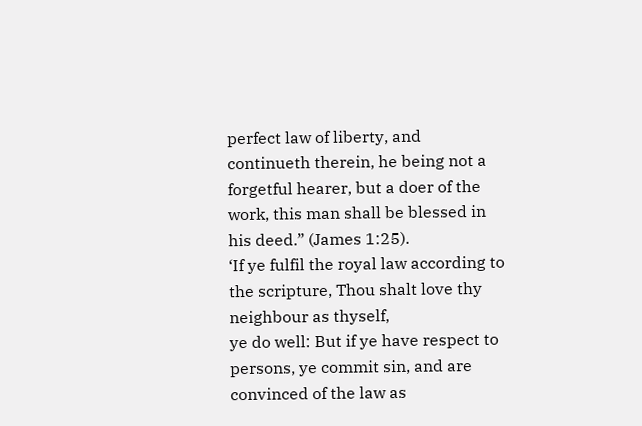perfect law of liberty, and continueth therein, he being not a
forgetful hearer, but a doer of the work, this man shall be blessed in his deed.” (James 1:25).
‘If ye fulfil the royal law according to the scripture, Thou shalt love thy neighbour as thyself,
ye do well: But if ye have respect to persons, ye commit sin, and are convinced of the law as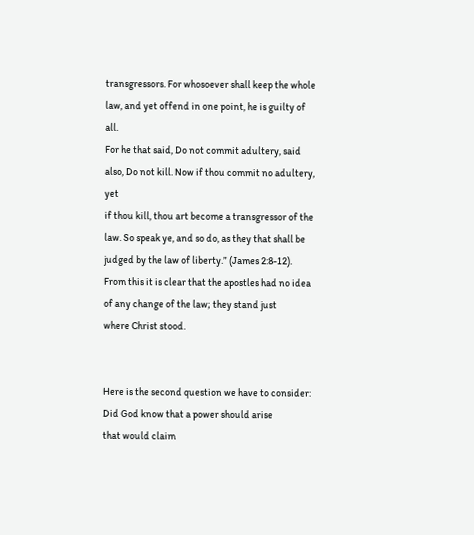transgressors. For whosoever shall keep the whole law, and yet offend in one point, he is guilty of all.
For he that said, Do not commit adultery, said also, Do not kill. Now if thou commit no adultery, yet
if thou kill, thou art become a transgressor of the law. So speak ye, and so do, as they that shall be
judged by the law of liberty.” (James 2:8-12).
From this it is clear that the apostles had no idea of any change of the law; they stand just
where Christ stood.


Here is the second question we have to consider: Did God know that a power should arise
that would claim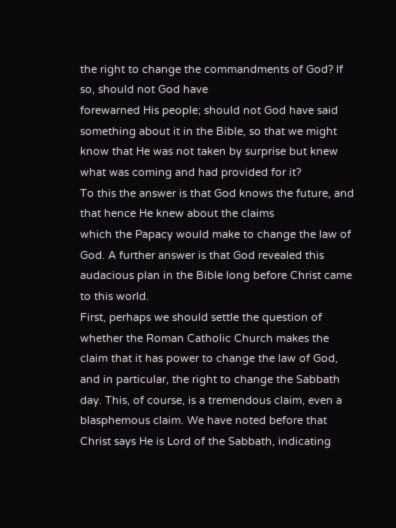the right to change the commandments of God? If so, should not God have
forewarned His people; should not God have said something about it in the Bible, so that we might
know that He was not taken by surprise but knew what was coming and had provided for it?
To this the answer is that God knows the future, and that hence He knew about the claims
which the Papacy would make to change the law of God. A further answer is that God revealed this
audacious plan in the Bible long before Christ came to this world.
First, perhaps we should settle the question of whether the Roman Catholic Church makes the
claim that it has power to change the law of God, and in particular, the right to change the Sabbath
day. This, of course, is a tremendous claim, even a blasphemous claim. We have noted before that
Christ says He is Lord of the Sabbath, indicating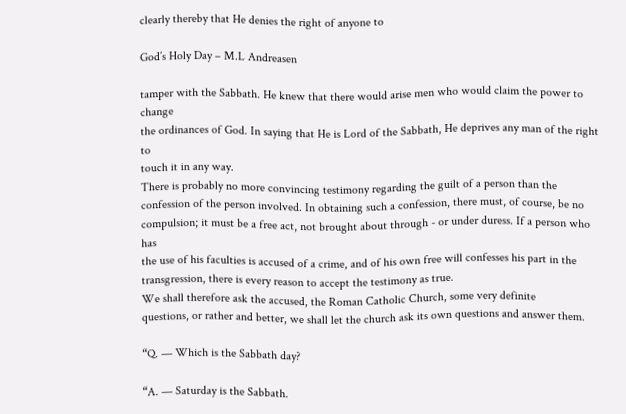clearly thereby that He denies the right of anyone to

God’s Holy Day – M.L Andreasen

tamper with the Sabbath. He knew that there would arise men who would claim the power to change
the ordinances of God. In saying that He is Lord of the Sabbath, He deprives any man of the right to
touch it in any way.
There is probably no more convincing testimony regarding the guilt of a person than the
confession of the person involved. In obtaining such a confession, there must, of course, be no
compulsion; it must be a free act, not brought about through - or under duress. If a person who has
the use of his faculties is accused of a crime, and of his own free will confesses his part in the
transgression, there is every reason to accept the testimony as true.
We shall therefore ask the accused, the Roman Catholic Church, some very definite
questions, or rather and better, we shall let the church ask its own questions and answer them.

“Q. — Which is the Sabbath day?

“A. — Saturday is the Sabbath.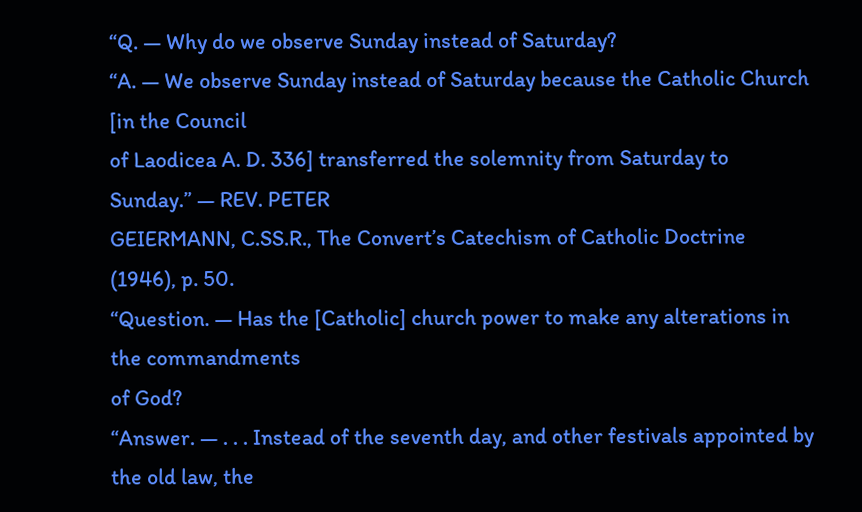“Q. — Why do we observe Sunday instead of Saturday?
“A. — We observe Sunday instead of Saturday because the Catholic Church [in the Council
of Laodicea A. D. 336] transferred the solemnity from Saturday to Sunday.” — REV. PETER
GEIERMANN, C.SS.R., The Convert’s Catechism of Catholic Doctrine (1946), p. 50.
“Question. — Has the [Catholic] church power to make any alterations in the commandments
of God?
“Answer. — . . . Instead of the seventh day, and other festivals appointed by the old law, the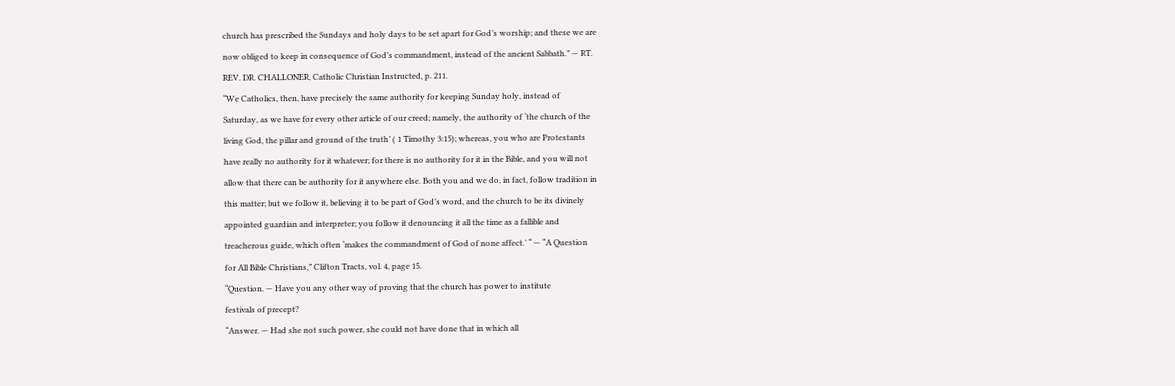church has prescribed the Sundays and holy days to be set apart for God’s worship; and these we are
now obliged to keep in consequence of God’s commandment, instead of the ancient Sabbath.” — RT.
REV. DR. CHALLONER, Catholic Christian Instructed, p. 211.
“We Catholics, then, have precisely the same authority for keeping Sunday holy, instead of
Saturday, as we have for every other article of our creed; namely, the authority of ‘the church of the
living God, the pillar and ground of the truth’ ( 1 Timothy 3:15); whereas, you who are Protestants
have really no authority for it whatever; for there is no authority for it in the Bible, and you will not
allow that there can be authority for it anywhere else. Both you and we do, in fact, follow tradition in
this matter; but we follow it, believing it to be part of God’s word, and the church to be its divinely
appointed guardian and interpreter; you follow it denouncing it all the time as a fallible and
treacherous guide, which often ‘makes the commandment of God of none affect.’ “ — “A Question
for All Bible Christians,” Clifton Tracts, vol. 4, page 15.
“Question. — Have you any other way of proving that the church has power to institute
festivals of precept?
“Answer. — Had she not such power, she could not have done that in which all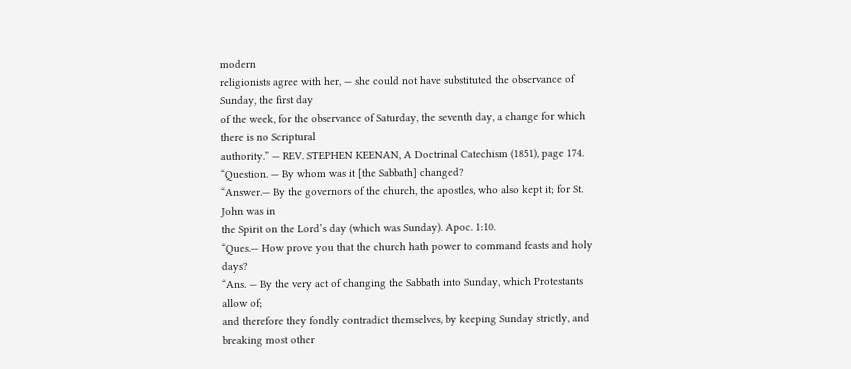modern
religionists agree with her, — she could not have substituted the observance of Sunday, the first day
of the week, for the observance of Saturday, the seventh day, a change for which there is no Scriptural
authority.” — REV. STEPHEN KEENAN, A Doctrinal Catechism (1851), page 174.
“Question. — By whom was it [the Sabbath] changed?
“Answer.— By the governors of the church, the apostles, who also kept it; for St. John was in
the Spirit on the Lord’s day (which was Sunday). Apoc. 1:10.
“Ques.— How prove you that the church hath power to command feasts and holy days?
“Ans. — By the very act of changing the Sabbath into Sunday, which Protestants allow of;
and therefore they fondly contradict themselves, by keeping Sunday strictly, and breaking most other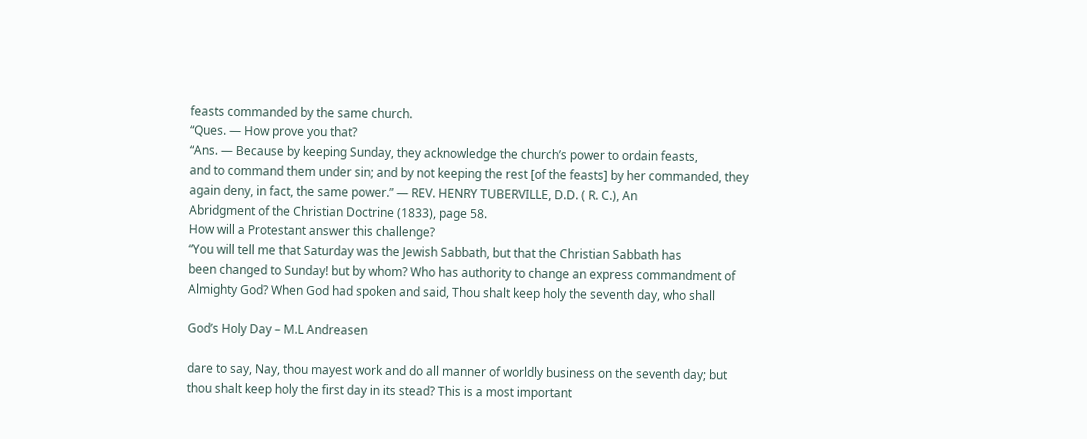feasts commanded by the same church.
“Ques. — How prove you that?
“Ans. — Because by keeping Sunday, they acknowledge the church’s power to ordain feasts,
and to command them under sin; and by not keeping the rest [of the feasts] by her commanded, they
again deny, in fact, the same power.” — REV. HENRY TUBERVILLE, D.D. ( R. C.), An
Abridgment of the Christian Doctrine (1833), page 58.
How will a Protestant answer this challenge?
“You will tell me that Saturday was the Jewish Sabbath, but that the Christian Sabbath has
been changed to Sunday! but by whom? Who has authority to change an express commandment of
Almighty God? When God had spoken and said, Thou shalt keep holy the seventh day, who shall

God’s Holy Day – M.L Andreasen

dare to say, Nay, thou mayest work and do all manner of worldly business on the seventh day; but
thou shalt keep holy the first day in its stead? This is a most important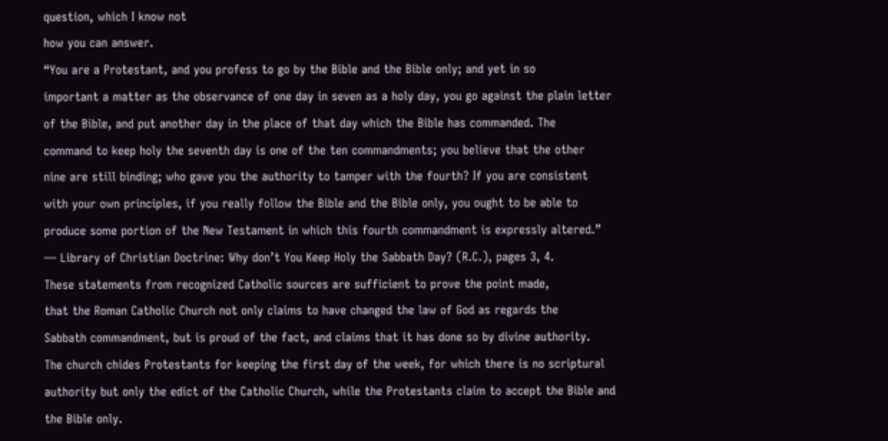question, which I know not
how you can answer.
“You are a Protestant, and you profess to go by the Bible and the Bible only; and yet in so
important a matter as the observance of one day in seven as a holy day, you go against the plain letter
of the Bible, and put another day in the place of that day which the Bible has commanded. The
command to keep holy the seventh day is one of the ten commandments; you believe that the other
nine are still binding; who gave you the authority to tamper with the fourth? If you are consistent
with your own principles, if you really follow the Bible and the Bible only, you ought to be able to
produce some portion of the New Testament in which this fourth commandment is expressly altered.”
— Library of Christian Doctrine: Why don’t You Keep Holy the Sabbath Day? (R.C.), pages 3, 4.
These statements from recognized Catholic sources are sufficient to prove the point made,
that the Roman Catholic Church not only claims to have changed the law of God as regards the
Sabbath commandment, but is proud of the fact, and claims that it has done so by divine authority.
The church chides Protestants for keeping the first day of the week, for which there is no scriptural
authority but only the edict of the Catholic Church, while the Protestants claim to accept the Bible and
the Bible only.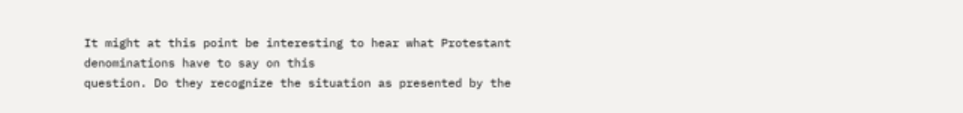It might at this point be interesting to hear what Protestant denominations have to say on this
question. Do they recognize the situation as presented by the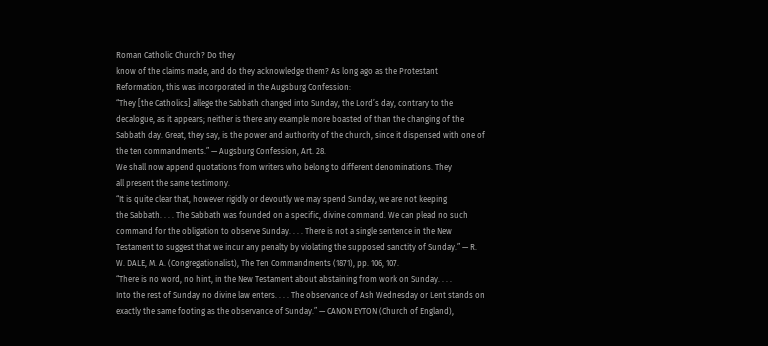Roman Catholic Church? Do they
know of the claims made, and do they acknowledge them? As long ago as the Protestant
Reformation, this was incorporated in the Augsburg Confession:
“They [the Catholics] allege the Sabbath changed into Sunday, the Lord’s day, contrary to the
decalogue, as it appears; neither is there any example more boasted of than the changing of the
Sabbath day. Great, they say, is the power and authority of the church, since it dispensed with one of
the ten commandments.” — Augsburg Confession, Art. 28.
We shall now append quotations from writers who belong to different denominations. They
all present the same testimony.
“It is quite clear that, however rigidly or devoutly we may spend Sunday, we are not keeping
the Sabbath. . . . The Sabbath was founded on a specific, divine command. We can plead no such
command for the obligation to observe Sunday. . . . There is not a single sentence in the New
Testament to suggest that we incur any penalty by violating the supposed sanctity of Sunday.” — R.
W. DALE, M. A. (Congregationalist), The Ten Commandments (1871), pp. 106, 107.
“There is no word, no hint, in the New Testament about abstaining from work on Sunday. . . .
Into the rest of Sunday no divine law enters. . . . The observance of Ash Wednesday or Lent stands on
exactly the same footing as the observance of Sunday.” — CANON EYTON (Church of England),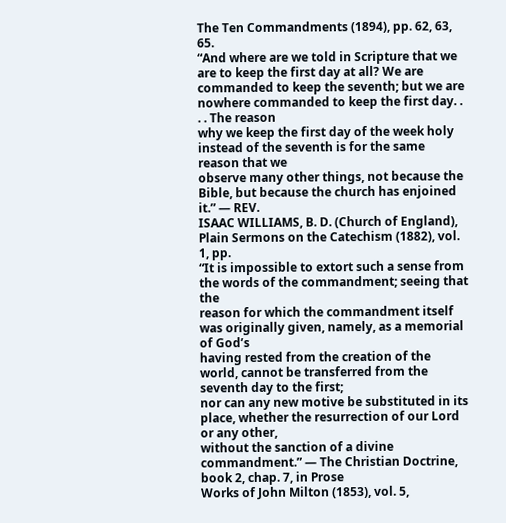The Ten Commandments (1894), pp. 62, 63, 65.
“And where are we told in Scripture that we are to keep the first day at all? We are
commanded to keep the seventh; but we are nowhere commanded to keep the first day. . . . The reason
why we keep the first day of the week holy instead of the seventh is for the same reason that we
observe many other things, not because the Bible, but because the church has enjoined it.” — REV.
ISAAC WILLIAMS, B. D. (Church of England), Plain Sermons on the Catechism (1882), vol. 1, pp.
“It is impossible to extort such a sense from the words of the commandment; seeing that the
reason for which the commandment itself was originally given, namely, as a memorial of God’s
having rested from the creation of the world, cannot be transferred from the seventh day to the first;
nor can any new motive be substituted in its place, whether the resurrection of our Lord or any other,
without the sanction of a divine commandment.” — The Christian Doctrine, book 2, chap. 7, in Prose
Works of John Milton (1853), vol. 5,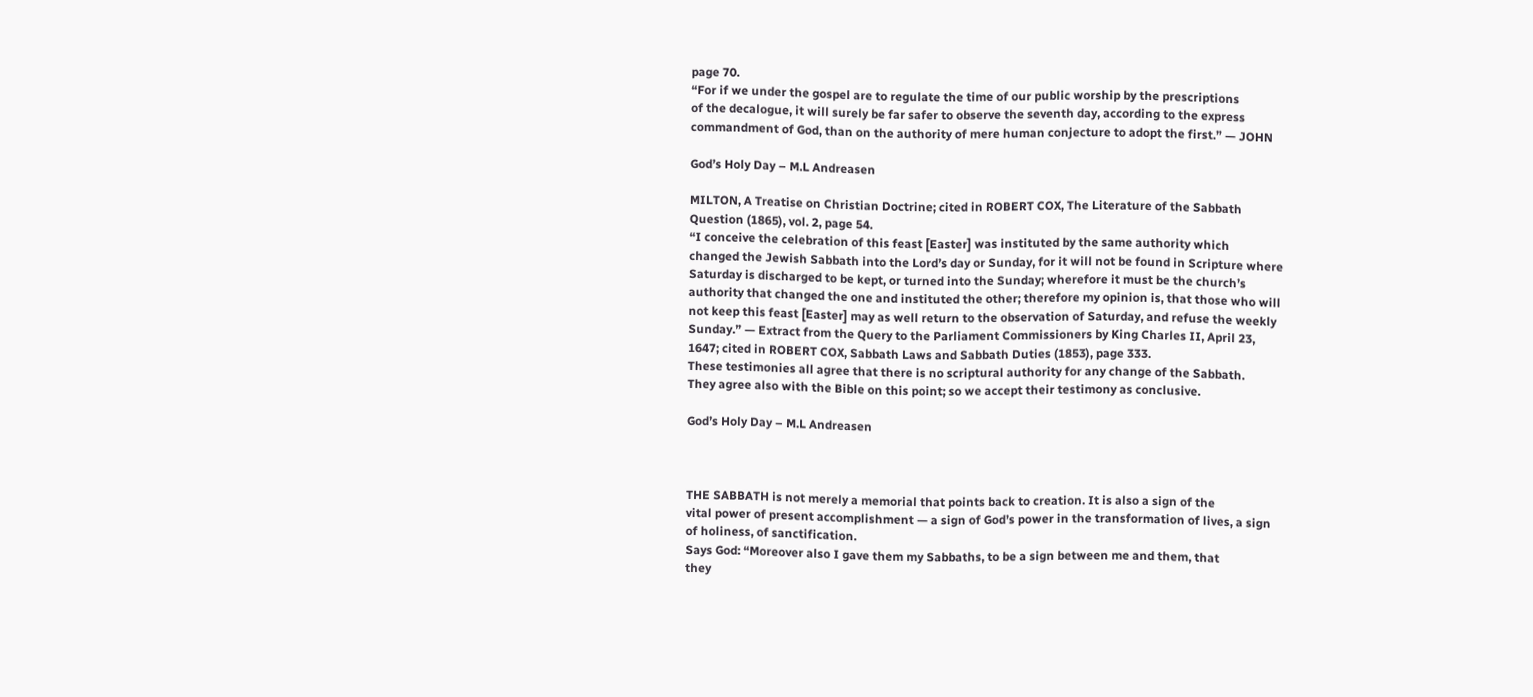page 70.
“For if we under the gospel are to regulate the time of our public worship by the prescriptions
of the decalogue, it will surely be far safer to observe the seventh day, according to the express
commandment of God, than on the authority of mere human conjecture to adopt the first.” — JOHN

God’s Holy Day – M.L Andreasen

MILTON, A Treatise on Christian Doctrine; cited in ROBERT COX, The Literature of the Sabbath
Question (1865), vol. 2, page 54.
“I conceive the celebration of this feast [Easter] was instituted by the same authority which
changed the Jewish Sabbath into the Lord’s day or Sunday, for it will not be found in Scripture where
Saturday is discharged to be kept, or turned into the Sunday; wherefore it must be the church’s
authority that changed the one and instituted the other; therefore my opinion is, that those who will
not keep this feast [Easter] may as well return to the observation of Saturday, and refuse the weekly
Sunday.” — Extract from the Query to the Parliament Commissioners by King Charles II, April 23,
1647; cited in ROBERT COX, Sabbath Laws and Sabbath Duties (1853), page 333.
These testimonies all agree that there is no scriptural authority for any change of the Sabbath.
They agree also with the Bible on this point; so we accept their testimony as conclusive.

God’s Holy Day – M.L Andreasen



THE SABBATH is not merely a memorial that points back to creation. It is also a sign of the
vital power of present accomplishment — a sign of God’s power in the transformation of lives, a sign
of holiness, of sanctification.
Says God: “Moreover also I gave them my Sabbaths, to be a sign between me and them, that
they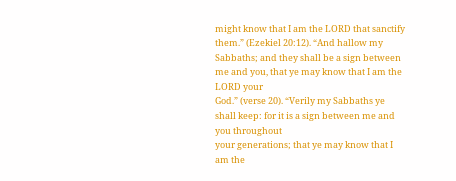might know that I am the LORD that sanctify them.” (Ezekiel 20:12). “And hallow my
Sabbaths; and they shall be a sign between me and you, that ye may know that I am the LORD your
God.” (verse 20). “Verily my Sabbaths ye shall keep: for it is a sign between me and you throughout
your generations; that ye may know that I am the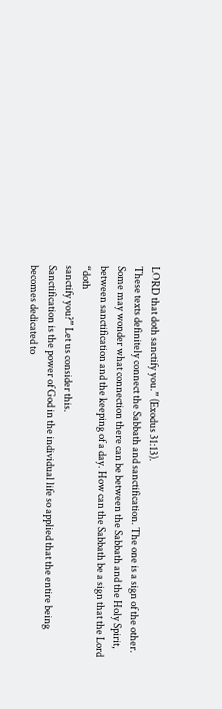LORD that doth sanctify you.” (Exodus 31:13).
These texts definitely connect the Sabbath and sanctification. The one is a sign of the other.
Some may wonder what connection there can be between the Sabbath and the Holy Spirit,
between sanctification and the keeping of a day. How can the Sabbath be a sign that the Lord “doth
sanctify you?” Let us consider this.
Sanctification is the power of God in the individual life so applied that the entire being
becomes dedicated to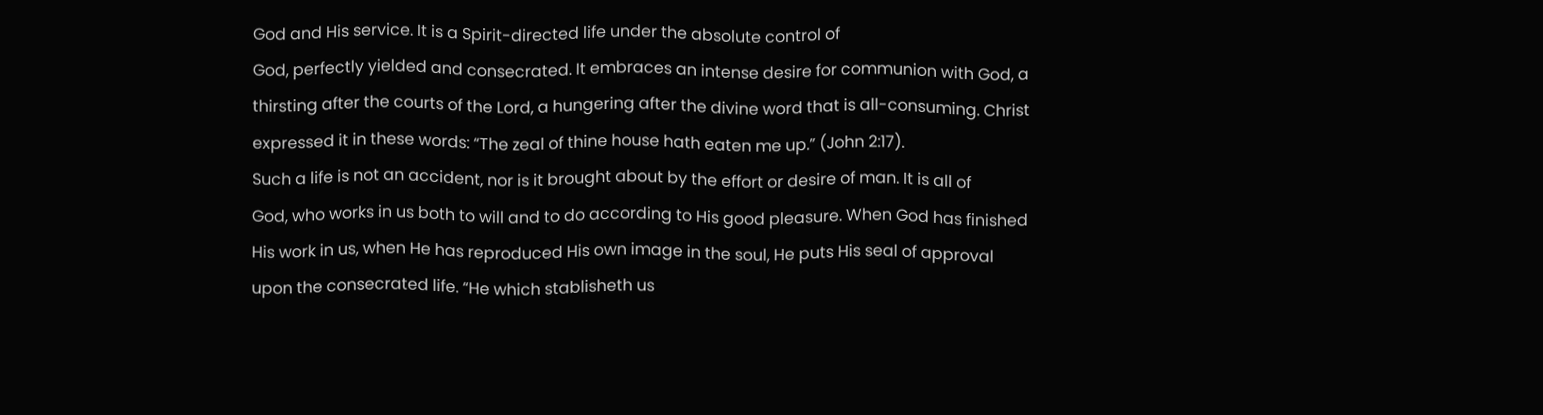God and His service. It is a Spirit-directed life under the absolute control of
God, perfectly yielded and consecrated. It embraces an intense desire for communion with God, a
thirsting after the courts of the Lord, a hungering after the divine word that is all-consuming. Christ
expressed it in these words: “The zeal of thine house hath eaten me up.” (John 2:17).
Such a life is not an accident, nor is it brought about by the effort or desire of man. It is all of
God, who works in us both to will and to do according to His good pleasure. When God has finished
His work in us, when He has reproduced His own image in the soul, He puts His seal of approval
upon the consecrated life. “He which stablisheth us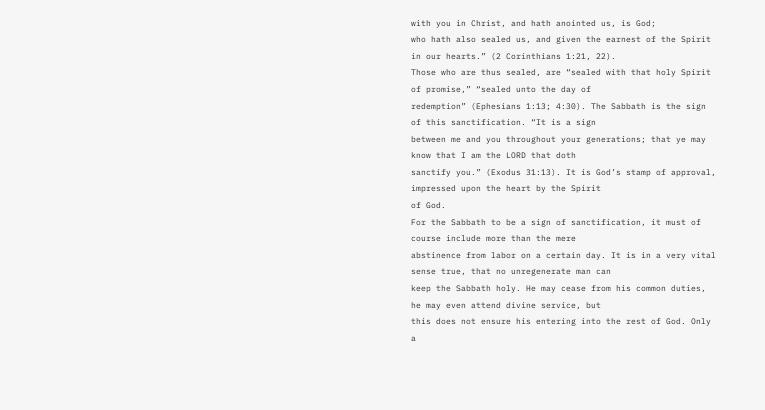with you in Christ, and hath anointed us, is God;
who hath also sealed us, and given the earnest of the Spirit in our hearts.” (2 Corinthians 1:21, 22).
Those who are thus sealed, are “sealed with that holy Spirit of promise,” “sealed unto the day of
redemption” (Ephesians 1:13; 4:30). The Sabbath is the sign of this sanctification. “It is a sign
between me and you throughout your generations; that ye may know that I am the LORD that doth
sanctify you.” (Exodus 31:13). It is God’s stamp of approval, impressed upon the heart by the Spirit
of God.
For the Sabbath to be a sign of sanctification, it must of course include more than the mere
abstinence from labor on a certain day. It is in a very vital sense true, that no unregenerate man can
keep the Sabbath holy. He may cease from his common duties, he may even attend divine service, but
this does not ensure his entering into the rest of God. Only a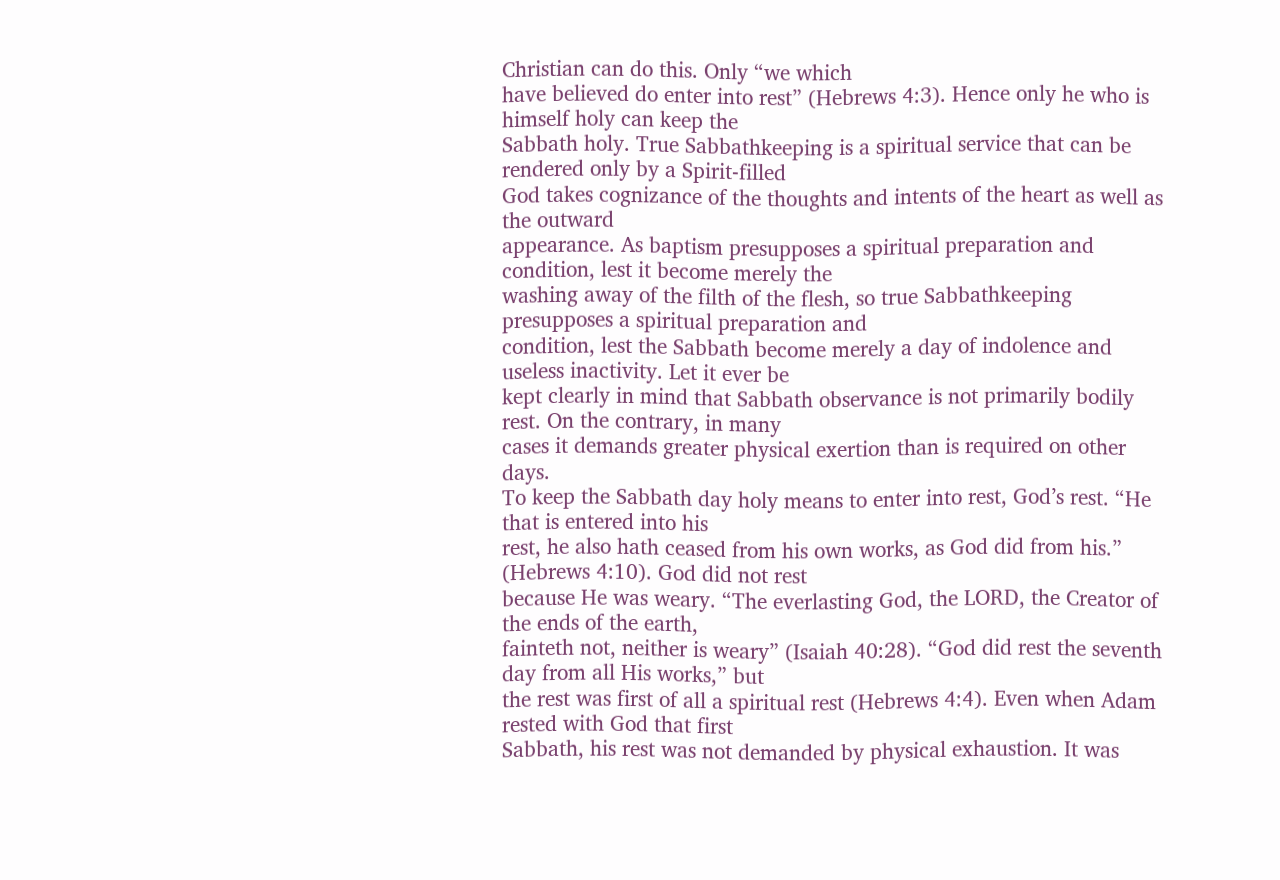Christian can do this. Only “we which
have believed do enter into rest” (Hebrews 4:3). Hence only he who is himself holy can keep the
Sabbath holy. True Sabbathkeeping is a spiritual service that can be rendered only by a Spirit-filled
God takes cognizance of the thoughts and intents of the heart as well as the outward
appearance. As baptism presupposes a spiritual preparation and condition, lest it become merely the
washing away of the filth of the flesh, so true Sabbathkeeping presupposes a spiritual preparation and
condition, lest the Sabbath become merely a day of indolence and useless inactivity. Let it ever be
kept clearly in mind that Sabbath observance is not primarily bodily rest. On the contrary, in many
cases it demands greater physical exertion than is required on other days.
To keep the Sabbath day holy means to enter into rest, God’s rest. “He that is entered into his
rest, he also hath ceased from his own works, as God did from his.” (Hebrews 4:10). God did not rest
because He was weary. “The everlasting God, the LORD, the Creator of the ends of the earth,
fainteth not, neither is weary” (Isaiah 40:28). “God did rest the seventh day from all His works,” but
the rest was first of all a spiritual rest (Hebrews 4:4). Even when Adam rested with God that first
Sabbath, his rest was not demanded by physical exhaustion. It was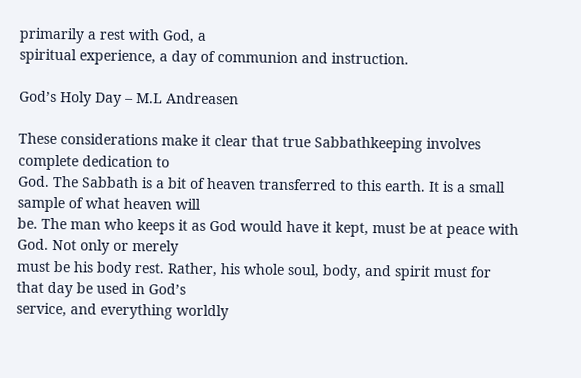primarily a rest with God, a
spiritual experience, a day of communion and instruction.

God’s Holy Day – M.L Andreasen

These considerations make it clear that true Sabbathkeeping involves complete dedication to
God. The Sabbath is a bit of heaven transferred to this earth. It is a small sample of what heaven will
be. The man who keeps it as God would have it kept, must be at peace with God. Not only or merely
must be his body rest. Rather, his whole soul, body, and spirit must for that day be used in God’s
service, and everything worldly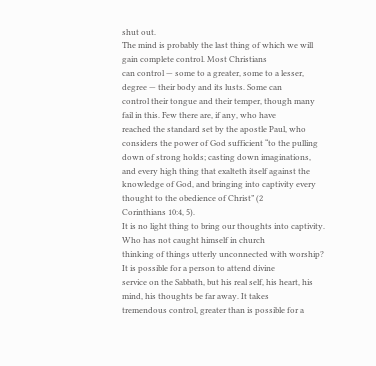shut out.
The mind is probably the last thing of which we will gain complete control. Most Christians
can control — some to a greater, some to a lesser, degree — their body and its lusts. Some can
control their tongue and their temper, though many fail in this. Few there are, if any, who have
reached the standard set by the apostle Paul, who considers the power of God sufficient “to the pulling
down of strong holds; casting down imaginations, and every high thing that exalteth itself against the
knowledge of God, and bringing into captivity every thought to the obedience of Christ” (2
Corinthians 10:4, 5).
It is no light thing to bring our thoughts into captivity. Who has not caught himself in church
thinking of things utterly unconnected with worship? It is possible for a person to attend divine
service on the Sabbath, but his real self, his heart, his mind, his thoughts be far away. It takes
tremendous control, greater than is possible for a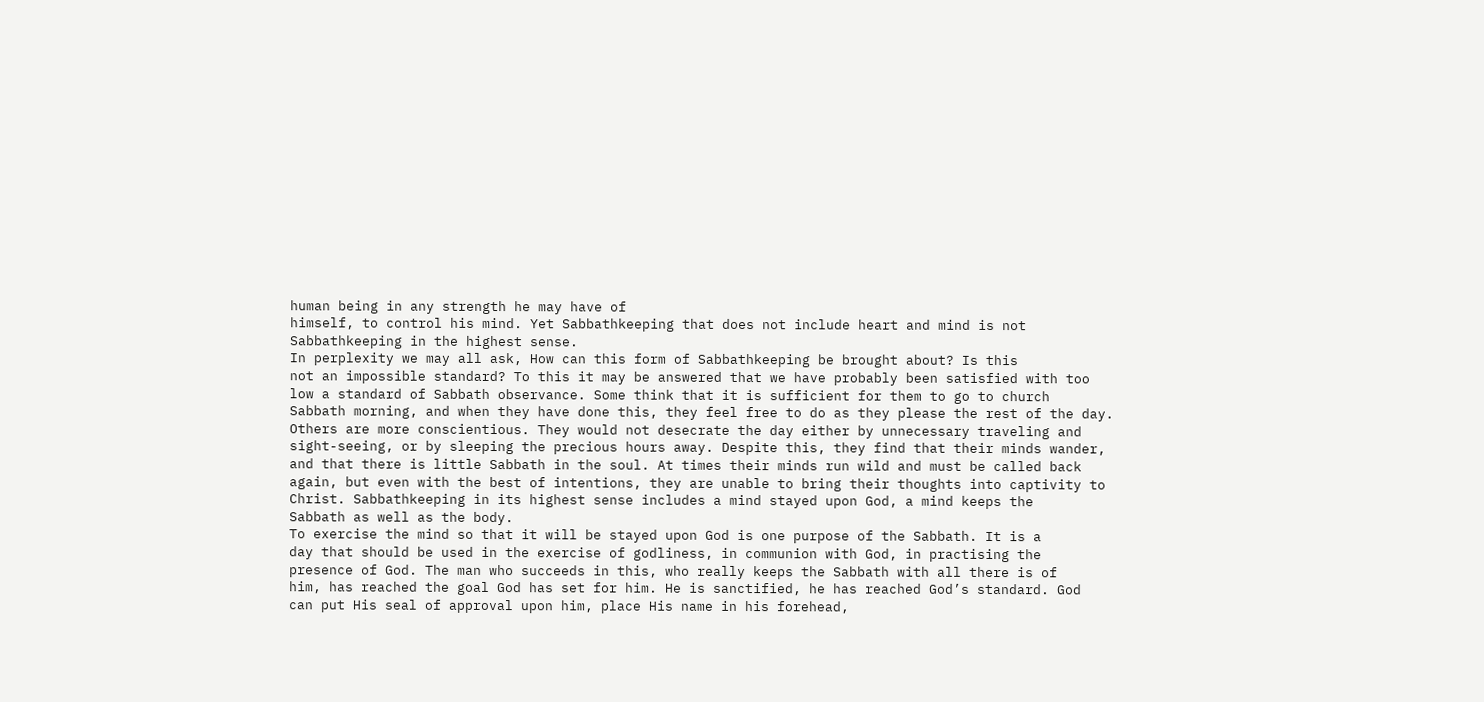human being in any strength he may have of
himself, to control his mind. Yet Sabbathkeeping that does not include heart and mind is not
Sabbathkeeping in the highest sense.
In perplexity we may all ask, How can this form of Sabbathkeeping be brought about? Is this
not an impossible standard? To this it may be answered that we have probably been satisfied with too
low a standard of Sabbath observance. Some think that it is sufficient for them to go to church
Sabbath morning, and when they have done this, they feel free to do as they please the rest of the day.
Others are more conscientious. They would not desecrate the day either by unnecessary traveling and
sight-seeing, or by sleeping the precious hours away. Despite this, they find that their minds wander,
and that there is little Sabbath in the soul. At times their minds run wild and must be called back
again, but even with the best of intentions, they are unable to bring their thoughts into captivity to
Christ. Sabbathkeeping in its highest sense includes a mind stayed upon God, a mind keeps the
Sabbath as well as the body.
To exercise the mind so that it will be stayed upon God is one purpose of the Sabbath. It is a
day that should be used in the exercise of godliness, in communion with God, in practising the
presence of God. The man who succeeds in this, who really keeps the Sabbath with all there is of
him, has reached the goal God has set for him. He is sanctified, he has reached God’s standard. God
can put His seal of approval upon him, place His name in his forehead,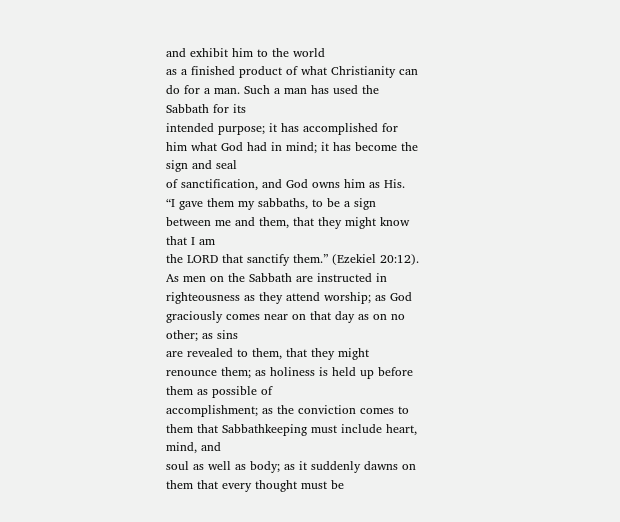and exhibit him to the world
as a finished product of what Christianity can do for a man. Such a man has used the Sabbath for its
intended purpose; it has accomplished for him what God had in mind; it has become the sign and seal
of sanctification, and God owns him as His.
“I gave them my sabbaths, to be a sign between me and them, that they might know that I am
the LORD that sanctify them.” (Ezekiel 20:12). As men on the Sabbath are instructed in
righteousness as they attend worship; as God graciously comes near on that day as on no other; as sins
are revealed to them, that they might renounce them; as holiness is held up before them as possible of
accomplishment; as the conviction comes to them that Sabbathkeeping must include heart, mind, and
soul as well as body; as it suddenly dawns on them that every thought must be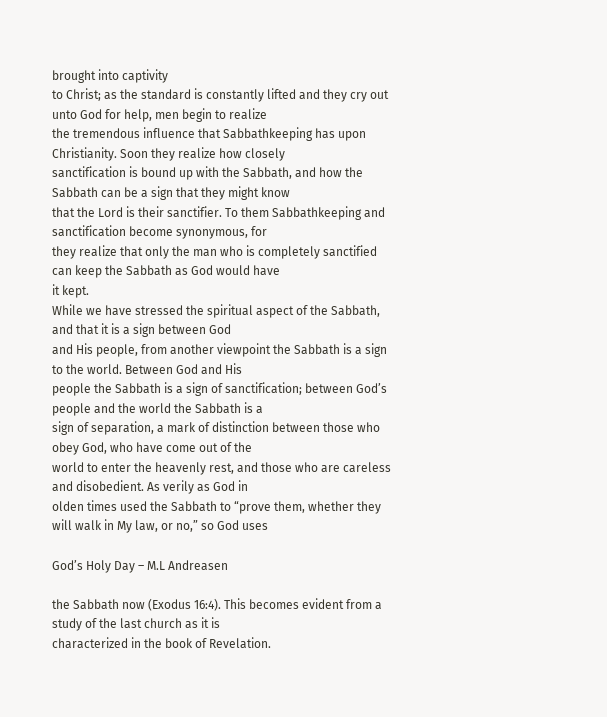brought into captivity
to Christ; as the standard is constantly lifted and they cry out unto God for help, men begin to realize
the tremendous influence that Sabbathkeeping has upon Christianity. Soon they realize how closely
sanctification is bound up with the Sabbath, and how the Sabbath can be a sign that they might know
that the Lord is their sanctifier. To them Sabbathkeeping and sanctification become synonymous, for
they realize that only the man who is completely sanctified can keep the Sabbath as God would have
it kept.
While we have stressed the spiritual aspect of the Sabbath, and that it is a sign between God
and His people, from another viewpoint the Sabbath is a sign to the world. Between God and His
people the Sabbath is a sign of sanctification; between God’s people and the world the Sabbath is a
sign of separation, a mark of distinction between those who obey God, who have come out of the
world to enter the heavenly rest, and those who are careless and disobedient. As verily as God in
olden times used the Sabbath to “prove them, whether they will walk in My law, or no,” so God uses

God’s Holy Day – M.L Andreasen

the Sabbath now (Exodus 16:4). This becomes evident from a study of the last church as it is
characterized in the book of Revelation.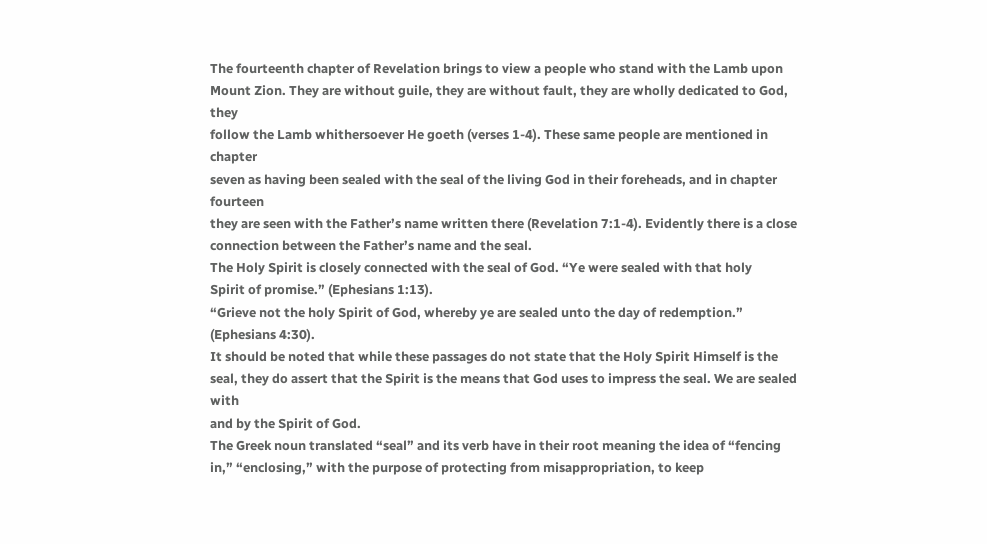The fourteenth chapter of Revelation brings to view a people who stand with the Lamb upon
Mount Zion. They are without guile, they are without fault, they are wholly dedicated to God, they
follow the Lamb whithersoever He goeth (verses 1-4). These same people are mentioned in chapter
seven as having been sealed with the seal of the living God in their foreheads, and in chapter fourteen
they are seen with the Father’s name written there (Revelation 7:1-4). Evidently there is a close
connection between the Father’s name and the seal.
The Holy Spirit is closely connected with the seal of God. “Ye were sealed with that holy
Spirit of promise.” (Ephesians 1:13).
“Grieve not the holy Spirit of God, whereby ye are sealed unto the day of redemption.”
(Ephesians 4:30).
It should be noted that while these passages do not state that the Holy Spirit Himself is the
seal, they do assert that the Spirit is the means that God uses to impress the seal. We are sealed with
and by the Spirit of God.
The Greek noun translated “seal” and its verb have in their root meaning the idea of “fencing
in,” “enclosing,” with the purpose of protecting from misappropriation, to keep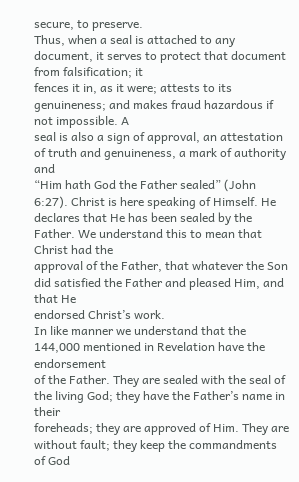secure, to preserve.
Thus, when a seal is attached to any document, it serves to protect that document from falsification; it
fences it in, as it were; attests to its genuineness; and makes fraud hazardous if not impossible. A
seal is also a sign of approval, an attestation of truth and genuineness, a mark of authority and
“Him hath God the Father sealed” (John 6:27). Christ is here speaking of Himself. He
declares that He has been sealed by the Father. We understand this to mean that Christ had the
approval of the Father, that whatever the Son did satisfied the Father and pleased Him, and that He
endorsed Christ’s work.
In like manner we understand that the 144,000 mentioned in Revelation have the endorsement
of the Father. They are sealed with the seal of the living God; they have the Father’s name in their
foreheads; they are approved of Him. They are without fault; they keep the commandments of God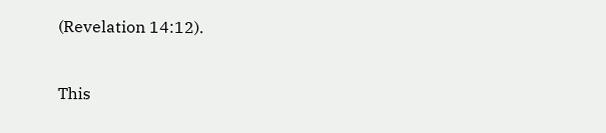(Revelation 14:12).


This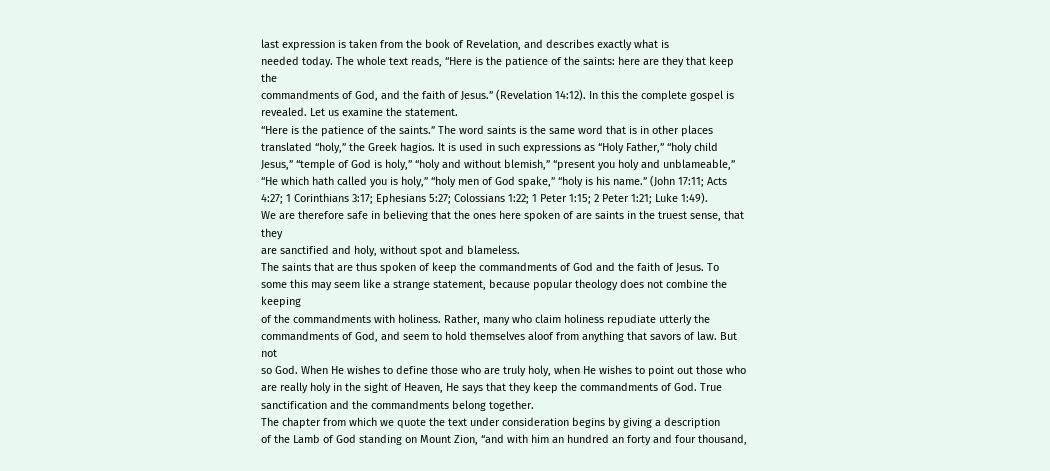last expression is taken from the book of Revelation, and describes exactly what is
needed today. The whole text reads, “Here is the patience of the saints: here are they that keep the
commandments of God, and the faith of Jesus.” (Revelation 14:12). In this the complete gospel is
revealed. Let us examine the statement.
“Here is the patience of the saints.” The word saints is the same word that is in other places
translated “holy,” the Greek hagios. It is used in such expressions as “Holy Father,” “holy child
Jesus,” “temple of God is holy,” “holy and without blemish,” “present you holy and unblameable,”
“He which hath called you is holy,” “holy men of God spake,” “holy is his name.” (John 17:11; Acts
4:27; 1 Corinthians 3:17; Ephesians 5:27; Colossians 1:22; 1 Peter 1:15; 2 Peter 1:21; Luke 1:49).
We are therefore safe in believing that the ones here spoken of are saints in the truest sense, that they
are sanctified and holy, without spot and blameless.
The saints that are thus spoken of keep the commandments of God and the faith of Jesus. To
some this may seem like a strange statement, because popular theology does not combine the keeping
of the commandments with holiness. Rather, many who claim holiness repudiate utterly the
commandments of God, and seem to hold themselves aloof from anything that savors of law. But not
so God. When He wishes to define those who are truly holy, when He wishes to point out those who
are really holy in the sight of Heaven, He says that they keep the commandments of God. True
sanctification and the commandments belong together.
The chapter from which we quote the text under consideration begins by giving a description
of the Lamb of God standing on Mount Zion, “and with him an hundred an forty and four thousand,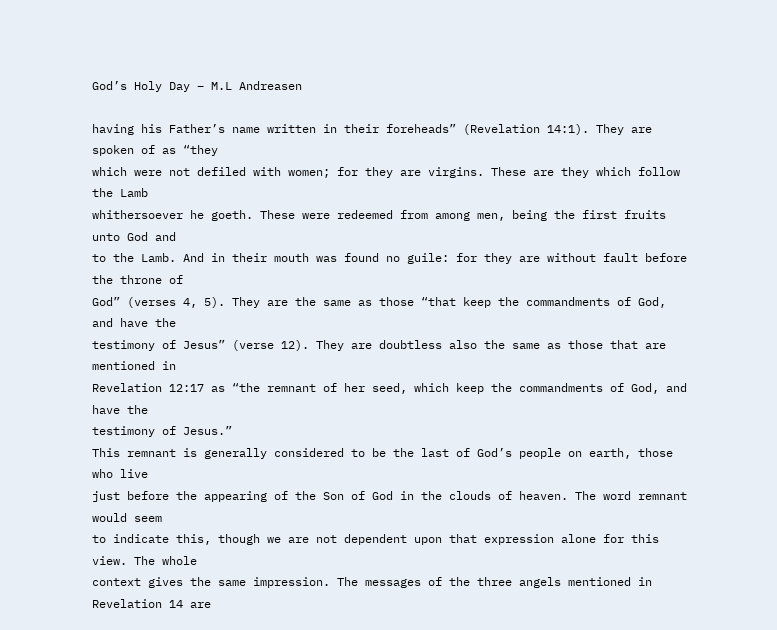God’s Holy Day – M.L Andreasen

having his Father’s name written in their foreheads” (Revelation 14:1). They are spoken of as “they
which were not defiled with women; for they are virgins. These are they which follow the Lamb
whithersoever he goeth. These were redeemed from among men, being the first fruits unto God and
to the Lamb. And in their mouth was found no guile: for they are without fault before the throne of
God” (verses 4, 5). They are the same as those “that keep the commandments of God, and have the
testimony of Jesus” (verse 12). They are doubtless also the same as those that are mentioned in
Revelation 12:17 as “the remnant of her seed, which keep the commandments of God, and have the
testimony of Jesus.”
This remnant is generally considered to be the last of God’s people on earth, those who live
just before the appearing of the Son of God in the clouds of heaven. The word remnant would seem
to indicate this, though we are not dependent upon that expression alone for this view. The whole
context gives the same impression. The messages of the three angels mentioned in Revelation 14 are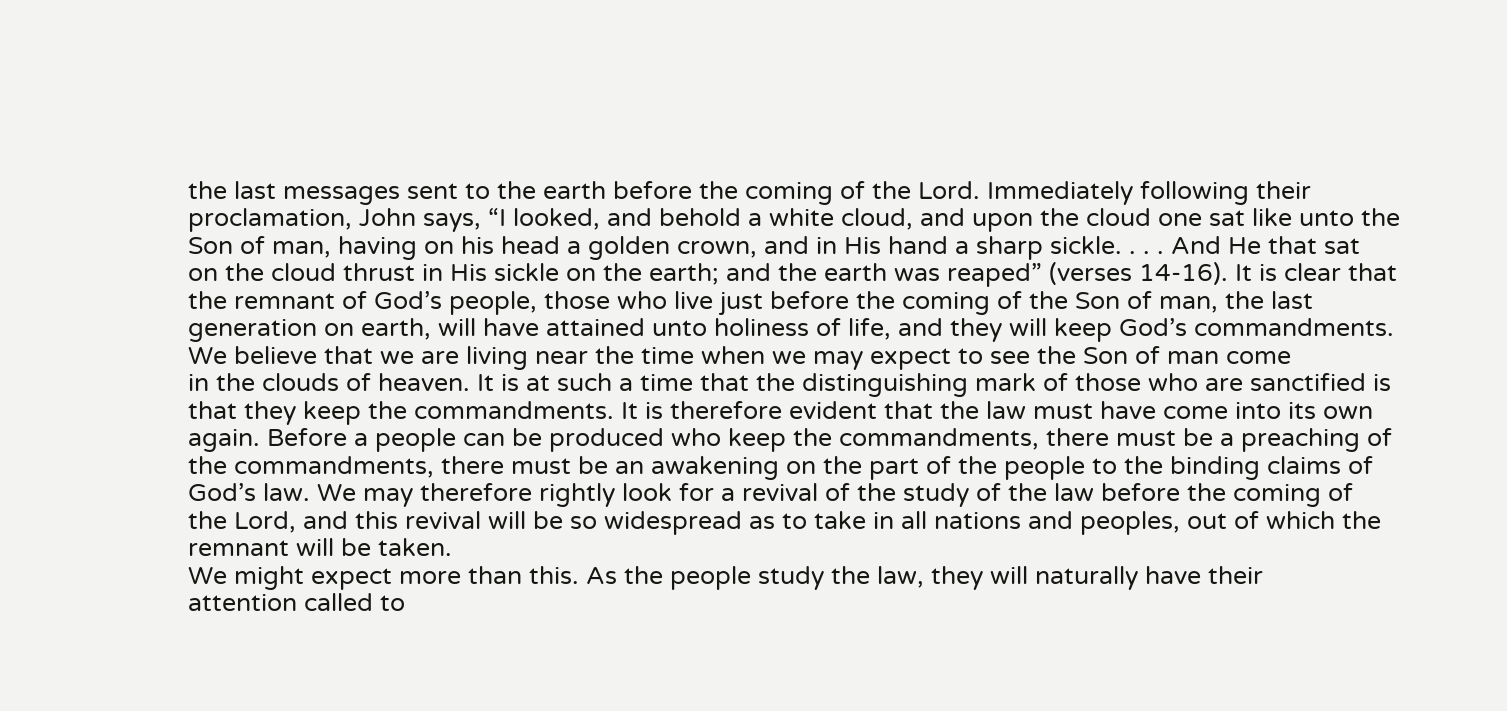the last messages sent to the earth before the coming of the Lord. Immediately following their
proclamation, John says, “I looked, and behold a white cloud, and upon the cloud one sat like unto the
Son of man, having on his head a golden crown, and in His hand a sharp sickle. . . . And He that sat
on the cloud thrust in His sickle on the earth; and the earth was reaped” (verses 14-16). It is clear that
the remnant of God’s people, those who live just before the coming of the Son of man, the last
generation on earth, will have attained unto holiness of life, and they will keep God’s commandments.
We believe that we are living near the time when we may expect to see the Son of man come
in the clouds of heaven. It is at such a time that the distinguishing mark of those who are sanctified is
that they keep the commandments. It is therefore evident that the law must have come into its own
again. Before a people can be produced who keep the commandments, there must be a preaching of
the commandments, there must be an awakening on the part of the people to the binding claims of
God’s law. We may therefore rightly look for a revival of the study of the law before the coming of
the Lord, and this revival will be so widespread as to take in all nations and peoples, out of which the
remnant will be taken.
We might expect more than this. As the people study the law, they will naturally have their
attention called to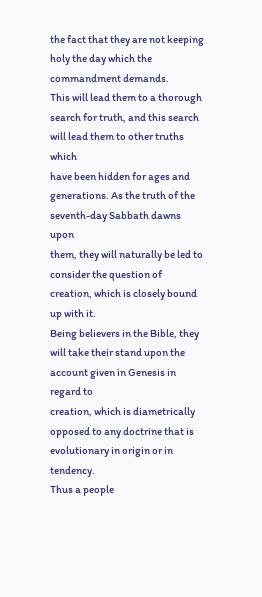the fact that they are not keeping holy the day which the commandment demands.
This will lead them to a thorough search for truth, and this search will lead them to other truths which
have been hidden for ages and generations. As the truth of the seventh-day Sabbath dawns upon
them, they will naturally be led to consider the question of creation, which is closely bound up with it.
Being believers in the Bible, they will take their stand upon the account given in Genesis in regard to
creation, which is diametrically opposed to any doctrine that is evolutionary in origin or in tendency.
Thus a people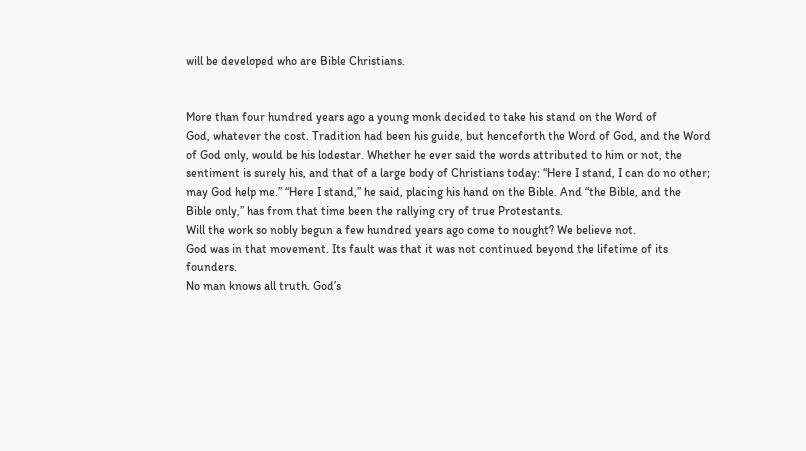will be developed who are Bible Christians.


More than four hundred years ago a young monk decided to take his stand on the Word of
God, whatever the cost. Tradition had been his guide, but henceforth the Word of God, and the Word
of God only, would be his lodestar. Whether he ever said the words attributed to him or not, the
sentiment is surely his, and that of a large body of Christians today: “Here I stand, I can do no other;
may God help me.” “Here I stand,” he said, placing his hand on the Bible. And “the Bible, and the
Bible only,” has from that time been the rallying cry of true Protestants.
Will the work so nobly begun a few hundred years ago come to nought? We believe not.
God was in that movement. Its fault was that it was not continued beyond the lifetime of its founders.
No man knows all truth. God’s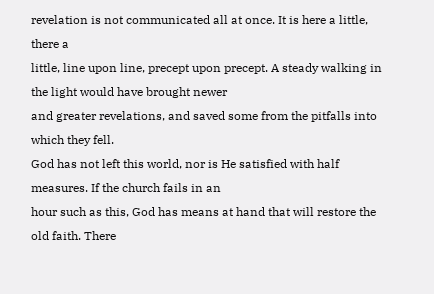revelation is not communicated all at once. It is here a little, there a
little, line upon line, precept upon precept. A steady walking in the light would have brought newer
and greater revelations, and saved some from the pitfalls into which they fell.
God has not left this world, nor is He satisfied with half measures. If the church fails in an
hour such as this, God has means at hand that will restore the old faith. There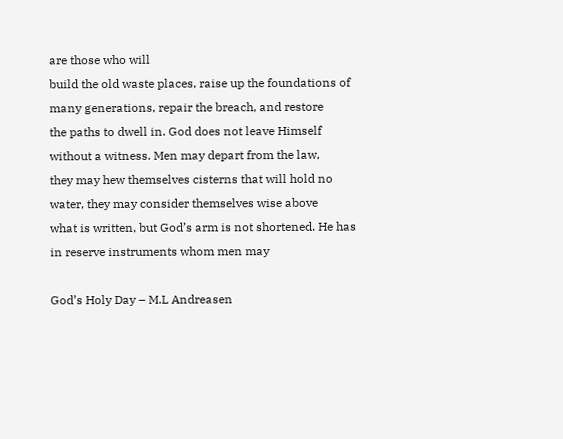are those who will
build the old waste places, raise up the foundations of many generations, repair the breach, and restore
the paths to dwell in. God does not leave Himself without a witness. Men may depart from the law,
they may hew themselves cisterns that will hold no water, they may consider themselves wise above
what is written, but God’s arm is not shortened. He has in reserve instruments whom men may

God’s Holy Day – M.L Andreasen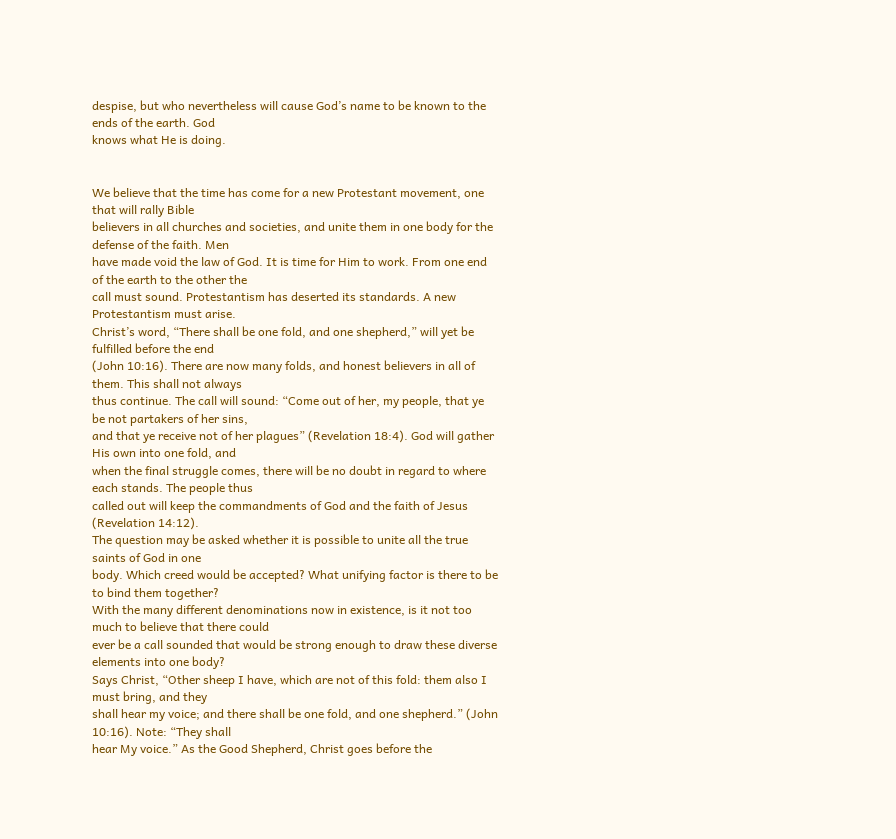despise, but who nevertheless will cause God’s name to be known to the ends of the earth. God
knows what He is doing.


We believe that the time has come for a new Protestant movement, one that will rally Bible
believers in all churches and societies, and unite them in one body for the defense of the faith. Men
have made void the law of God. It is time for Him to work. From one end of the earth to the other the
call must sound. Protestantism has deserted its standards. A new Protestantism must arise.
Christ’s word, “There shall be one fold, and one shepherd,” will yet be fulfilled before the end
(John 10:16). There are now many folds, and honest believers in all of them. This shall not always
thus continue. The call will sound: “Come out of her, my people, that ye be not partakers of her sins,
and that ye receive not of her plagues” (Revelation 18:4). God will gather His own into one fold, and
when the final struggle comes, there will be no doubt in regard to where each stands. The people thus
called out will keep the commandments of God and the faith of Jesus (Revelation 14:12).
The question may be asked whether it is possible to unite all the true saints of God in one
body. Which creed would be accepted? What unifying factor is there to be to bind them together?
With the many different denominations now in existence, is it not too much to believe that there could
ever be a call sounded that would be strong enough to draw these diverse elements into one body?
Says Christ, “Other sheep I have, which are not of this fold: them also I must bring, and they
shall hear my voice; and there shall be one fold, and one shepherd.” (John 10:16). Note: “They shall
hear My voice.” As the Good Shepherd, Christ goes before the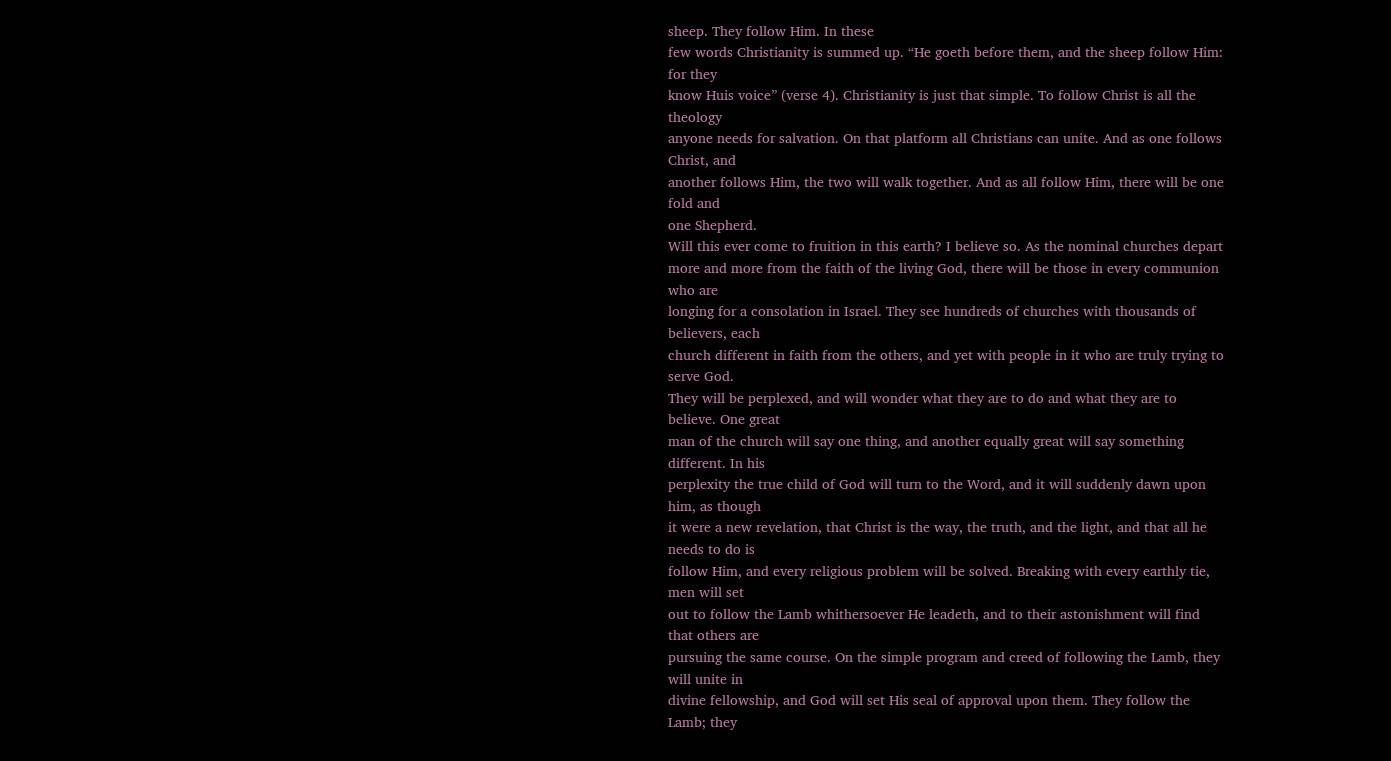sheep. They follow Him. In these
few words Christianity is summed up. “He goeth before them, and the sheep follow Him: for they
know Huis voice” (verse 4). Christianity is just that simple. To follow Christ is all the theology
anyone needs for salvation. On that platform all Christians can unite. And as one follows Christ, and
another follows Him, the two will walk together. And as all follow Him, there will be one fold and
one Shepherd.
Will this ever come to fruition in this earth? I believe so. As the nominal churches depart
more and more from the faith of the living God, there will be those in every communion who are
longing for a consolation in Israel. They see hundreds of churches with thousands of believers, each
church different in faith from the others, and yet with people in it who are truly trying to serve God.
They will be perplexed, and will wonder what they are to do and what they are to believe. One great
man of the church will say one thing, and another equally great will say something different. In his
perplexity the true child of God will turn to the Word, and it will suddenly dawn upon him, as though
it were a new revelation, that Christ is the way, the truth, and the light, and that all he needs to do is
follow Him, and every religious problem will be solved. Breaking with every earthly tie, men will set
out to follow the Lamb whithersoever He leadeth, and to their astonishment will find that others are
pursuing the same course. On the simple program and creed of following the Lamb, they will unite in
divine fellowship, and God will set His seal of approval upon them. They follow the Lamb; they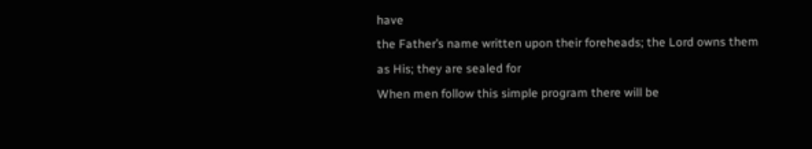have
the Father’s name written upon their foreheads; the Lord owns them as His; they are sealed for
When men follow this simple program there will be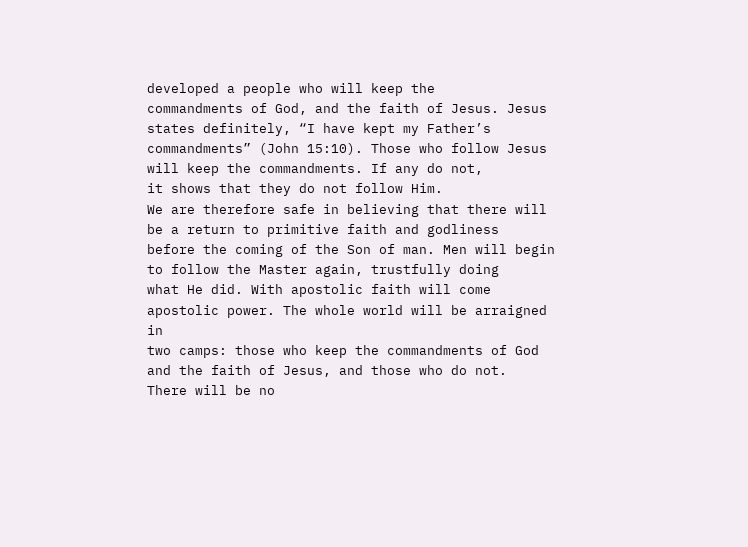developed a people who will keep the
commandments of God, and the faith of Jesus. Jesus states definitely, “I have kept my Father’s
commandments” (John 15:10). Those who follow Jesus will keep the commandments. If any do not,
it shows that they do not follow Him.
We are therefore safe in believing that there will be a return to primitive faith and godliness
before the coming of the Son of man. Men will begin to follow the Master again, trustfully doing
what He did. With apostolic faith will come apostolic power. The whole world will be arraigned in
two camps: those who keep the commandments of God and the faith of Jesus, and those who do not.
There will be no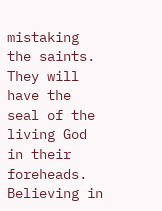mistaking the saints. They will have the seal of the living God in their foreheads.
Believing in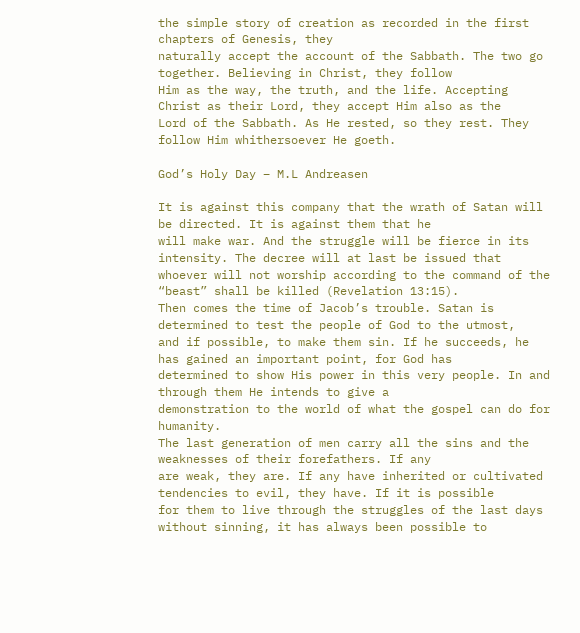the simple story of creation as recorded in the first chapters of Genesis, they
naturally accept the account of the Sabbath. The two go together. Believing in Christ, they follow
Him as the way, the truth, and the life. Accepting Christ as their Lord, they accept Him also as the
Lord of the Sabbath. As He rested, so they rest. They follow Him whithersoever He goeth.

God’s Holy Day – M.L Andreasen

It is against this company that the wrath of Satan will be directed. It is against them that he
will make war. And the struggle will be fierce in its intensity. The decree will at last be issued that
whoever will not worship according to the command of the “beast” shall be killed (Revelation 13:15).
Then comes the time of Jacob’s trouble. Satan is determined to test the people of God to the utmost,
and if possible, to make them sin. If he succeeds, he has gained an important point, for God has
determined to show His power in this very people. In and through them He intends to give a
demonstration to the world of what the gospel can do for humanity.
The last generation of men carry all the sins and the weaknesses of their forefathers. If any
are weak, they are. If any have inherited or cultivated tendencies to evil, they have. If it is possible
for them to live through the struggles of the last days without sinning, it has always been possible to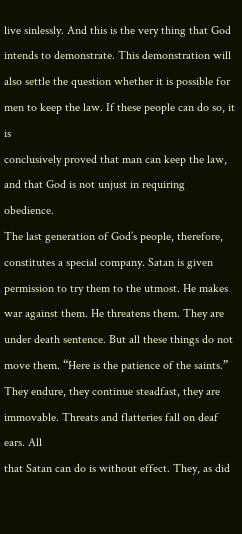live sinlessly. And this is the very thing that God intends to demonstrate. This demonstration will
also settle the question whether it is possible for men to keep the law. If these people can do so, it is
conclusively proved that man can keep the law, and that God is not unjust in requiring obedience.
The last generation of God’s people, therefore, constitutes a special company. Satan is given
permission to try them to the utmost. He makes war against them. He threatens them. They are
under death sentence. But all these things do not move them. “Here is the patience of the saints.”
They endure, they continue steadfast, they are immovable. Threats and flatteries fall on deaf ears. All
that Satan can do is without effect. They, as did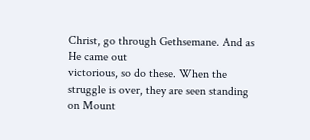Christ, go through Gethsemane. And as He came out
victorious, so do these. When the struggle is over, they are seen standing on Mount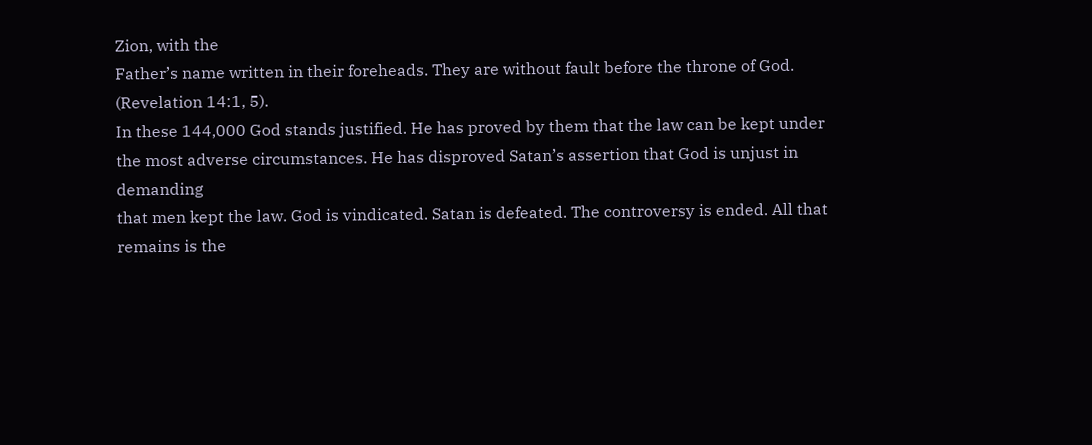Zion, with the
Father’s name written in their foreheads. They are without fault before the throne of God.
(Revelation 14:1, 5).
In these 144,000 God stands justified. He has proved by them that the law can be kept under
the most adverse circumstances. He has disproved Satan’s assertion that God is unjust in demanding
that men kept the law. God is vindicated. Satan is defeated. The controversy is ended. All that
remains is the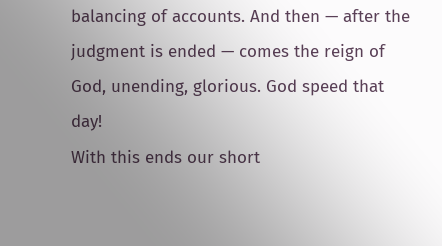balancing of accounts. And then — after the judgment is ended — comes the reign of
God, unending, glorious. God speed that day!
With this ends our short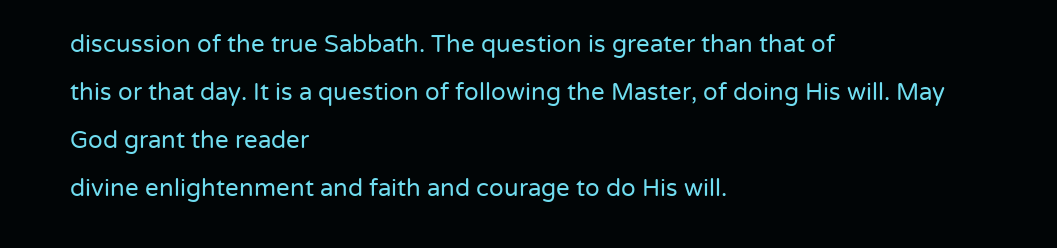discussion of the true Sabbath. The question is greater than that of
this or that day. It is a question of following the Master, of doing His will. May God grant the reader
divine enlightenment and faith and courage to do His will.